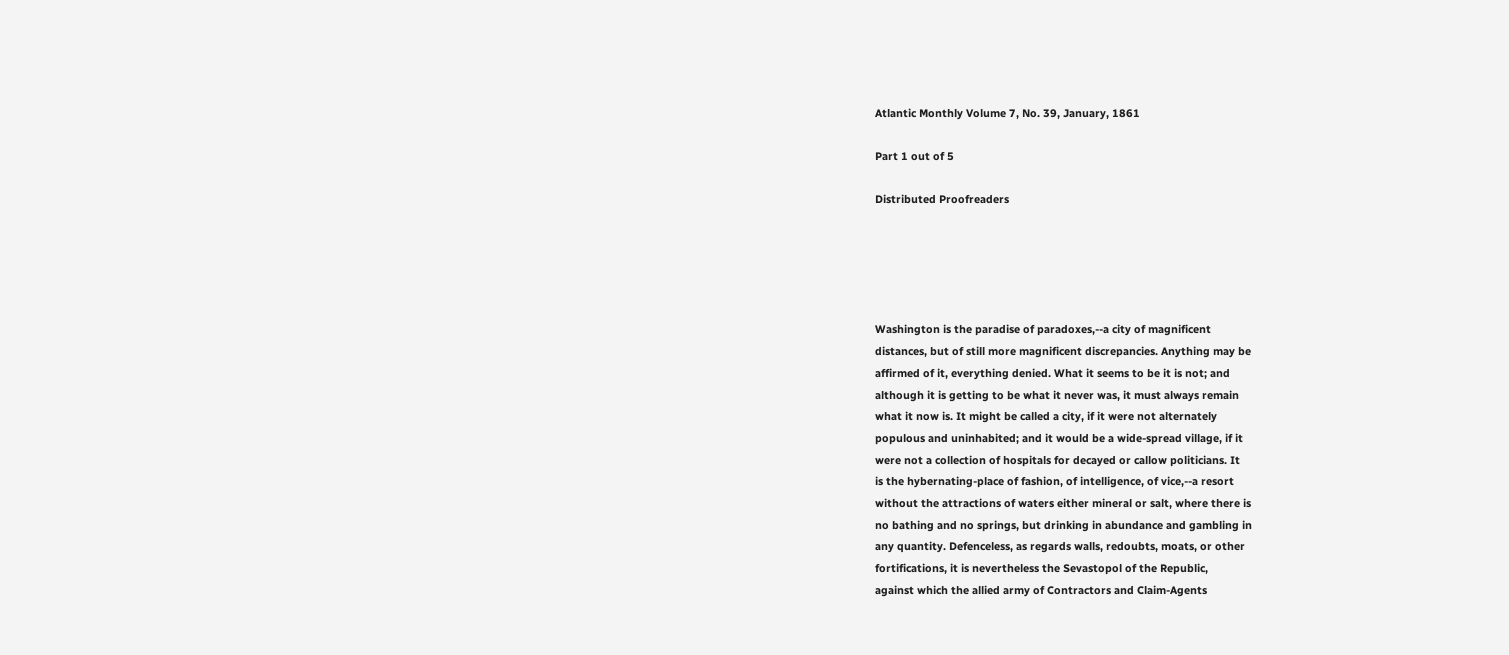Atlantic Monthly Volume 7, No. 39, January, 1861

Part 1 out of 5

Distributed Proofreaders





Washington is the paradise of paradoxes,--a city of magnificent
distances, but of still more magnificent discrepancies. Anything may be
affirmed of it, everything denied. What it seems to be it is not; and
although it is getting to be what it never was, it must always remain
what it now is. It might be called a city, if it were not alternately
populous and uninhabited; and it would be a wide-spread village, if it
were not a collection of hospitals for decayed or callow politicians. It
is the hybernating-place of fashion, of intelligence, of vice,--a resort
without the attractions of waters either mineral or salt, where there is
no bathing and no springs, but drinking in abundance and gambling in
any quantity. Defenceless, as regards walls, redoubts, moats, or other
fortifications, it is nevertheless the Sevastopol of the Republic,
against which the allied army of Contractors and Claim-Agents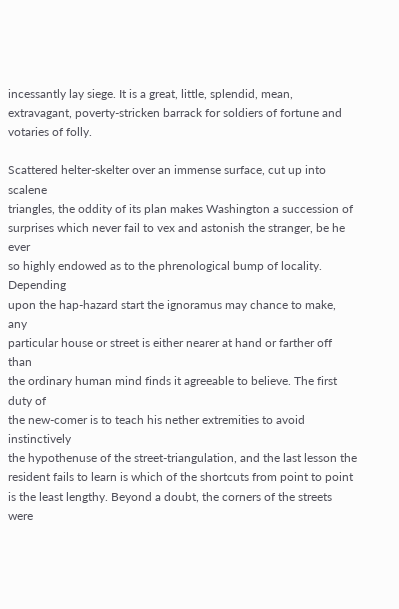incessantly lay siege. It is a great, little, splendid, mean,
extravagant, poverty-stricken barrack for soldiers of fortune and
votaries of folly.

Scattered helter-skelter over an immense surface, cut up into scalene
triangles, the oddity of its plan makes Washington a succession of
surprises which never fail to vex and astonish the stranger, be he ever
so highly endowed as to the phrenological bump of locality. Depending
upon the hap-hazard start the ignoramus may chance to make, any
particular house or street is either nearer at hand or farther off than
the ordinary human mind finds it agreeable to believe. The first duty of
the new-comer is to teach his nether extremities to avoid instinctively
the hypothenuse of the street-triangulation, and the last lesson the
resident fails to learn is which of the shortcuts from point to point
is the least lengthy. Beyond a doubt, the corners of the streets were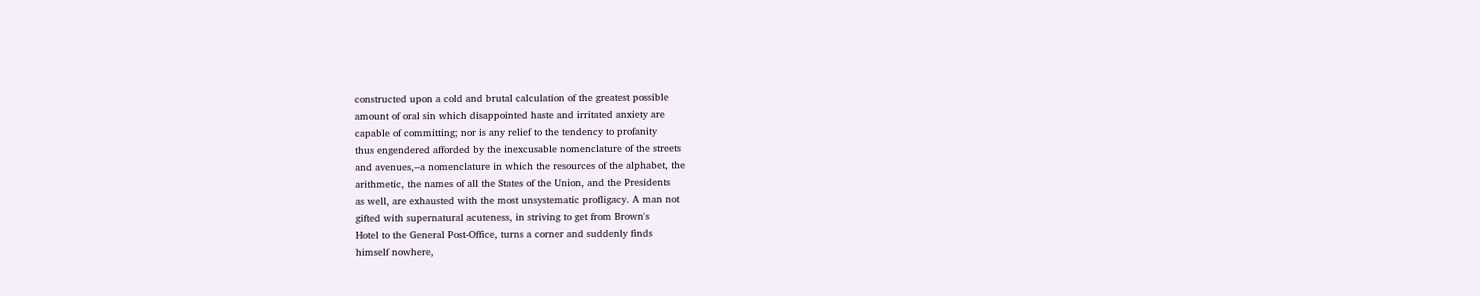constructed upon a cold and brutal calculation of the greatest possible
amount of oral sin which disappointed haste and irritated anxiety are
capable of committing; nor is any relief to the tendency to profanity
thus engendered afforded by the inexcusable nomenclature of the streets
and avenues,--a nomenclature in which the resources of the alphabet, the
arithmetic, the names of all the States of the Union, and the Presidents
as well, are exhausted with the most unsystematic profligacy. A man not
gifted with supernatural acuteness, in striving to get from Brown's
Hotel to the General Post-Office, turns a corner and suddenly finds
himself nowhere,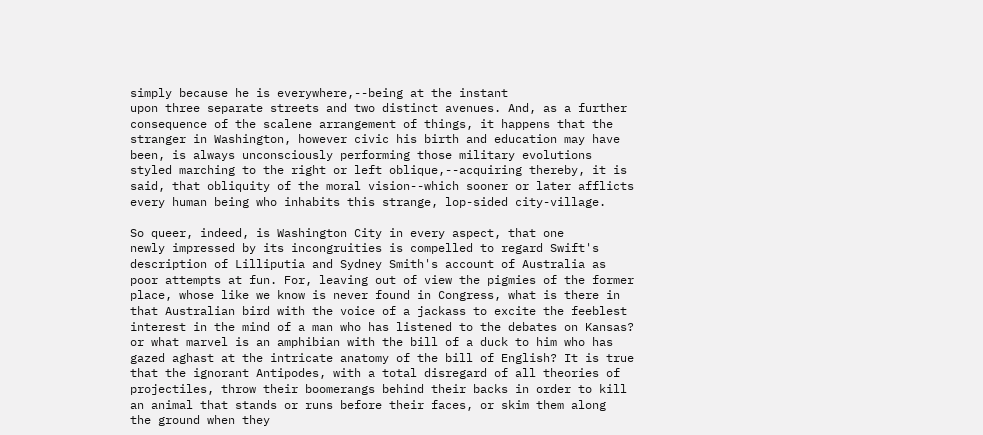simply because he is everywhere,--being at the instant
upon three separate streets and two distinct avenues. And, as a further
consequence of the scalene arrangement of things, it happens that the
stranger in Washington, however civic his birth and education may have
been, is always unconsciously performing those military evolutions
styled marching to the right or left oblique,--acquiring thereby, it is
said, that obliquity of the moral vision--which sooner or later afflicts
every human being who inhabits this strange, lop-sided city-village.

So queer, indeed, is Washington City in every aspect, that one
newly impressed by its incongruities is compelled to regard Swift's
description of Lilliputia and Sydney Smith's account of Australia as
poor attempts at fun. For, leaving out of view the pigmies of the former
place, whose like we know is never found in Congress, what is there in
that Australian bird with the voice of a jackass to excite the feeblest
interest in the mind of a man who has listened to the debates on Kansas?
or what marvel is an amphibian with the bill of a duck to him who has
gazed aghast at the intricate anatomy of the bill of English? It is true
that the ignorant Antipodes, with a total disregard of all theories of
projectiles, throw their boomerangs behind their backs in order to kill
an animal that stands or runs before their faces, or skim them along
the ground when they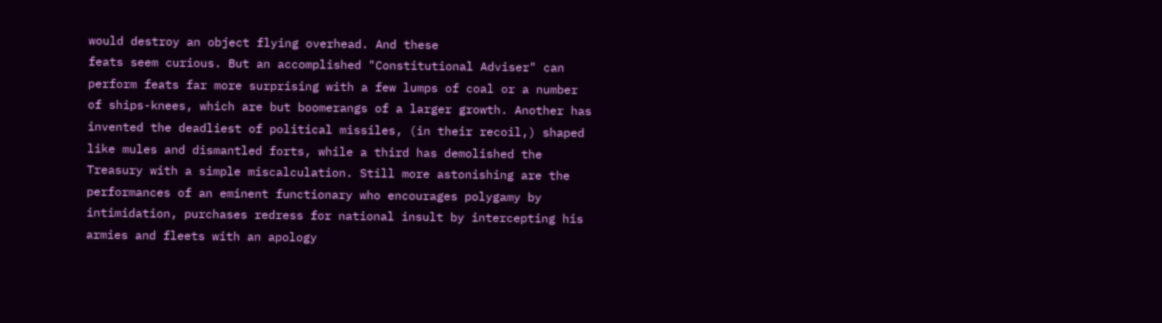would destroy an object flying overhead. And these
feats seem curious. But an accomplished "Constitutional Adviser" can
perform feats far more surprising with a few lumps of coal or a number
of ships-knees, which are but boomerangs of a larger growth. Another has
invented the deadliest of political missiles, (in their recoil,) shaped
like mules and dismantled forts, while a third has demolished the
Treasury with a simple miscalculation. Still more astonishing are the
performances of an eminent functionary who encourages polygamy by
intimidation, purchases redress for national insult by intercepting his
armies and fleets with an apology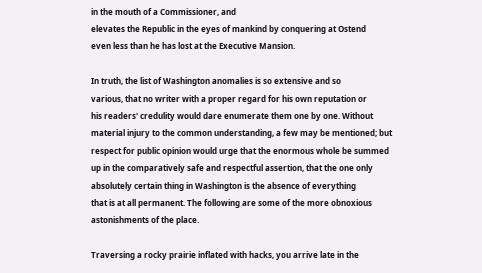in the mouth of a Commissioner, and
elevates the Republic in the eyes of mankind by conquering at Ostend
even less than he has lost at the Executive Mansion.

In truth, the list of Washington anomalies is so extensive and so
various, that no writer with a proper regard for his own reputation or
his readers' credulity would dare enumerate them one by one. Without
material injury to the common understanding, a few may be mentioned; but
respect for public opinion would urge that the enormous whole be summed
up in the comparatively safe and respectful assertion, that the one only
absolutely certain thing in Washington is the absence of everything
that is at all permanent. The following are some of the more obnoxious
astonishments of the place.

Traversing a rocky prairie inflated with hacks, you arrive late in the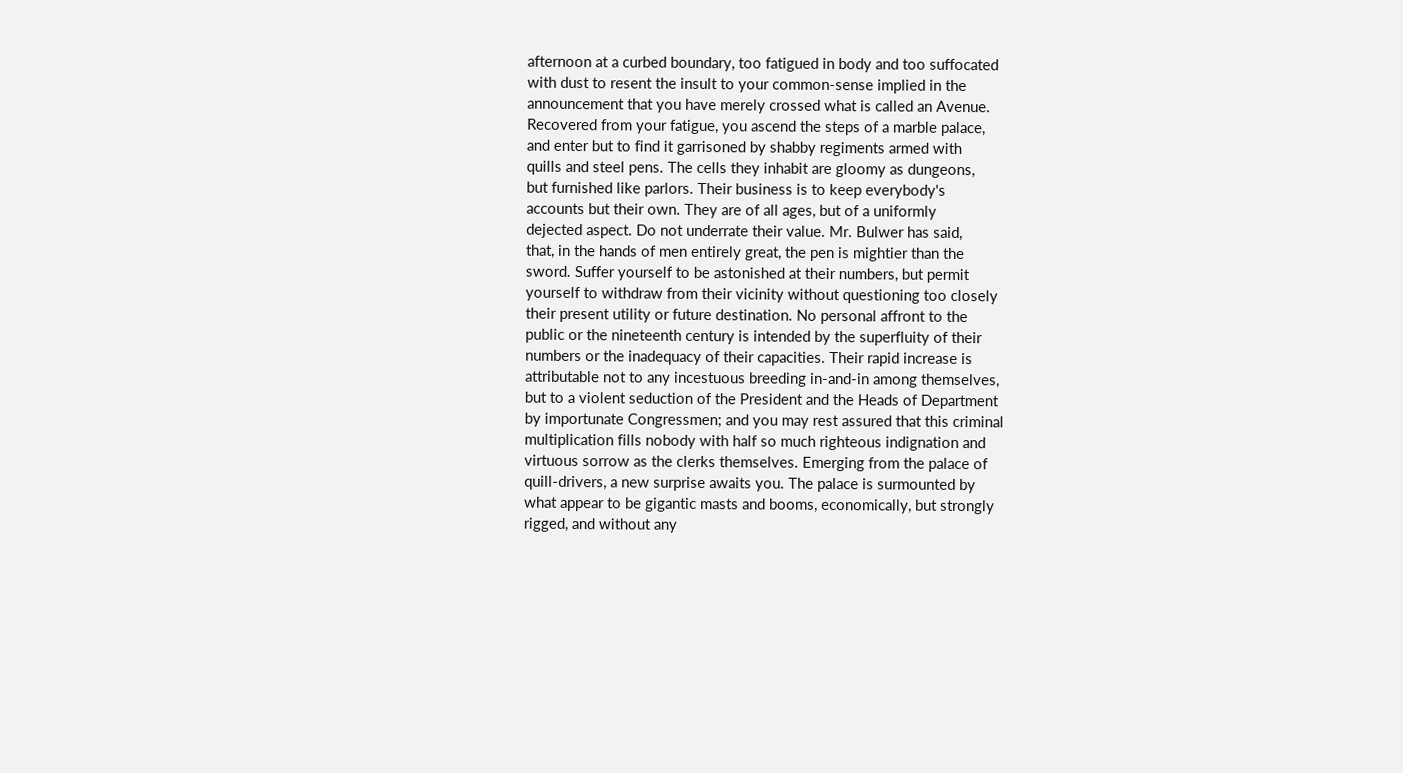afternoon at a curbed boundary, too fatigued in body and too suffocated
with dust to resent the insult to your common-sense implied in the
announcement that you have merely crossed what is called an Avenue.
Recovered from your fatigue, you ascend the steps of a marble palace,
and enter but to find it garrisoned by shabby regiments armed with
quills and steel pens. The cells they inhabit are gloomy as dungeons,
but furnished like parlors. Their business is to keep everybody's
accounts but their own. They are of all ages, but of a uniformly
dejected aspect. Do not underrate their value. Mr. Bulwer has said,
that, in the hands of men entirely great, the pen is mightier than the
sword. Suffer yourself to be astonished at their numbers, but permit
yourself to withdraw from their vicinity without questioning too closely
their present utility or future destination. No personal affront to the
public or the nineteenth century is intended by the superfluity of their
numbers or the inadequacy of their capacities. Their rapid increase is
attributable not to any incestuous breeding in-and-in among themselves,
but to a violent seduction of the President and the Heads of Department
by importunate Congressmen; and you may rest assured that this criminal
multiplication fills nobody with half so much righteous indignation and
virtuous sorrow as the clerks themselves. Emerging from the palace of
quill-drivers, a new surprise awaits you. The palace is surmounted by
what appear to be gigantic masts and booms, economically, but strongly
rigged, and without any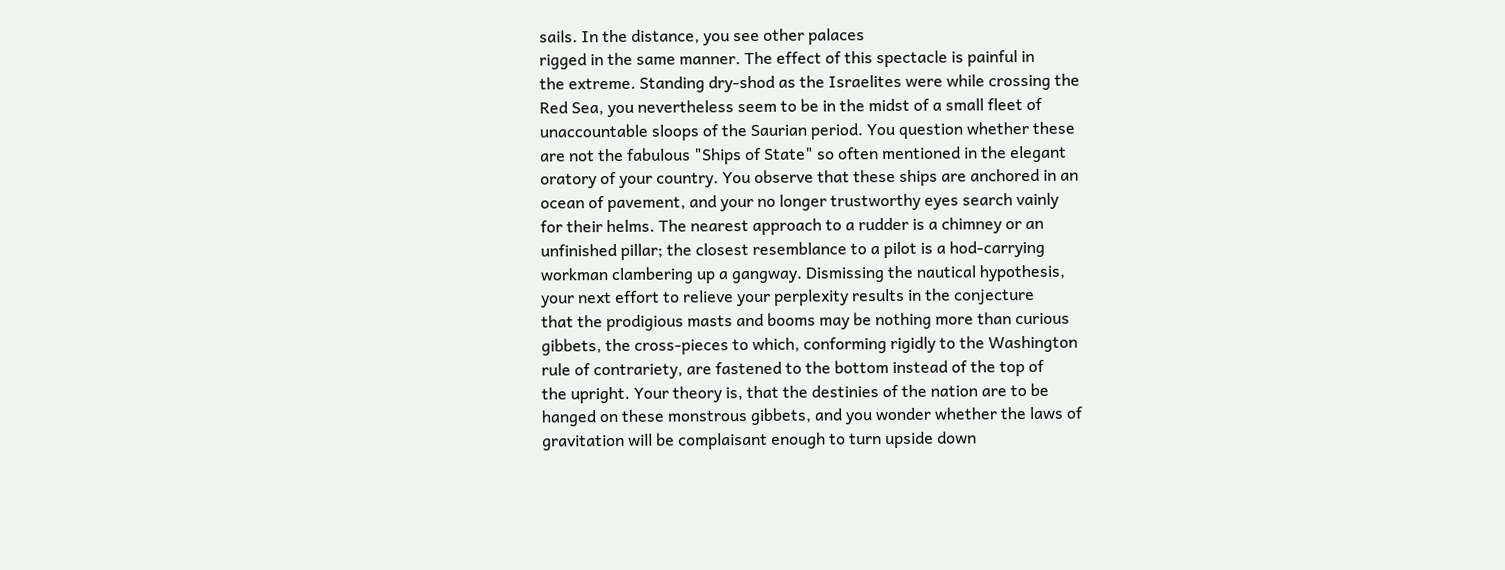sails. In the distance, you see other palaces
rigged in the same manner. The effect of this spectacle is painful in
the extreme. Standing dry-shod as the Israelites were while crossing the
Red Sea, you nevertheless seem to be in the midst of a small fleet of
unaccountable sloops of the Saurian period. You question whether these
are not the fabulous "Ships of State" so often mentioned in the elegant
oratory of your country. You observe that these ships are anchored in an
ocean of pavement, and your no longer trustworthy eyes search vainly
for their helms. The nearest approach to a rudder is a chimney or an
unfinished pillar; the closest resemblance to a pilot is a hod-carrying
workman clambering up a gangway. Dismissing the nautical hypothesis,
your next effort to relieve your perplexity results in the conjecture
that the prodigious masts and booms may be nothing more than curious
gibbets, the cross-pieces to which, conforming rigidly to the Washington
rule of contrariety, are fastened to the bottom instead of the top of
the upright. Your theory is, that the destinies of the nation are to be
hanged on these monstrous gibbets, and you wonder whether the laws of
gravitation will be complaisant enough to turn upside down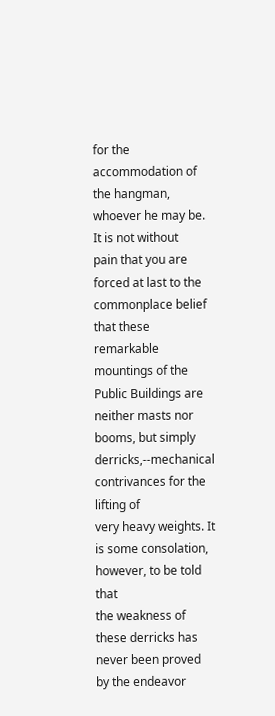for the
accommodation of the hangman, whoever he may be. It is not without
pain that you are forced at last to the commonplace belief that these
remarkable mountings of the Public Buildings are neither masts nor
booms, but simply derricks,--mechanical contrivances for the lifting of
very heavy weights. It is some consolation, however, to be told that
the weakness of these derricks has never been proved by the endeavor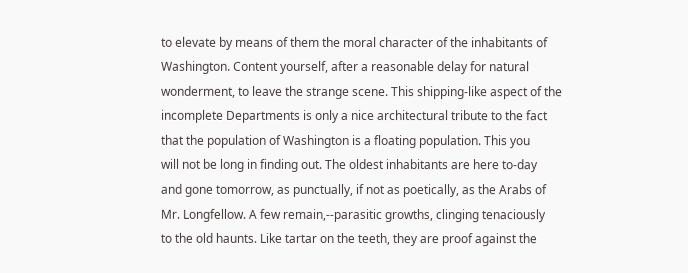to elevate by means of them the moral character of the inhabitants of
Washington. Content yourself, after a reasonable delay for natural
wonderment, to leave the strange scene. This shipping-like aspect of the
incomplete Departments is only a nice architectural tribute to the fact
that the population of Washington is a floating population. This you
will not be long in finding out. The oldest inhabitants are here to-day
and gone tomorrow, as punctually, if not as poetically, as the Arabs of
Mr. Longfellow. A few remain,--parasitic growths, clinging tenaciously
to the old haunts. Like tartar on the teeth, they are proof against the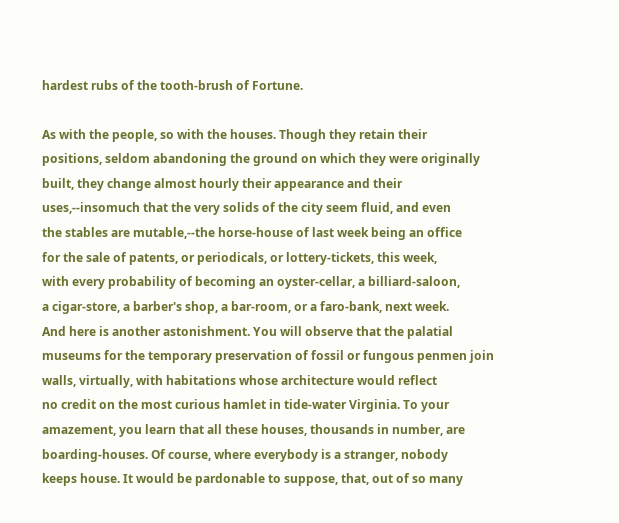hardest rubs of the tooth-brush of Fortune.

As with the people, so with the houses. Though they retain their
positions, seldom abandoning the ground on which they were originally
built, they change almost hourly their appearance and their
uses,--insomuch that the very solids of the city seem fluid, and even
the stables are mutable,--the horse-house of last week being an office
for the sale of patents, or periodicals, or lottery-tickets, this week,
with every probability of becoming an oyster-cellar, a billiard-saloon,
a cigar-store, a barber's shop, a bar-room, or a faro-bank, next week.
And here is another astonishment. You will observe that the palatial
museums for the temporary preservation of fossil or fungous penmen join
walls, virtually, with habitations whose architecture would reflect
no credit on the most curious hamlet in tide-water Virginia. To your
amazement, you learn that all these houses, thousands in number, are
boarding-houses. Of course, where everybody is a stranger, nobody
keeps house. It would be pardonable to suppose, that, out of so many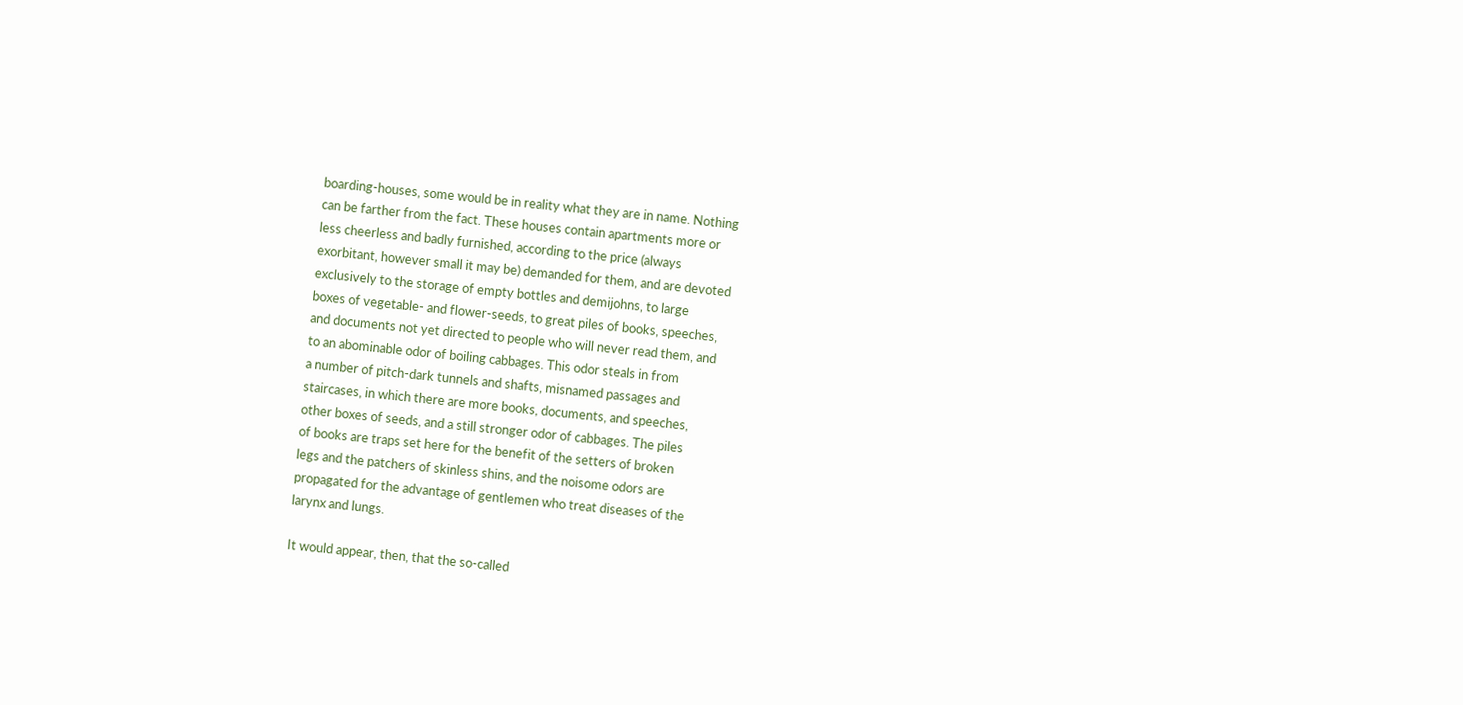boarding-houses, some would be in reality what they are in name. Nothing
can be farther from the fact. These houses contain apartments more or
less cheerless and badly furnished, according to the price (always
exorbitant, however small it may be) demanded for them, and are devoted
exclusively to the storage of empty bottles and demijohns, to large
boxes of vegetable- and flower-seeds, to great piles of books, speeches,
and documents not yet directed to people who will never read them, and
to an abominable odor of boiling cabbages. This odor steals in from
a number of pitch-dark tunnels and shafts, misnamed passages and
staircases, in which there are more books, documents, and speeches,
other boxes of seeds, and a still stronger odor of cabbages. The piles
of books are traps set here for the benefit of the setters of broken
legs and the patchers of skinless shins, and the noisome odors are
propagated for the advantage of gentlemen who treat diseases of the
larynx and lungs.

It would appear, then, that the so-called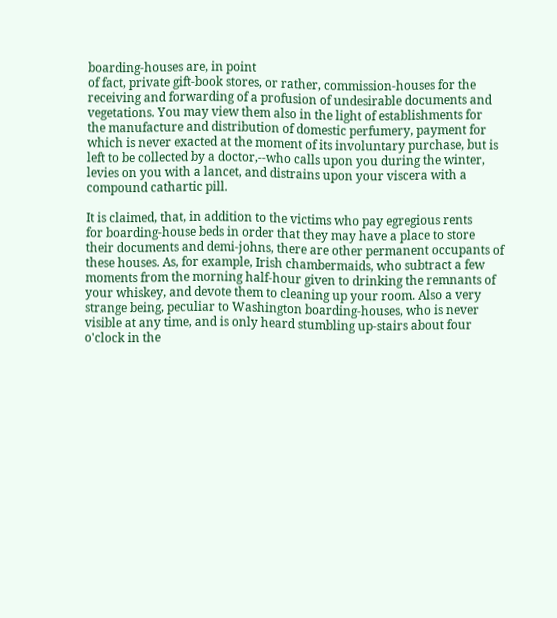boarding-houses are, in point
of fact, private gift-book stores, or rather, commission-houses for the
receiving and forwarding of a profusion of undesirable documents and
vegetations. You may view them also in the light of establishments for
the manufacture and distribution of domestic perfumery, payment for
which is never exacted at the moment of its involuntary purchase, but is
left to be collected by a doctor,--who calls upon you during the winter,
levies on you with a lancet, and distrains upon your viscera with a
compound cathartic pill.

It is claimed, that, in addition to the victims who pay egregious rents
for boarding-house beds in order that they may have a place to store
their documents and demi-johns, there are other permanent occupants of
these houses. As, for example, Irish chambermaids, who subtract a few
moments from the morning half-hour given to drinking the remnants of
your whiskey, and devote them to cleaning up your room. Also a very
strange being, peculiar to Washington boarding-houses, who is never
visible at any time, and is only heard stumbling up-stairs about four
o'clock in the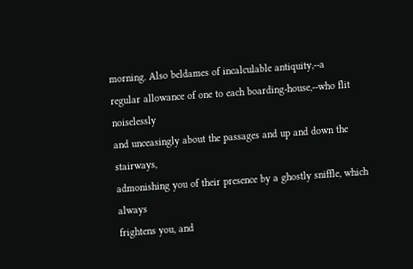morning. Also beldames of incalculable antiquity,--a
regular allowance of one to each boarding-house,--who flit noiselessly
and unceasingly about the passages and up and down the stairways,
admonishing you of their presence by a ghostly sniffle, which always
frightens you, and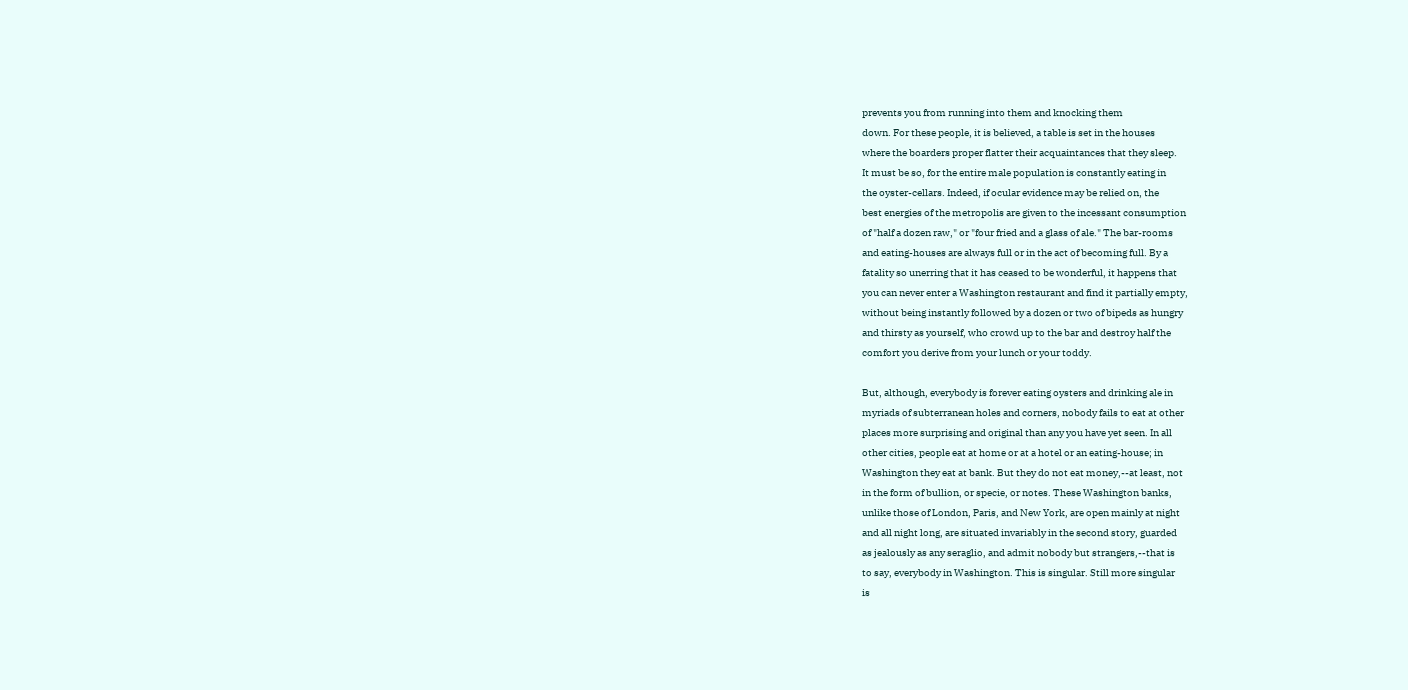prevents you from running into them and knocking them
down. For these people, it is believed, a table is set in the houses
where the boarders proper flatter their acquaintances that they sleep.
It must be so, for the entire male population is constantly eating in
the oyster-cellars. Indeed, if ocular evidence may be relied on, the
best energies of the metropolis are given to the incessant consumption
of "half a dozen raw," or "four fried and a glass of ale." The bar-rooms
and eating-houses are always full or in the act of becoming full. By a
fatality so unerring that it has ceased to be wonderful, it happens that
you can never enter a Washington restaurant and find it partially empty,
without being instantly followed by a dozen or two of bipeds as hungry
and thirsty as yourself, who crowd up to the bar and destroy half the
comfort you derive from your lunch or your toddy.

But, although, everybody is forever eating oysters and drinking ale in
myriads of subterranean holes and corners, nobody fails to eat at other
places more surprising and original than any you have yet seen. In all
other cities, people eat at home or at a hotel or an eating-house; in
Washington they eat at bank. But they do not eat money,--at least, not
in the form of bullion, or specie, or notes. These Washington banks,
unlike those of London, Paris, and New York, are open mainly at night
and all night long, are situated invariably in the second story, guarded
as jealously as any seraglio, and admit nobody but strangers,--that is
to say, everybody in Washington. This is singular. Still more singular
is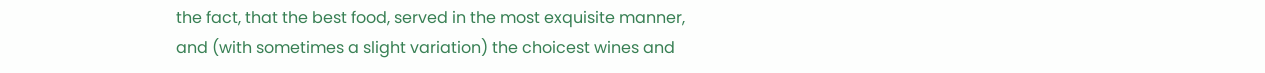the fact, that the best food, served in the most exquisite manner,
and (with sometimes a slight variation) the choicest wines and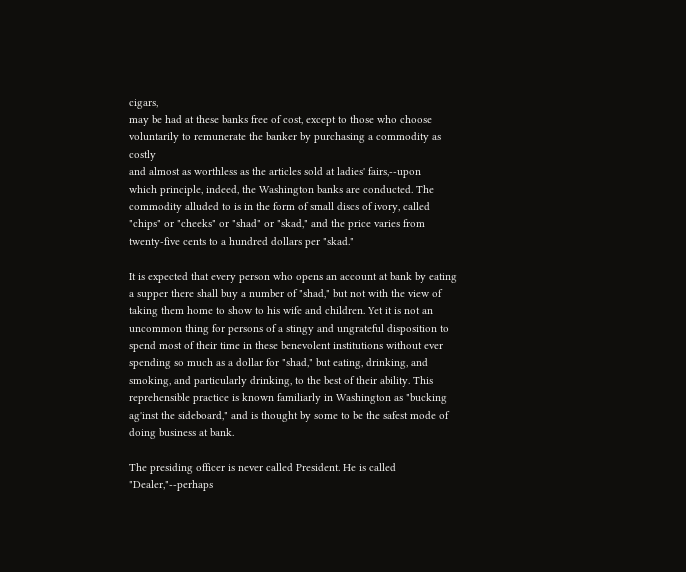cigars,
may be had at these banks free of cost, except to those who choose
voluntarily to remunerate the banker by purchasing a commodity as costly
and almost as worthless as the articles sold at ladies' fairs,--upon
which principle, indeed, the Washington banks are conducted. The
commodity alluded to is in the form of small discs of ivory, called
"chips" or "cheeks" or "shad" or "skad," and the price varies from
twenty-five cents to a hundred dollars per "skad."

It is expected that every person who opens an account at bank by eating
a supper there shall buy a number of "shad," but not with the view of
taking them home to show to his wife and children. Yet it is not an
uncommon thing for persons of a stingy and ungrateful disposition to
spend most of their time in these benevolent institutions without ever
spending so much as a dollar for "shad," but eating, drinking, and
smoking, and particularly drinking, to the best of their ability. This
reprehensible practice is known familiarly in Washington as "bucking
ag'inst the sideboard," and is thought by some to be the safest mode of
doing business at bank.

The presiding officer is never called President. He is called
"Dealer,"--perhaps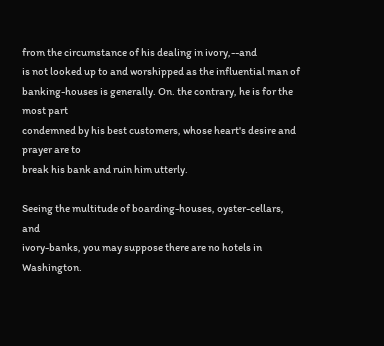from the circumstance of his dealing in ivory,--and
is not looked up to and worshipped as the influential man of
banking-houses is generally. On. the contrary, he is for the most part
condemned by his best customers, whose heart's desire and prayer are to
break his bank and ruin him utterly.

Seeing the multitude of boarding-houses, oyster-cellars, and
ivory-banks, you may suppose there are no hotels in Washington.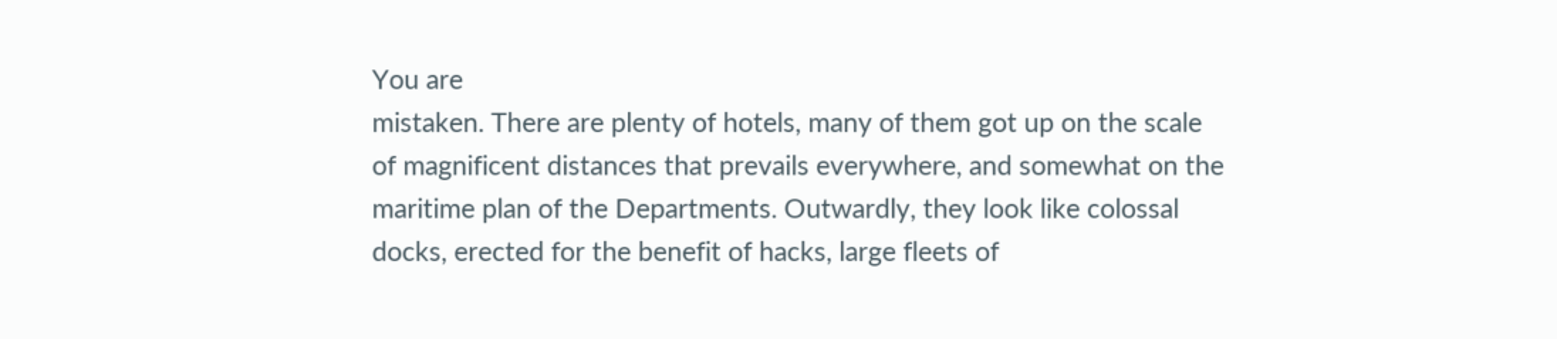You are
mistaken. There are plenty of hotels, many of them got up on the scale
of magnificent distances that prevails everywhere, and somewhat on the
maritime plan of the Departments. Outwardly, they look like colossal
docks, erected for the benefit of hacks, large fleets of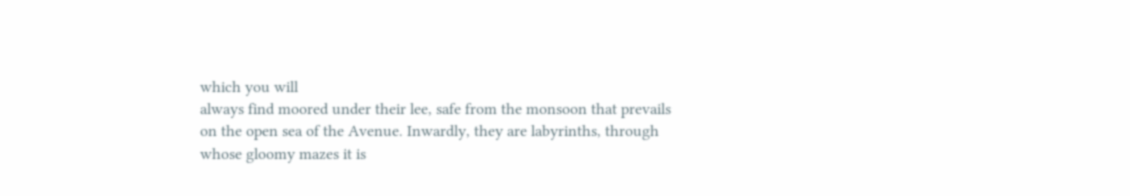which you will
always find moored under their lee, safe from the monsoon that prevails
on the open sea of the Avenue. Inwardly, they are labyrinths, through
whose gloomy mazes it is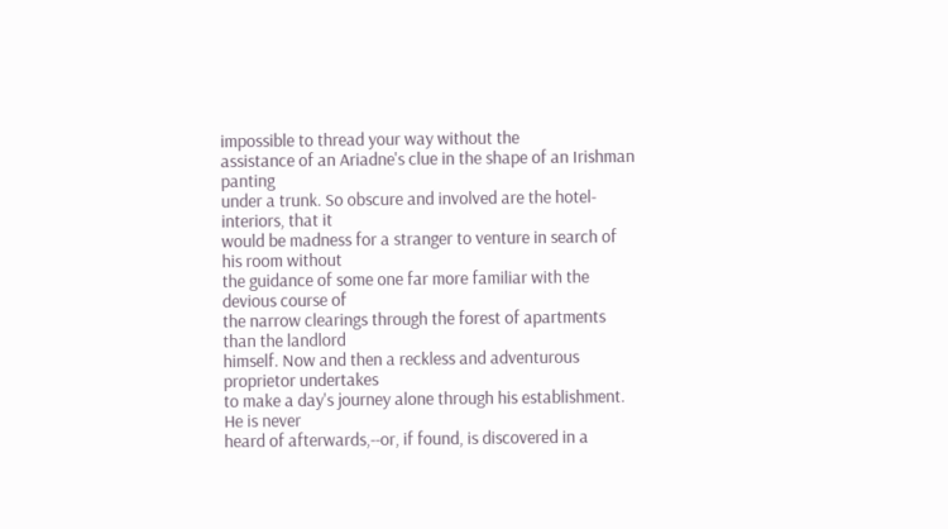impossible to thread your way without the
assistance of an Ariadne's clue in the shape of an Irishman panting
under a trunk. So obscure and involved are the hotel-interiors, that it
would be madness for a stranger to venture in search of his room without
the guidance of some one far more familiar with the devious course of
the narrow clearings through the forest of apartments than the landlord
himself. Now and then a reckless and adventurous proprietor undertakes
to make a day's journey alone through his establishment. He is never
heard of afterwards,--or, if found, is discovered in a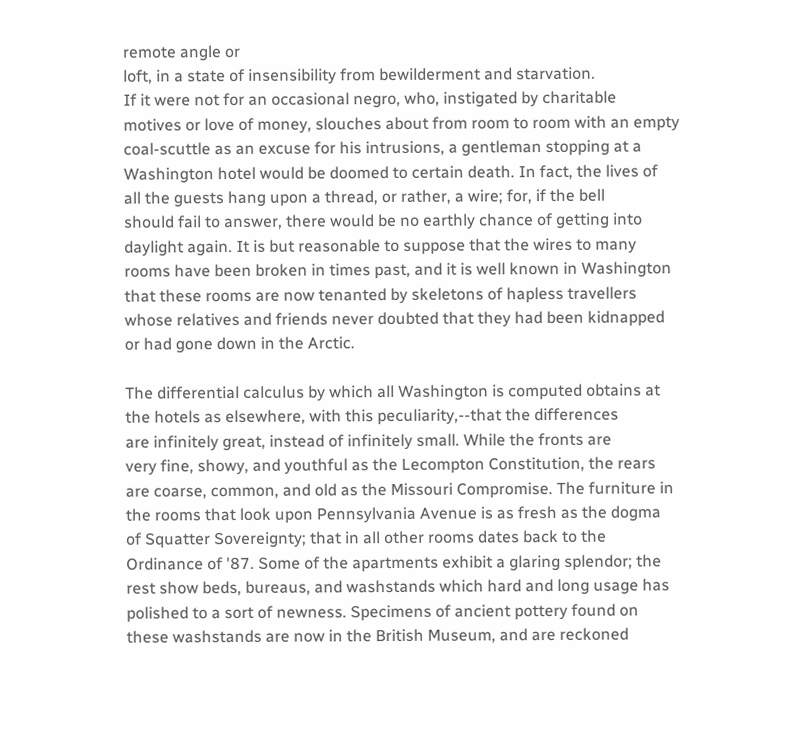remote angle or
loft, in a state of insensibility from bewilderment and starvation.
If it were not for an occasional negro, who, instigated by charitable
motives or love of money, slouches about from room to room with an empty
coal-scuttle as an excuse for his intrusions, a gentleman stopping at a
Washington hotel would be doomed to certain death. In fact, the lives of
all the guests hang upon a thread, or rather, a wire; for, if the bell
should fail to answer, there would be no earthly chance of getting into
daylight again. It is but reasonable to suppose that the wires to many
rooms have been broken in times past, and it is well known in Washington
that these rooms are now tenanted by skeletons of hapless travellers
whose relatives and friends never doubted that they had been kidnapped
or had gone down in the Arctic.

The differential calculus by which all Washington is computed obtains at
the hotels as elsewhere, with this peculiarity,--that the differences
are infinitely great, instead of infinitely small. While the fronts are
very fine, showy, and youthful as the Lecompton Constitution, the rears
are coarse, common, and old as the Missouri Compromise. The furniture in
the rooms that look upon Pennsylvania Avenue is as fresh as the dogma
of Squatter Sovereignty; that in all other rooms dates back to the
Ordinance of '87. Some of the apartments exhibit a glaring splendor; the
rest show beds, bureaus, and washstands which hard and long usage has
polished to a sort of newness. Specimens of ancient pottery found on
these washstands are now in the British Museum, and are reckoned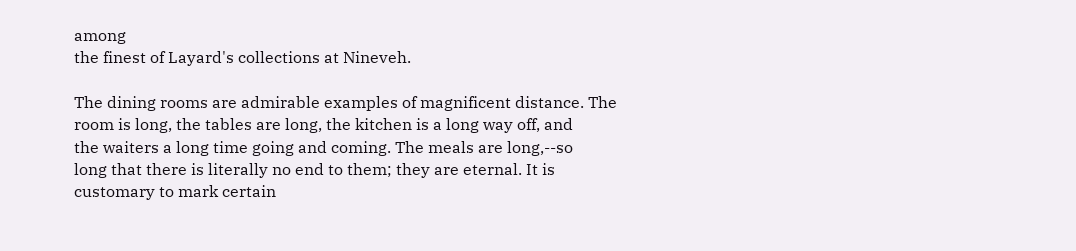among
the finest of Layard's collections at Nineveh.

The dining rooms are admirable examples of magnificent distance. The
room is long, the tables are long, the kitchen is a long way off, and
the waiters a long time going and coming. The meals are long,--so
long that there is literally no end to them; they are eternal. It is
customary to mark certain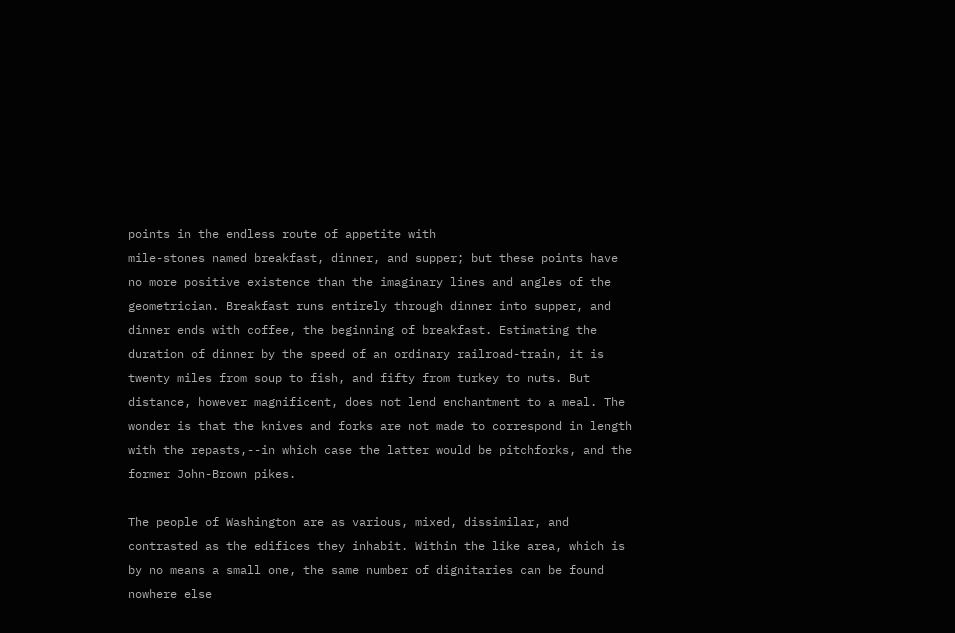points in the endless route of appetite with
mile-stones named breakfast, dinner, and supper; but these points have
no more positive existence than the imaginary lines and angles of the
geometrician. Breakfast runs entirely through dinner into supper, and
dinner ends with coffee, the beginning of breakfast. Estimating the
duration of dinner by the speed of an ordinary railroad-train, it is
twenty miles from soup to fish, and fifty from turkey to nuts. But
distance, however magnificent, does not lend enchantment to a meal. The
wonder is that the knives and forks are not made to correspond in length
with the repasts,--in which case the latter would be pitchforks, and the
former John-Brown pikes.

The people of Washington are as various, mixed, dissimilar, and
contrasted as the edifices they inhabit. Within the like area, which is
by no means a small one, the same number of dignitaries can be found
nowhere else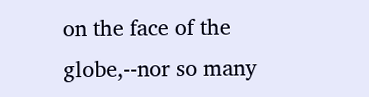on the face of the globe,--nor so many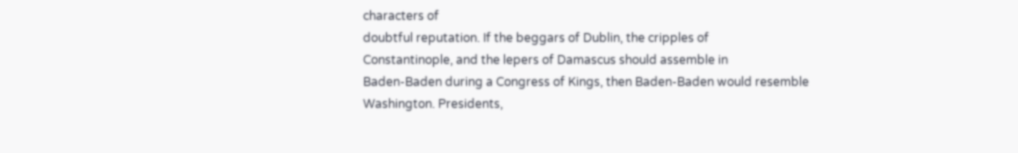characters of
doubtful reputation. If the beggars of Dublin, the cripples of
Constantinople, and the lepers of Damascus should assemble in
Baden-Baden during a Congress of Kings, then Baden-Baden would resemble
Washington. Presidents,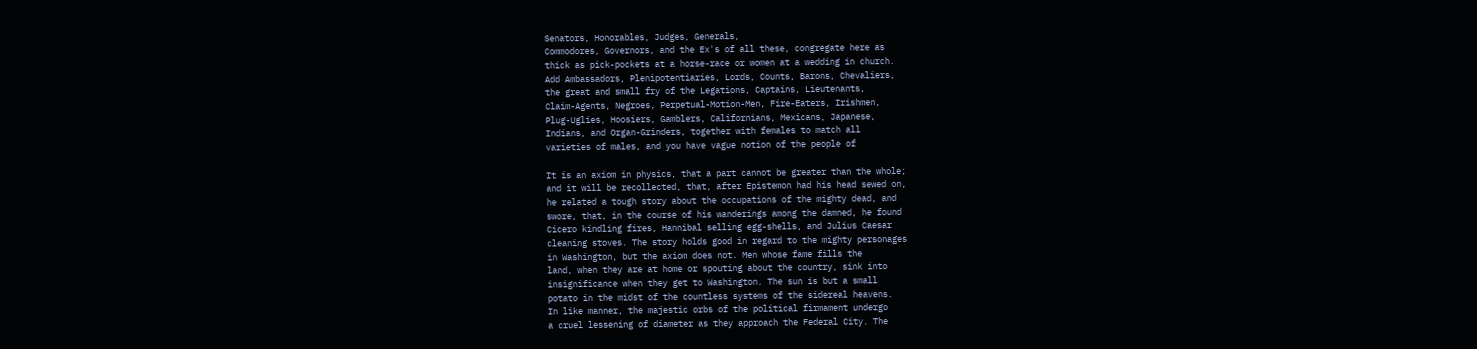Senators, Honorables, Judges, Generals,
Commodores, Governors, and the Ex's of all these, congregate here as
thick as pick-pockets at a horse-race or women at a wedding in church.
Add Ambassadors, Plenipotentiaries, Lords, Counts, Barons, Chevaliers,
the great and small fry of the Legations, Captains, Lieutenants,
Claim-Agents, Negroes, Perpetual-Motion-Men, Fire-Eaters, Irishmen,
Plug-Uglies, Hoosiers, Gamblers, Californians, Mexicans, Japanese,
Indians, and Organ-Grinders, together with females to match all
varieties of males, and you have vague notion of the people of

It is an axiom in physics, that a part cannot be greater than the whole;
and it will be recollected, that, after Epistemon had his head sewed on,
he related a tough story about the occupations of the mighty dead, and
swore, that, in the course of his wanderings among the damned, he found
Cicero kindling fires, Hannibal selling egg-shells, and Julius Caesar
cleaning stoves. The story holds good in regard to the mighty personages
in Washington, but the axiom does not. Men whose fame fills the
land, when they are at home or spouting about the country, sink into
insignificance when they get to Washington. The sun is but a small
potato in the midst of the countless systems of the sidereal heavens.
In like manner, the majestic orbs of the political firmament undergo
a cruel lessening of diameter as they approach the Federal City. The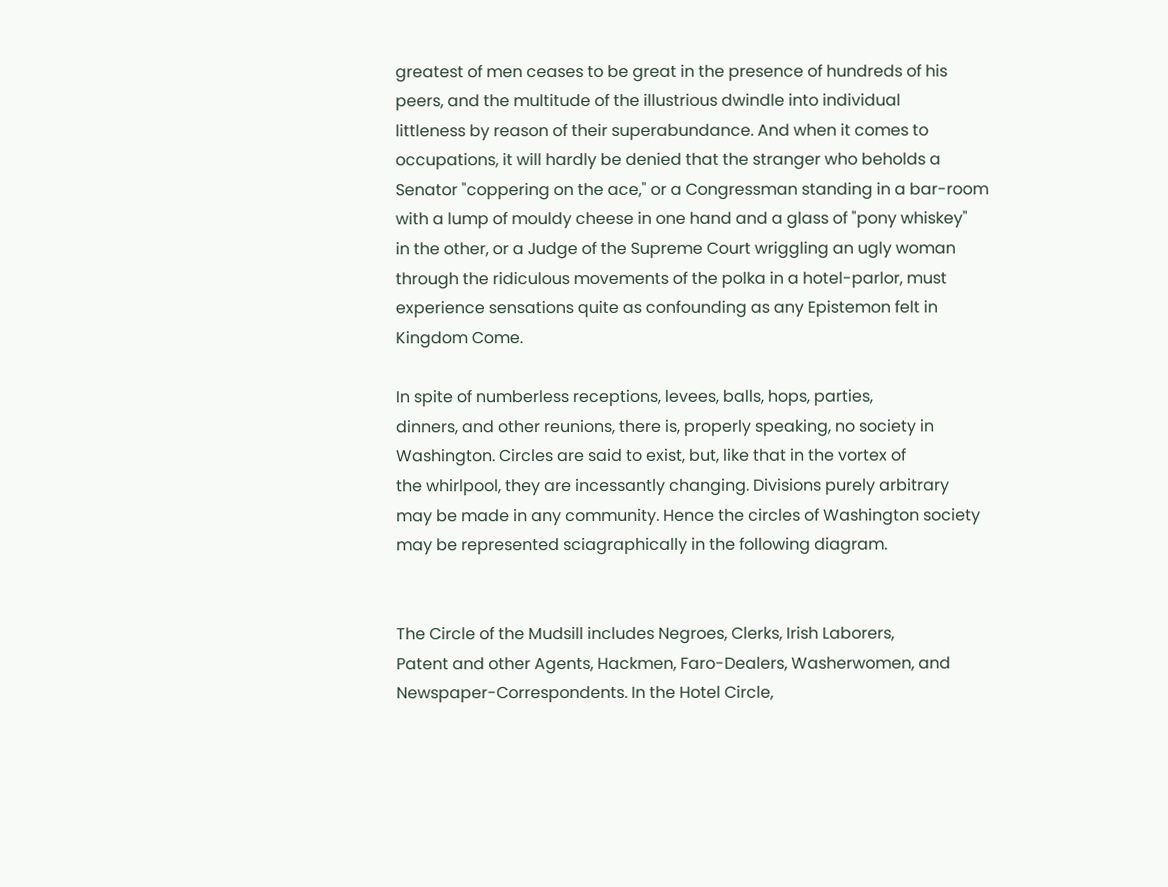greatest of men ceases to be great in the presence of hundreds of his
peers, and the multitude of the illustrious dwindle into individual
littleness by reason of their superabundance. And when it comes to
occupations, it will hardly be denied that the stranger who beholds a
Senator "coppering on the ace," or a Congressman standing in a bar-room
with a lump of mouldy cheese in one hand and a glass of "pony whiskey"
in the other, or a Judge of the Supreme Court wriggling an ugly woman
through the ridiculous movements of the polka in a hotel-parlor, must
experience sensations quite as confounding as any Epistemon felt in
Kingdom Come.

In spite of numberless receptions, levees, balls, hops, parties,
dinners, and other reunions, there is, properly speaking, no society in
Washington. Circles are said to exist, but, like that in the vortex of
the whirlpool, they are incessantly changing. Divisions purely arbitrary
may be made in any community. Hence the circles of Washington society
may be represented sciagraphically in the following diagram.


The Circle of the Mudsill includes Negroes, Clerks, Irish Laborers,
Patent and other Agents, Hackmen, Faro-Dealers, Washerwomen, and
Newspaper-Correspondents. In the Hotel Circle,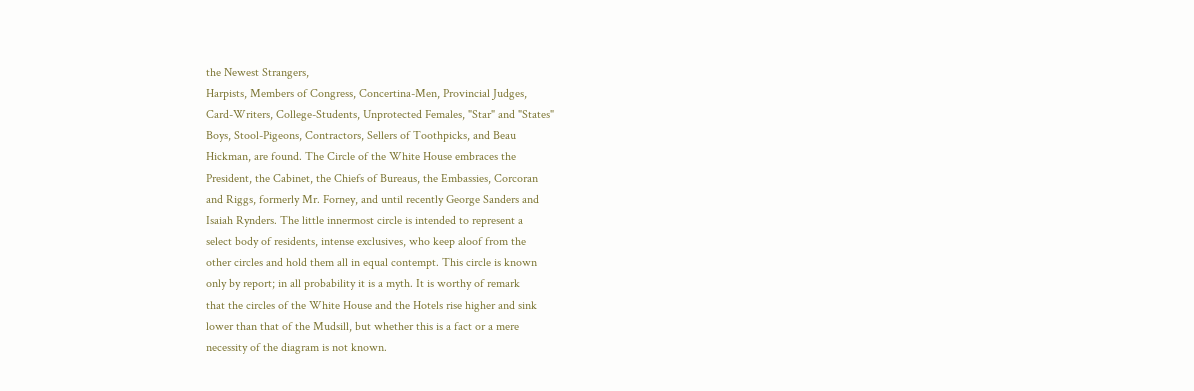the Newest Strangers,
Harpists, Members of Congress, Concertina-Men, Provincial Judges,
Card-Writers, College-Students, Unprotected Females, "Star" and "States"
Boys, Stool-Pigeons, Contractors, Sellers of Toothpicks, and Beau
Hickman, are found. The Circle of the White House embraces the
President, the Cabinet, the Chiefs of Bureaus, the Embassies, Corcoran
and Riggs, formerly Mr. Forney, and until recently George Sanders and
Isaiah Rynders. The little innermost circle is intended to represent a
select body of residents, intense exclusives, who keep aloof from the
other circles and hold them all in equal contempt. This circle is known
only by report; in all probability it is a myth. It is worthy of remark
that the circles of the White House and the Hotels rise higher and sink
lower than that of the Mudsill, but whether this is a fact or a mere
necessity of the diagram is not known.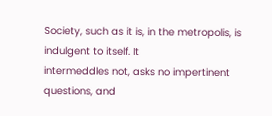Society, such as it is, in the metropolis, is indulgent to itself. It
intermeddles not, asks no impertinent questions, and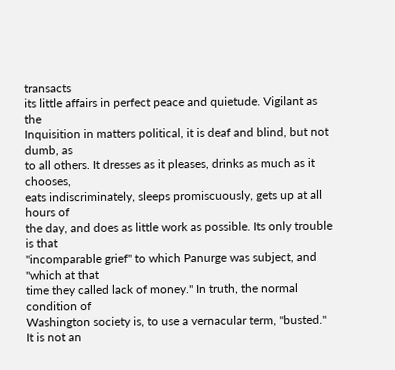transacts
its little affairs in perfect peace and quietude. Vigilant as the
Inquisition in matters political, it is deaf and blind, but not dumb, as
to all others. It dresses as it pleases, drinks as much as it chooses,
eats indiscriminately, sleeps promiscuously, gets up at all hours of
the day, and does as little work as possible. Its only trouble is that
"incomparable grief" to which Panurge was subject, and "which at that
time they called lack of money." In truth, the normal condition of
Washington society is, to use a vernacular term, "busted." It is not an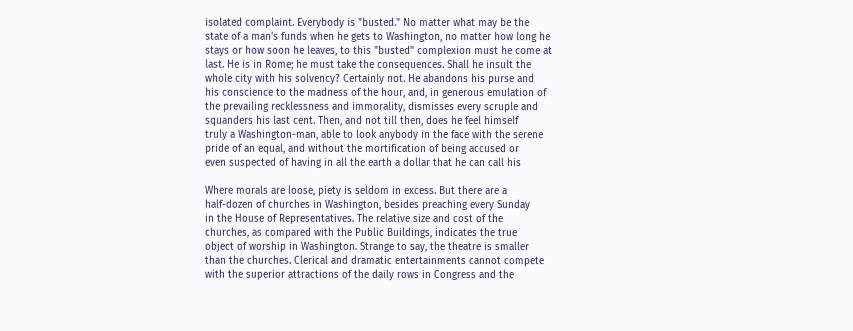isolated complaint. Everybody is "busted." No matter what may be the
state of a man's funds when he gets to Washington, no matter how long he
stays or how soon he leaves, to this "busted" complexion must he come at
last. He is in Rome; he must take the consequences. Shall he insult the
whole city with his solvency? Certainly not. He abandons his purse and
his conscience to the madness of the hour, and, in generous emulation of
the prevailing recklessness and immorality, dismisses every scruple and
squanders his last cent. Then, and not till then, does he feel himself
truly a Washington-man, able to look anybody in the face with the serene
pride of an equal, and without the mortification of being accused or
even suspected of having in all the earth a dollar that he can call his

Where morals are loose, piety is seldom in excess. But there are a
half-dozen of churches in Washington, besides preaching every Sunday
in the House of Representatives. The relative size and cost of the
churches, as compared with the Public Buildings, indicates the true
object of worship in Washington. Strange to say, the theatre is smaller
than the churches. Clerical and dramatic entertainments cannot compete
with the superior attractions of the daily rows in Congress and the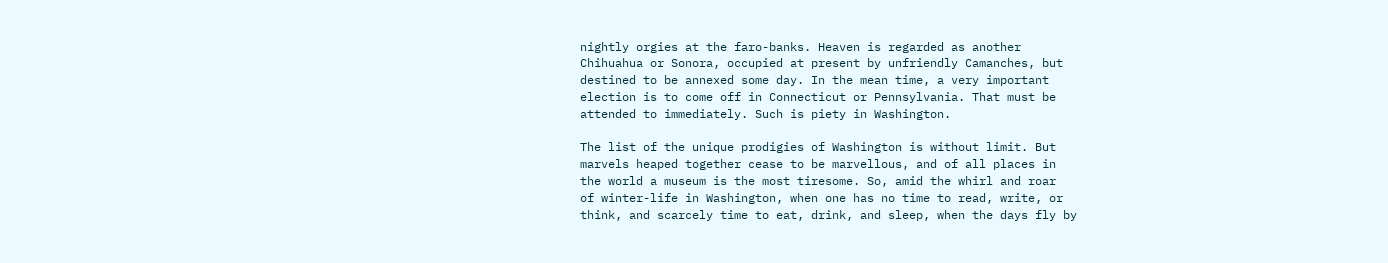nightly orgies at the faro-banks. Heaven is regarded as another
Chihuahua or Sonora, occupied at present by unfriendly Camanches, but
destined to be annexed some day. In the mean time, a very important
election is to come off in Connecticut or Pennsylvania. That must be
attended to immediately. Such is piety in Washington.

The list of the unique prodigies of Washington is without limit. But
marvels heaped together cease to be marvellous, and of all places in
the world a museum is the most tiresome. So, amid the whirl and roar
of winter-life in Washington, when one has no time to read, write, or
think, and scarcely time to eat, drink, and sleep, when the days fly by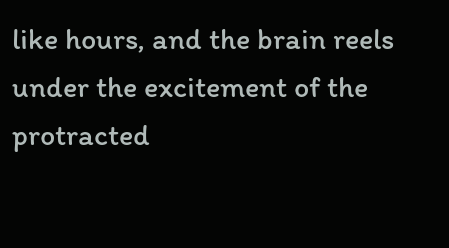like hours, and the brain reels under the excitement of the protracted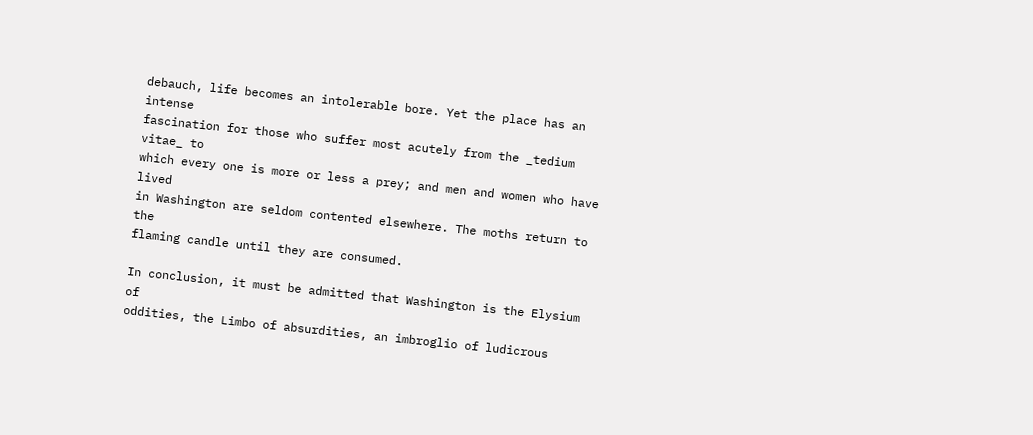debauch, life becomes an intolerable bore. Yet the place has an intense
fascination for those who suffer most acutely from the _tedium vitae_ to
which every one is more or less a prey; and men and women who have lived
in Washington are seldom contented elsewhere. The moths return to the
flaming candle until they are consumed.

In conclusion, it must be admitted that Washington is the Elysium of
oddities, the Limbo of absurdities, an imbroglio of ludicrous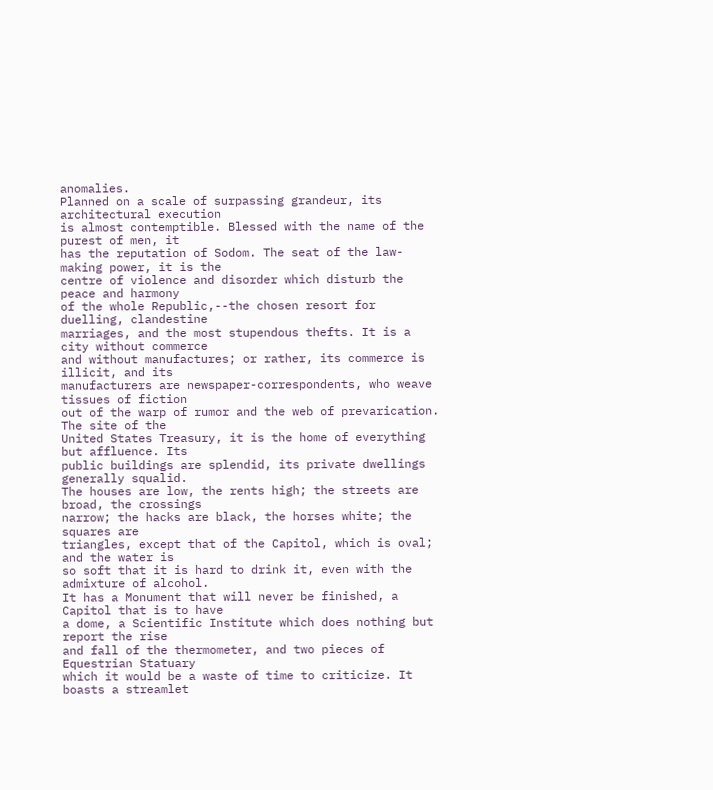anomalies.
Planned on a scale of surpassing grandeur, its architectural execution
is almost contemptible. Blessed with the name of the purest of men, it
has the reputation of Sodom. The seat of the law-making power, it is the
centre of violence and disorder which disturb the peace and harmony
of the whole Republic,--the chosen resort for duelling, clandestine
marriages, and the most stupendous thefts. It is a city without commerce
and without manufactures; or rather, its commerce is illicit, and its
manufacturers are newspaper-correspondents, who weave tissues of fiction
out of the warp of rumor and the web of prevarication. The site of the
United States Treasury, it is the home of everything but affluence. Its
public buildings are splendid, its private dwellings generally squalid.
The houses are low, the rents high; the streets are broad, the crossings
narrow; the hacks are black, the horses white; the squares are
triangles, except that of the Capitol, which is oval; and the water is
so soft that it is hard to drink it, even with the admixture of alcohol.
It has a Monument that will never be finished, a Capitol that is to have
a dome, a Scientific Institute which does nothing but report the rise
and fall of the thermometer, and two pieces of Equestrian Statuary
which it would be a waste of time to criticize. It boasts a streamlet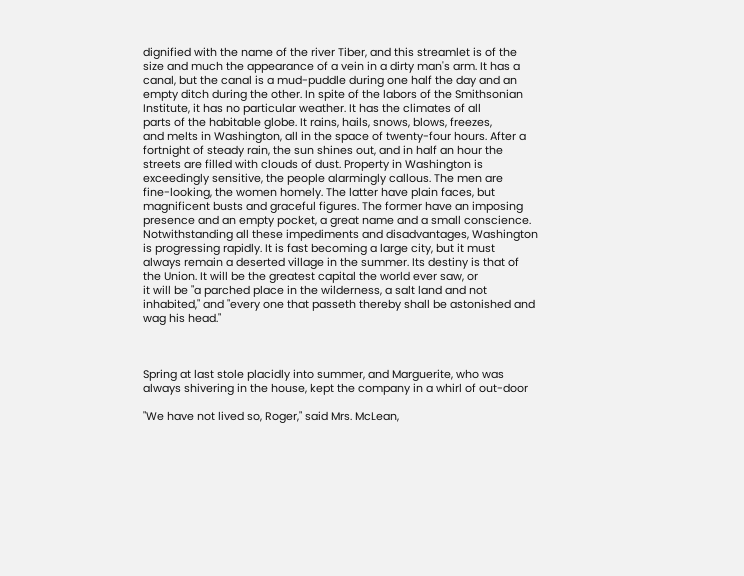dignified with the name of the river Tiber, and this streamlet is of the
size and much the appearance of a vein in a dirty man's arm. It has a
canal, but the canal is a mud-puddle during one half the day and an
empty ditch during the other. In spite of the labors of the Smithsonian
Institute, it has no particular weather. It has the climates of all
parts of the habitable globe. It rains, hails, snows, blows, freezes,
and melts in Washington, all in the space of twenty-four hours. After a
fortnight of steady rain, the sun shines out, and in half an hour the
streets are filled with clouds of dust. Property in Washington is
exceedingly sensitive, the people alarmingly callous. The men are
fine-looking, the women homely. The latter have plain faces, but
magnificent busts and graceful figures. The former have an imposing
presence and an empty pocket, a great name and a small conscience.
Notwithstanding all these impediments and disadvantages, Washington
is progressing rapidly. It is fast becoming a large city, but it must
always remain a deserted village in the summer. Its destiny is that of
the Union. It will be the greatest capital the world ever saw, or
it will be "a parched place in the wilderness, a salt land and not
inhabited," and "every one that passeth thereby shall be astonished and
wag his head."



Spring at last stole placidly into summer, and Marguerite, who was
always shivering in the house, kept the company in a whirl of out-door

"We have not lived so, Roger," said Mrs. McLean,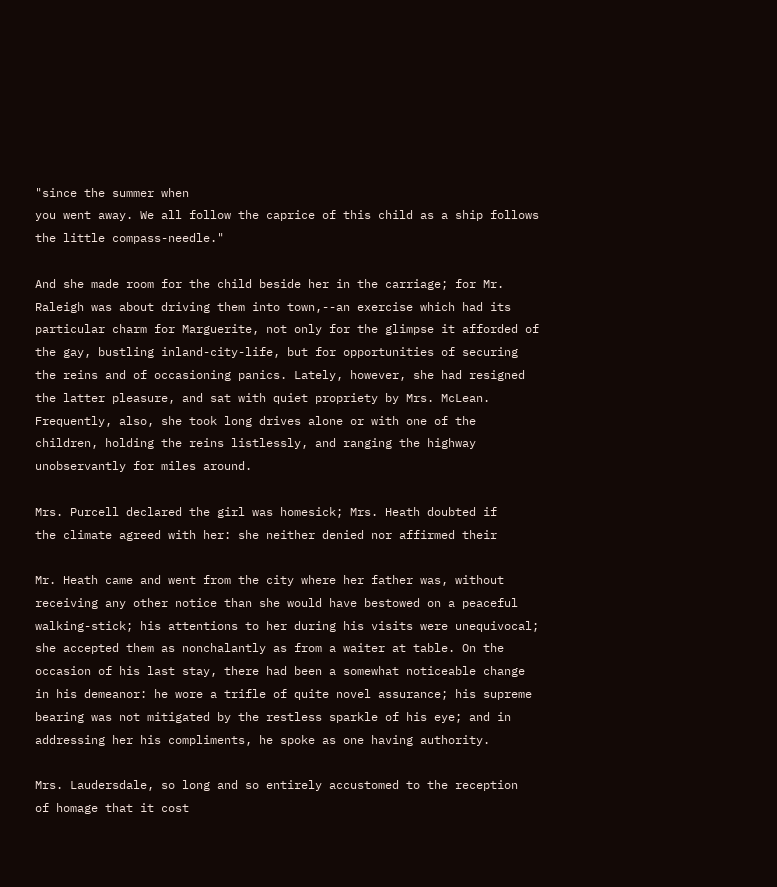"since the summer when
you went away. We all follow the caprice of this child as a ship follows
the little compass-needle."

And she made room for the child beside her in the carriage; for Mr.
Raleigh was about driving them into town,--an exercise which had its
particular charm for Marguerite, not only for the glimpse it afforded of
the gay, bustling inland-city-life, but for opportunities of securing
the reins and of occasioning panics. Lately, however, she had resigned
the latter pleasure, and sat with quiet propriety by Mrs. McLean.
Frequently, also, she took long drives alone or with one of the
children, holding the reins listlessly, and ranging the highway
unobservantly for miles around.

Mrs. Purcell declared the girl was homesick; Mrs. Heath doubted if
the climate agreed with her: she neither denied nor affirmed their

Mr. Heath came and went from the city where her father was, without
receiving any other notice than she would have bestowed on a peaceful
walking-stick; his attentions to her during his visits were unequivocal;
she accepted them as nonchalantly as from a waiter at table. On the
occasion of his last stay, there had been a somewhat noticeable change
in his demeanor: he wore a trifle of quite novel assurance; his supreme
bearing was not mitigated by the restless sparkle of his eye; and in
addressing her his compliments, he spoke as one having authority.

Mrs. Laudersdale, so long and so entirely accustomed to the reception
of homage that it cost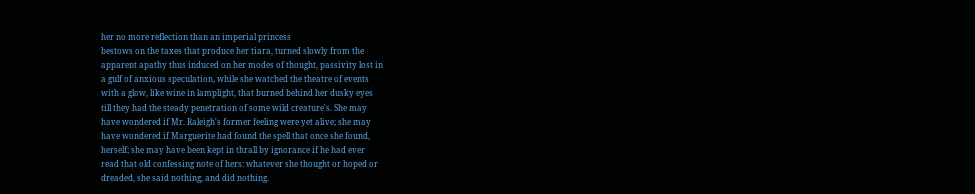her no more reflection than an imperial princess
bestows on the taxes that produce her tiara, turned slowly from the
apparent apathy thus induced on her modes of thought, passivity lost in
a gulf of anxious speculation, while she watched the theatre of events
with a glow, like wine in lamplight, that burned behind her dusky eyes
till they had the steady penetration of some wild creature's. She may
have wondered if Mr. Raleigh's former feeling were yet alive; she may
have wondered if Marguerite had found the spell that once she found,
herself; she may have been kept in thrall by ignorance if he had ever
read that old confessing note of hers: whatever she thought or hoped or
dreaded, she said nothing, and did nothing.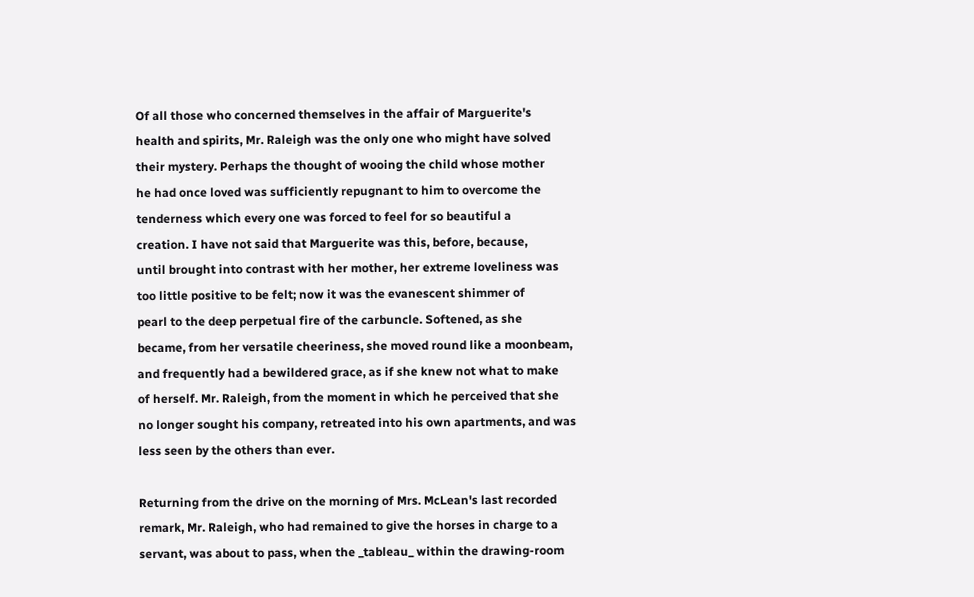Of all those who concerned themselves in the affair of Marguerite's
health and spirits, Mr. Raleigh was the only one who might have solved
their mystery. Perhaps the thought of wooing the child whose mother
he had once loved was sufficiently repugnant to him to overcome the
tenderness which every one was forced to feel for so beautiful a
creation. I have not said that Marguerite was this, before, because,
until brought into contrast with her mother, her extreme loveliness was
too little positive to be felt; now it was the evanescent shimmer of
pearl to the deep perpetual fire of the carbuncle. Softened, as she
became, from her versatile cheeriness, she moved round like a moonbeam,
and frequently had a bewildered grace, as if she knew not what to make
of herself. Mr. Raleigh, from the moment in which he perceived that she
no longer sought his company, retreated into his own apartments, and was
less seen by the others than ever.

Returning from the drive on the morning of Mrs. McLean's last recorded
remark, Mr. Raleigh, who had remained to give the horses in charge to a
servant, was about to pass, when the _tableau_ within the drawing-room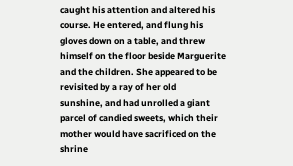caught his attention and altered his course. He entered, and flung his
gloves down on a table, and threw himself on the floor beside Marguerite
and the children. She appeared to be revisited by a ray of her old
sunshine, and had unrolled a giant parcel of candied sweets, which their
mother would have sacrificed on the shrine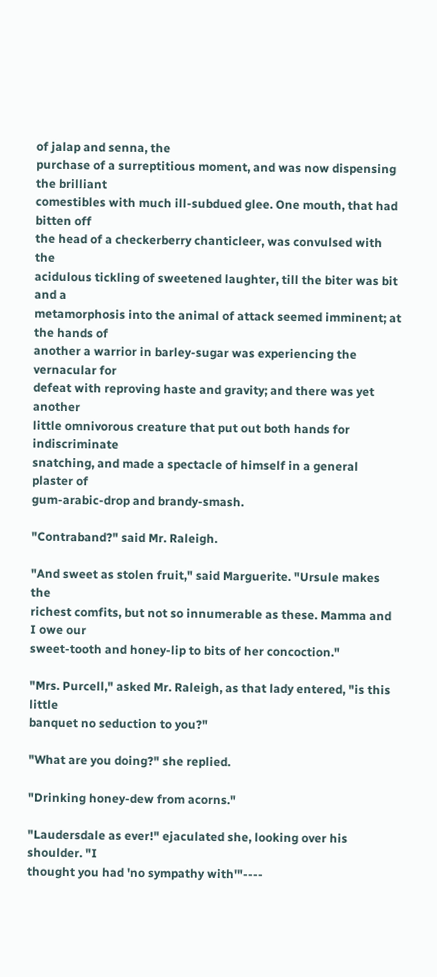of jalap and senna, the
purchase of a surreptitious moment, and was now dispensing the brilliant
comestibles with much ill-subdued glee. One mouth, that had bitten off
the head of a checkerberry chanticleer, was convulsed with the
acidulous tickling of sweetened laughter, till the biter was bit and a
metamorphosis into the animal of attack seemed imminent; at the hands of
another a warrior in barley-sugar was experiencing the vernacular for
defeat with reproving haste and gravity; and there was yet another
little omnivorous creature that put out both hands for indiscriminate
snatching, and made a spectacle of himself in a general plaster of
gum-arabic-drop and brandy-smash.

"Contraband?" said Mr. Raleigh.

"And sweet as stolen fruit," said Marguerite. "Ursule makes the
richest comfits, but not so innumerable as these. Mamma and I owe our
sweet-tooth and honey-lip to bits of her concoction."

"Mrs. Purcell," asked Mr. Raleigh, as that lady entered, "is this little
banquet no seduction to you?"

"What are you doing?" she replied.

"Drinking honey-dew from acorns."

"Laudersdale as ever!" ejaculated she, looking over his shoulder. "I
thought you had 'no sympathy with'"----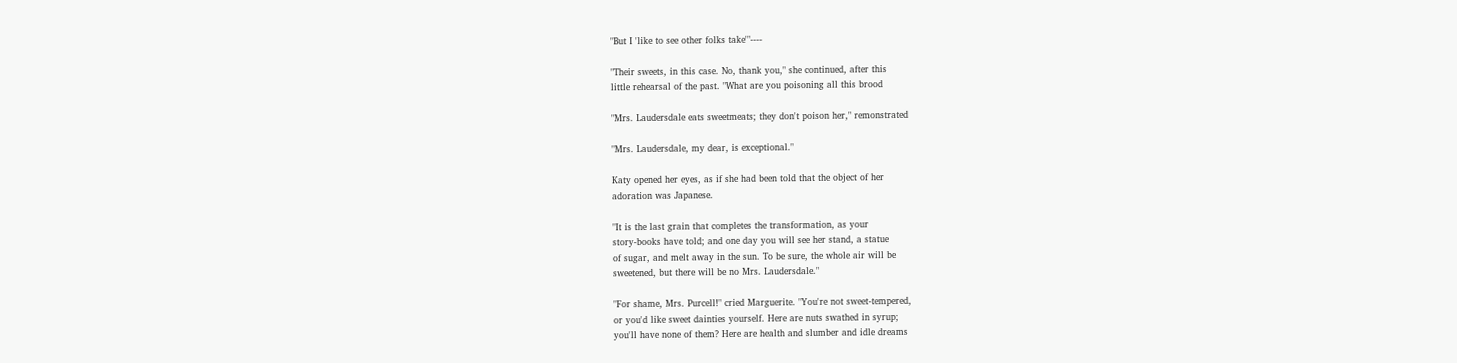"But I 'like to see other folks take'"----

"Their sweets, in this case. No, thank you," she continued, after this
little rehearsal of the past. "What are you poisoning all this brood

"Mrs. Laudersdale eats sweetmeats; they don't poison her," remonstrated

"Mrs. Laudersdale, my dear, is exceptional."

Katy opened her eyes, as if she had been told that the object of her
adoration was Japanese.

"It is the last grain that completes the transformation, as your
story-books have told; and one day you will see her stand, a statue
of sugar, and melt away in the sun. To be sure, the whole air will be
sweetened, but there will be no Mrs. Laudersdale."

"For shame, Mrs. Purcell!" cried Marguerite. "You're not sweet-tempered,
or you'd like sweet dainties yourself. Here are nuts swathed in syrup;
you'll have none of them? Here are health and slumber and idle dreams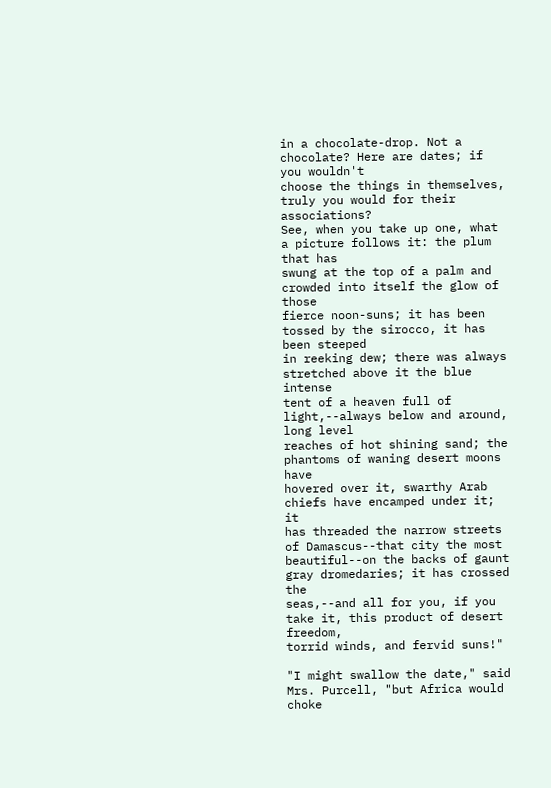in a chocolate-drop. Not a chocolate? Here are dates; if you wouldn't
choose the things in themselves, truly you would for their associations?
See, when you take up one, what a picture follows it: the plum that has
swung at the top of a palm and crowded into itself the glow of those
fierce noon-suns; it has been tossed by the sirocco, it has been steeped
in reeking dew; there was always stretched above it the blue intense
tent of a heaven full of light,--always below and around, long level
reaches of hot shining sand; the phantoms of waning desert moons have
hovered over it, swarthy Arab chiefs have encamped under it; it
has threaded the narrow streets of Damascus--that city the most
beautiful--on the backs of gaunt gray dromedaries; it has crossed the
seas,--and all for you, if you take it, this product of desert freedom,
torrid winds, and fervid suns!"

"I might swallow the date," said Mrs. Purcell, "but Africa would choke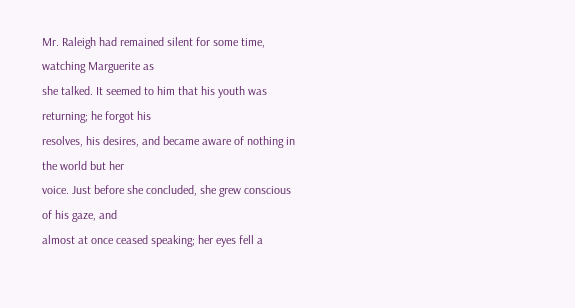Mr. Raleigh had remained silent for some time, watching Marguerite as
she talked. It seemed to him that his youth was returning; he forgot his
resolves, his desires, and became aware of nothing in the world but her
voice. Just before she concluded, she grew conscious of his gaze, and
almost at once ceased speaking; her eyes fell a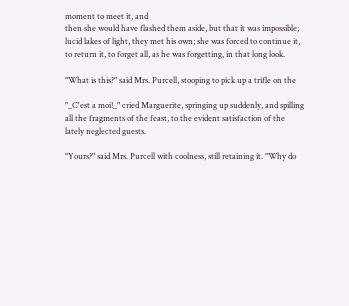moment to meet it, and
then she would have flashed them aside, but that it was impossible;
lucid lakes of light, they met his own; she was forced to continue it,
to return it, to forget all, as he was forgetting, in that long look.

"What is this?" said Mrs. Purcell, stooping to pick up a trifle on the

"_C'est a moi!_" cried Marguerite, springing up suddenly, and spilling
all the fragments of the feast, to the evident satisfaction of the
lately neglected guests.

"Yours?" said Mrs. Purcell with coolness, still retaining it. "Why do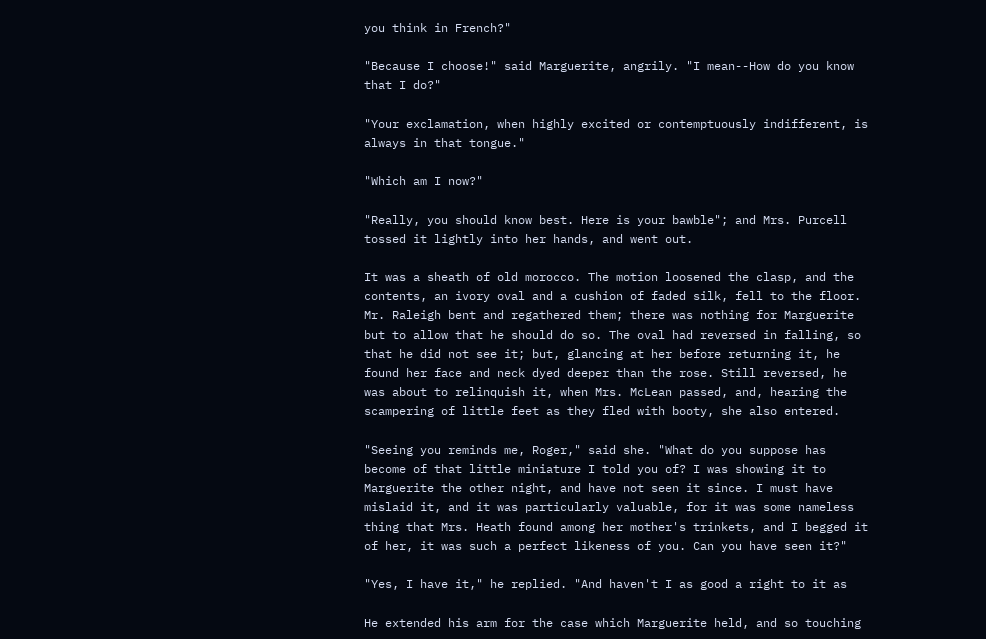you think in French?"

"Because I choose!" said Marguerite, angrily. "I mean--How do you know
that I do?"

"Your exclamation, when highly excited or contemptuously indifferent, is
always in that tongue."

"Which am I now?"

"Really, you should know best. Here is your bawble"; and Mrs. Purcell
tossed it lightly into her hands, and went out.

It was a sheath of old morocco. The motion loosened the clasp, and the
contents, an ivory oval and a cushion of faded silk, fell to the floor.
Mr. Raleigh bent and regathered them; there was nothing for Marguerite
but to allow that he should do so. The oval had reversed in falling, so
that he did not see it; but, glancing at her before returning it, he
found her face and neck dyed deeper than the rose. Still reversed, he
was about to relinquish it, when Mrs. McLean passed, and, hearing the
scampering of little feet as they fled with booty, she also entered.

"Seeing you reminds me, Roger," said she. "What do you suppose has
become of that little miniature I told you of? I was showing it to
Marguerite the other night, and have not seen it since. I must have
mislaid it, and it was particularly valuable, for it was some nameless
thing that Mrs. Heath found among her mother's trinkets, and I begged it
of her, it was such a perfect likeness of you. Can you have seen it?"

"Yes, I have it," he replied. "And haven't I as good a right to it as

He extended his arm for the case which Marguerite held, and so touching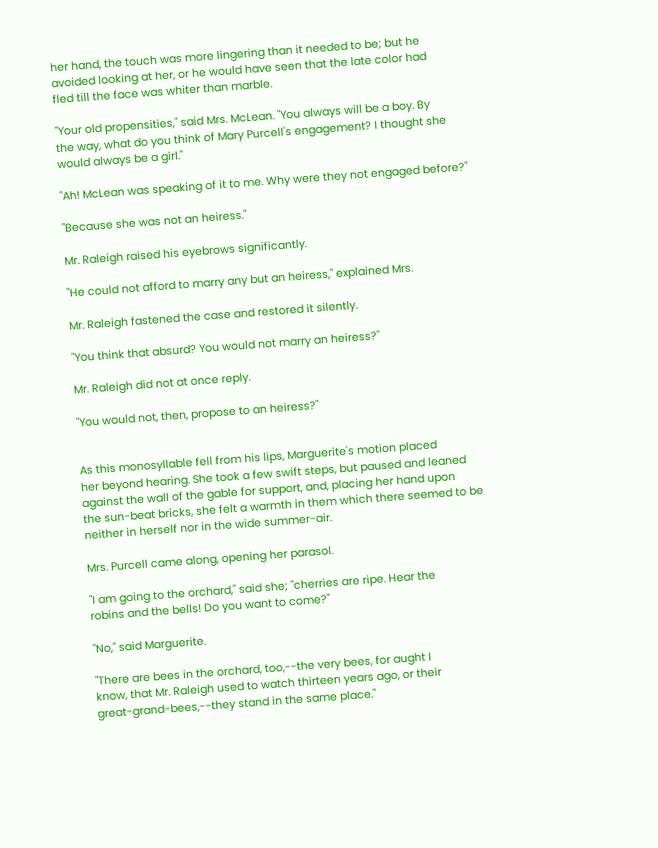her hand, the touch was more lingering than it needed to be; but he
avoided looking at her, or he would have seen that the late color had
fled till the face was whiter than marble.

"Your old propensities," said Mrs. McLean. "You always will be a boy. By
the way, what do you think of Mary Purcell's engagement? I thought she
would always be a girl."

"Ah! McLean was speaking of it to me. Why were they not engaged before?"

"Because she was not an heiress."

Mr. Raleigh raised his eyebrows significantly.

"He could not afford to marry any but an heiress," explained Mrs.

Mr. Raleigh fastened the case and restored it silently.

"You think that absurd? You would not marry an heiress?"

Mr. Raleigh did not at once reply.

"You would not, then, propose to an heiress?"


As this monosyllable fell from his lips, Marguerite's motion placed
her beyond hearing. She took a few swift steps, but paused and leaned
against the wall of the gable for support, and, placing her hand upon
the sun-beat bricks, she felt a warmth in them which there seemed to be
neither in herself nor in the wide summer-air.

Mrs. Purcell came along, opening her parasol.

"I am going to the orchard," said she; "cherries are ripe. Hear the
robins and the bells! Do you want to come?"

"No," said Marguerite.

"There are bees in the orchard, too,--the very bees, for aught I
know, that Mr. Raleigh used to watch thirteen years ago, or their
great-grand-bees,--they stand in the same place."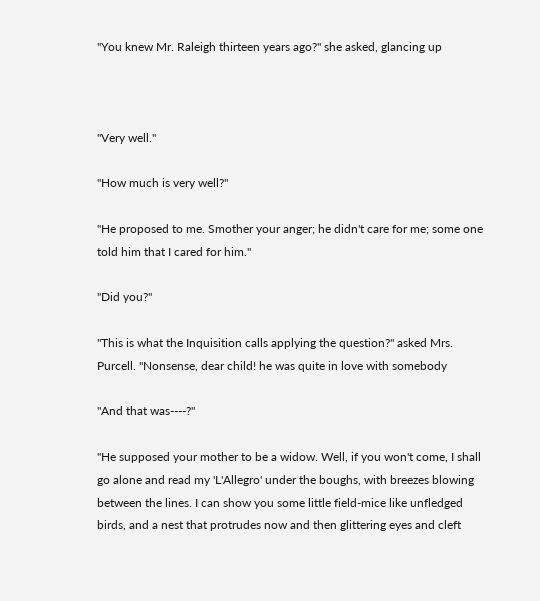"You knew Mr. Raleigh thirteen years ago?" she asked, glancing up



"Very well."

"How much is very well?"

"He proposed to me. Smother your anger; he didn't care for me; some one
told him that I cared for him."

"Did you?"

"This is what the Inquisition calls applying the question?" asked Mrs.
Purcell. "Nonsense, dear child! he was quite in love with somebody

"And that was----?"

"He supposed your mother to be a widow. Well, if you won't come, I shall
go alone and read my 'L'Allegro' under the boughs, with breezes blowing
between the lines. I can show you some little field-mice like unfledged
birds, and a nest that protrudes now and then glittering eyes and cleft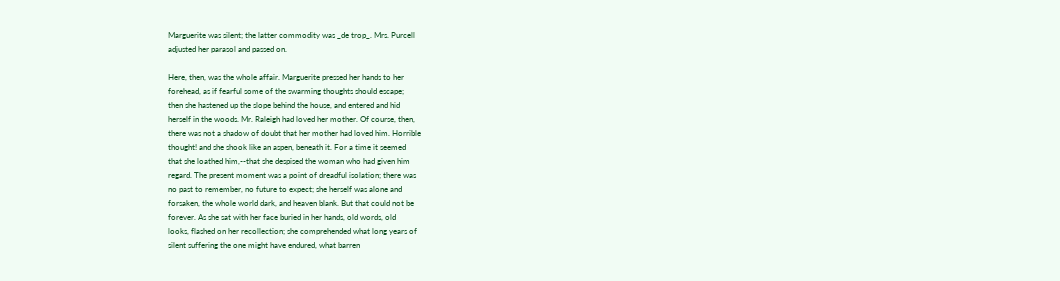Marguerite was silent; the latter commodity was _de trop_. Mrs. Purcell
adjusted her parasol and passed on.

Here, then, was the whole affair. Marguerite pressed her hands to her
forehead, as if fearful some of the swarming thoughts should escape;
then she hastened up the slope behind the house, and entered and hid
herself in the woods. Mr. Raleigh had loved her mother. Of course, then,
there was not a shadow of doubt that her mother had loved him. Horrible
thought! and she shook like an aspen, beneath it. For a time it seemed
that she loathed him,--that she despised the woman who had given him
regard. The present moment was a point of dreadful isolation; there was
no past to remember, no future to expect; she herself was alone and
forsaken, the whole world dark, and heaven blank. But that could not be
forever. As she sat with her face buried in her hands, old words, old
looks, flashed on her recollection; she comprehended what long years of
silent suffering the one might have endured, what barren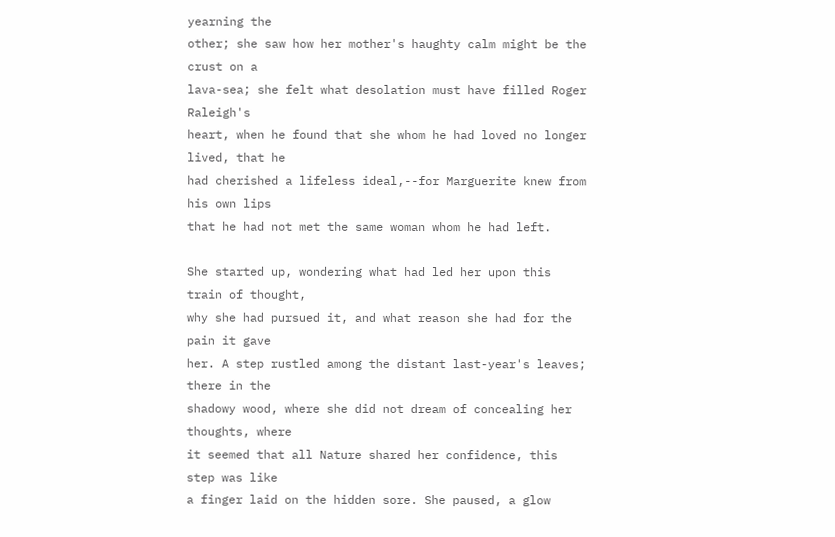yearning the
other; she saw how her mother's haughty calm might be the crust on a
lava-sea; she felt what desolation must have filled Roger Raleigh's
heart, when he found that she whom he had loved no longer lived, that he
had cherished a lifeless ideal,--for Marguerite knew from his own lips
that he had not met the same woman whom he had left.

She started up, wondering what had led her upon this train of thought,
why she had pursued it, and what reason she had for the pain it gave
her. A step rustled among the distant last-year's leaves; there in the
shadowy wood, where she did not dream of concealing her thoughts, where
it seemed that all Nature shared her confidence, this step was like
a finger laid on the hidden sore. She paused, a glow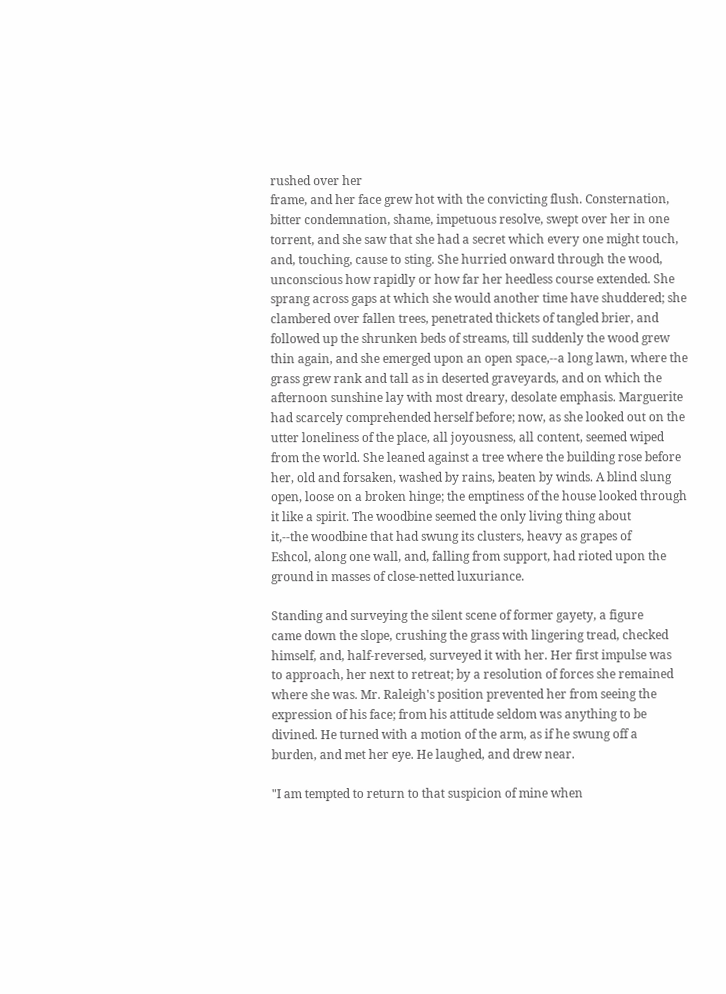rushed over her
frame, and her face grew hot with the convicting flush. Consternation,
bitter condemnation, shame, impetuous resolve, swept over her in one
torrent, and she saw that she had a secret which every one might touch,
and, touching, cause to sting. She hurried onward through the wood,
unconscious how rapidly or how far her heedless course extended. She
sprang across gaps at which she would another time have shuddered; she
clambered over fallen trees, penetrated thickets of tangled brier, and
followed up the shrunken beds of streams, till suddenly the wood grew
thin again, and she emerged upon an open space,--a long lawn, where the
grass grew rank and tall as in deserted graveyards, and on which the
afternoon sunshine lay with most dreary, desolate emphasis. Marguerite
had scarcely comprehended herself before; now, as she looked out on the
utter loneliness of the place, all joyousness, all content, seemed wiped
from the world. She leaned against a tree where the building rose before
her, old and forsaken, washed by rains, beaten by winds. A blind slung
open, loose on a broken hinge; the emptiness of the house looked through
it like a spirit. The woodbine seemed the only living thing about
it,--the woodbine that had swung its clusters, heavy as grapes of
Eshcol, along one wall, and, falling from support, had rioted upon the
ground in masses of close-netted luxuriance.

Standing and surveying the silent scene of former gayety, a figure
came down the slope, crushing the grass with lingering tread, checked
himself, and, half-reversed, surveyed it with her. Her first impulse was
to approach, her next to retreat; by a resolution of forces she remained
where she was. Mr. Raleigh's position prevented her from seeing the
expression of his face; from his attitude seldom was anything to be
divined. He turned with a motion of the arm, as if he swung off a
burden, and met her eye. He laughed, and drew near.

"I am tempted to return to that suspicion of mine when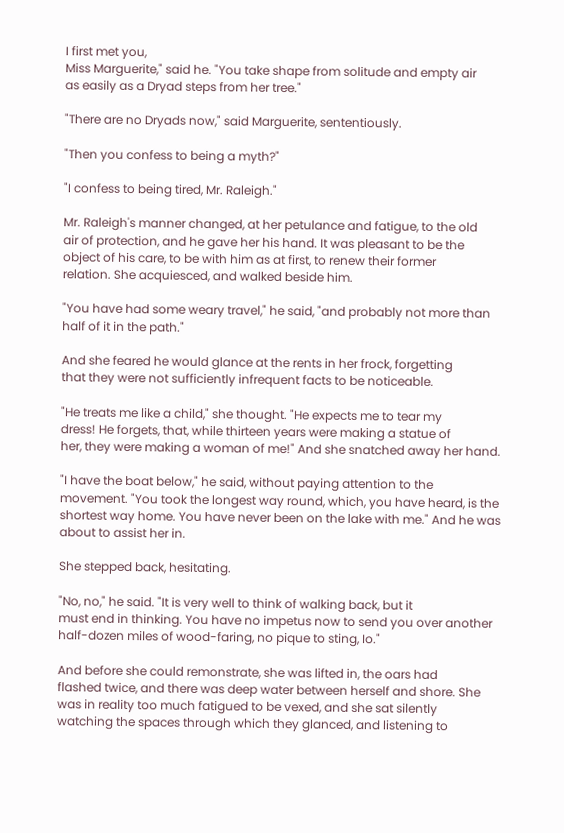I first met you,
Miss Marguerite," said he. "You take shape from solitude and empty air
as easily as a Dryad steps from her tree."

"There are no Dryads now," said Marguerite, sententiously.

"Then you confess to being a myth?"

"I confess to being tired, Mr. Raleigh."

Mr. Raleigh's manner changed, at her petulance and fatigue, to the old
air of protection, and he gave her his hand. It was pleasant to be the
object of his care, to be with him as at first, to renew their former
relation. She acquiesced, and walked beside him.

"You have had some weary travel," he said, "and probably not more than
half of it in the path."

And she feared he would glance at the rents in her frock, forgetting
that they were not sufficiently infrequent facts to be noticeable.

"He treats me like a child," she thought. "He expects me to tear my
dress! He forgets, that, while thirteen years were making a statue of
her, they were making a woman of me!" And she snatched away her hand.

"I have the boat below," he said, without paying attention to the
movement. "You took the longest way round, which, you have heard, is the
shortest way home. You have never been on the lake with me." And he was
about to assist her in.

She stepped back, hesitating.

"No, no," he said. "It is very well to think of walking back, but it
must end in thinking. You have no impetus now to send you over another
half-dozen miles of wood-faring, no pique to sting, Io."

And before she could remonstrate, she was lifted in, the oars had
flashed twice, and there was deep water between herself and shore. She
was in reality too much fatigued to be vexed, and she sat silently
watching the spaces through which they glanced, and listening to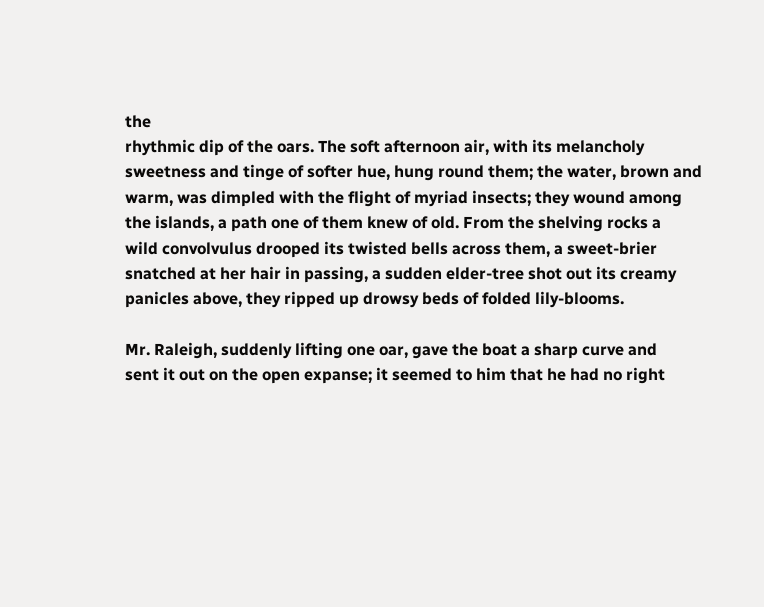the
rhythmic dip of the oars. The soft afternoon air, with its melancholy
sweetness and tinge of softer hue, hung round them; the water, brown and
warm, was dimpled with the flight of myriad insects; they wound among
the islands, a path one of them knew of old. From the shelving rocks a
wild convolvulus drooped its twisted bells across them, a sweet-brier
snatched at her hair in passing, a sudden elder-tree shot out its creamy
panicles above, they ripped up drowsy beds of folded lily-blooms.

Mr. Raleigh, suddenly lifting one oar, gave the boat a sharp curve and
sent it out on the open expanse; it seemed to him that he had no right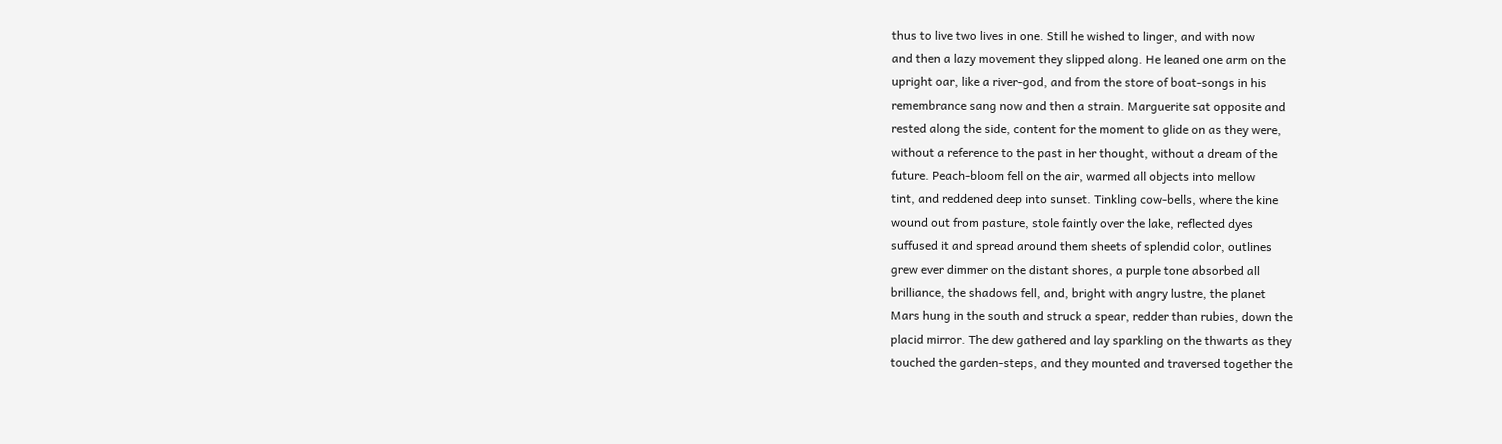thus to live two lives in one. Still he wished to linger, and with now
and then a lazy movement they slipped along. He leaned one arm on the
upright oar, like a river-god, and from the store of boat-songs in his
remembrance sang now and then a strain. Marguerite sat opposite and
rested along the side, content for the moment to glide on as they were,
without a reference to the past in her thought, without a dream of the
future. Peach-bloom fell on the air, warmed all objects into mellow
tint, and reddened deep into sunset. Tinkling cow-bells, where the kine
wound out from pasture, stole faintly over the lake, reflected dyes
suffused it and spread around them sheets of splendid color, outlines
grew ever dimmer on the distant shores, a purple tone absorbed all
brilliance, the shadows fell, and, bright with angry lustre, the planet
Mars hung in the south and struck a spear, redder than rubies, down the
placid mirror. The dew gathered and lay sparkling on the thwarts as they
touched the garden-steps, and they mounted and traversed together the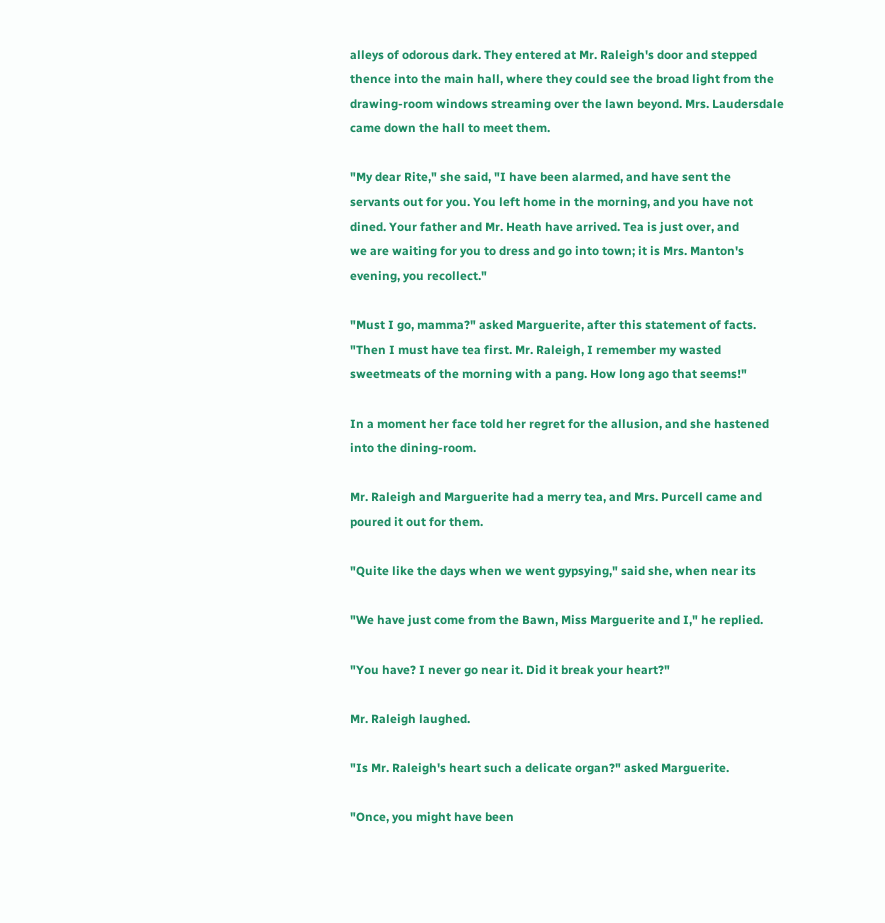alleys of odorous dark. They entered at Mr. Raleigh's door and stepped
thence into the main hall, where they could see the broad light from the
drawing-room windows streaming over the lawn beyond. Mrs. Laudersdale
came down the hall to meet them.

"My dear Rite," she said, "I have been alarmed, and have sent the
servants out for you. You left home in the morning, and you have not
dined. Your father and Mr. Heath have arrived. Tea is just over, and
we are waiting for you to dress and go into town; it is Mrs. Manton's
evening, you recollect."

"Must I go, mamma?" asked Marguerite, after this statement of facts.
"Then I must have tea first. Mr. Raleigh, I remember my wasted
sweetmeats of the morning with a pang. How long ago that seems!"

In a moment her face told her regret for the allusion, and she hastened
into the dining-room.

Mr. Raleigh and Marguerite had a merry tea, and Mrs. Purcell came and
poured it out for them.

"Quite like the days when we went gypsying," said she, when near its

"We have just come from the Bawn, Miss Marguerite and I," he replied.

"You have? I never go near it. Did it break your heart?"

Mr. Raleigh laughed.

"Is Mr. Raleigh's heart such a delicate organ?" asked Marguerite.

"Once, you might have been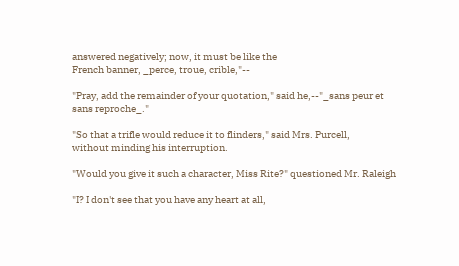answered negatively; now, it must be like the
French banner, _perce, troue, crible,"--

"Pray, add the remainder of your quotation," said he,--"_sans peur et
sans reproche_."

"So that a trifle would reduce it to flinders," said Mrs. Purcell,
without minding his interruption.

"Would you give it such a character, Miss Rite?" questioned Mr. Raleigh

"I? I don't see that you have any heart at all,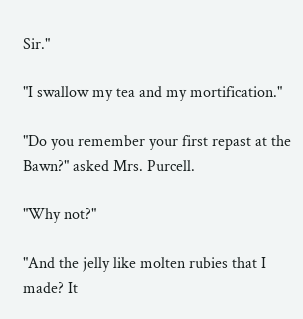Sir."

"I swallow my tea and my mortification."

"Do you remember your first repast at the Bawn?" asked Mrs. Purcell.

"Why not?"

"And the jelly like molten rubies that I made? It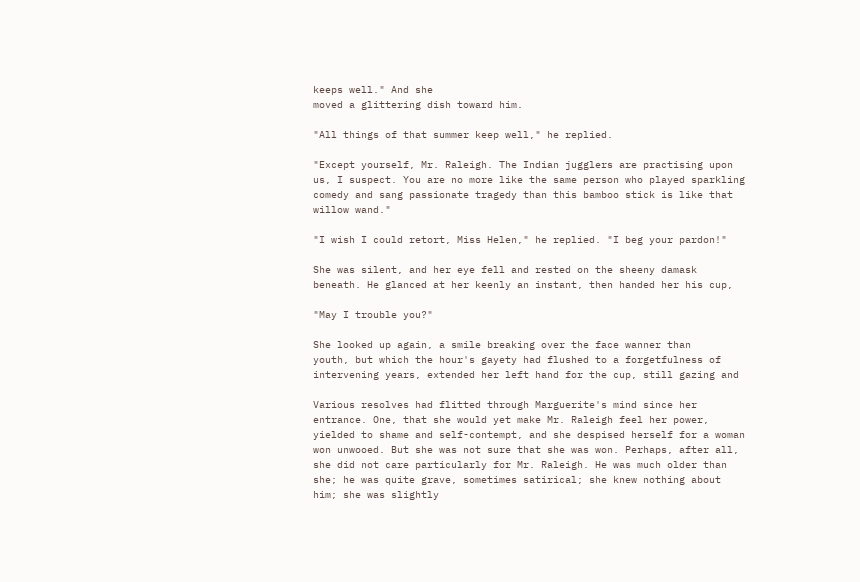keeps well." And she
moved a glittering dish toward him.

"All things of that summer keep well," he replied.

"Except yourself, Mr. Raleigh. The Indian jugglers are practising upon
us, I suspect. You are no more like the same person who played sparkling
comedy and sang passionate tragedy than this bamboo stick is like that
willow wand."

"I wish I could retort, Miss Helen," he replied. "I beg your pardon!"

She was silent, and her eye fell and rested on the sheeny damask
beneath. He glanced at her keenly an instant, then handed her his cup,

"May I trouble you?"

She looked up again, a smile breaking over the face wanner than
youth, but which the hour's gayety had flushed to a forgetfulness of
intervening years, extended her left hand for the cup, still gazing and

Various resolves had flitted through Marguerite's mind since her
entrance. One, that she would yet make Mr. Raleigh feel her power,
yielded to shame and self-contempt, and she despised herself for a woman
won unwooed. But she was not sure that she was won. Perhaps, after all,
she did not care particularly for Mr. Raleigh. He was much older than
she; he was quite grave, sometimes satirical; she knew nothing about
him; she was slightly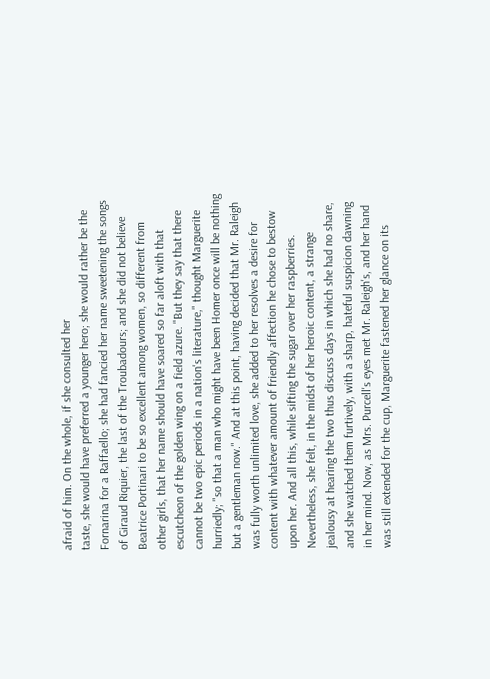afraid of him. On the whole, if she consulted her
taste, she would have preferred a younger hero; she would rather be the
Fornarina for a Raffaello; she had fancied her name sweetening the songs
of Giraud Riquier, the last of the Troubadours; and she did not believe
Beatrice Portinari to be so excellent among women, so different from
other girls, that her name should have soared so far aloft with that
escutcheon of the golden wing on a field azure. "But they say that there
cannot be two epic periods in a nation's literature," thought Marguerite
hurriedly; "so that a man who might have been Homer once will be nothing
but a gentleman now." And at this point, having decided that Mr. Raleigh
was fully worth unlimited love, she added to her resolves a desire for
content with whatever amount of friendly affection he chose to bestow
upon her. And all this, while sifting the sugar over her raspberries.
Nevertheless, she felt, in the midst of her heroic content, a strange
jealousy at hearing the two thus discuss days in which she had no share,
and she watched them furtively, with a sharp, hateful suspicion dawning
in her mind. Now, as Mrs. Purcell's eyes met Mr. Raleigh's, and her hand
was still extended for the cup, Marguerite fastened her glance on its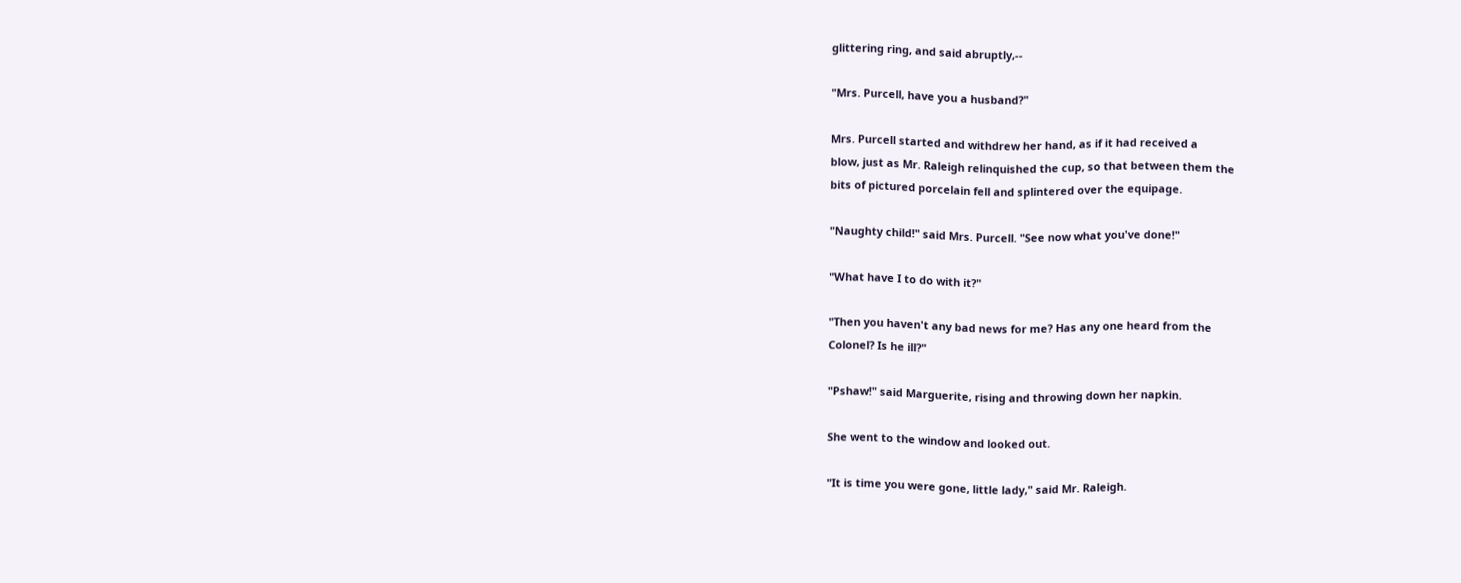glittering ring, and said abruptly,--

"Mrs. Purcell, have you a husband?"

Mrs. Purcell started and withdrew her hand, as if it had received a
blow, just as Mr. Raleigh relinquished the cup, so that between them the
bits of pictured porcelain fell and splintered over the equipage.

"Naughty child!" said Mrs. Purcell. "See now what you've done!"

"What have I to do with it?"

"Then you haven't any bad news for me? Has any one heard from the
Colonel? Is he ill?"

"Pshaw!" said Marguerite, rising and throwing down her napkin.

She went to the window and looked out.

"It is time you were gone, little lady," said Mr. Raleigh.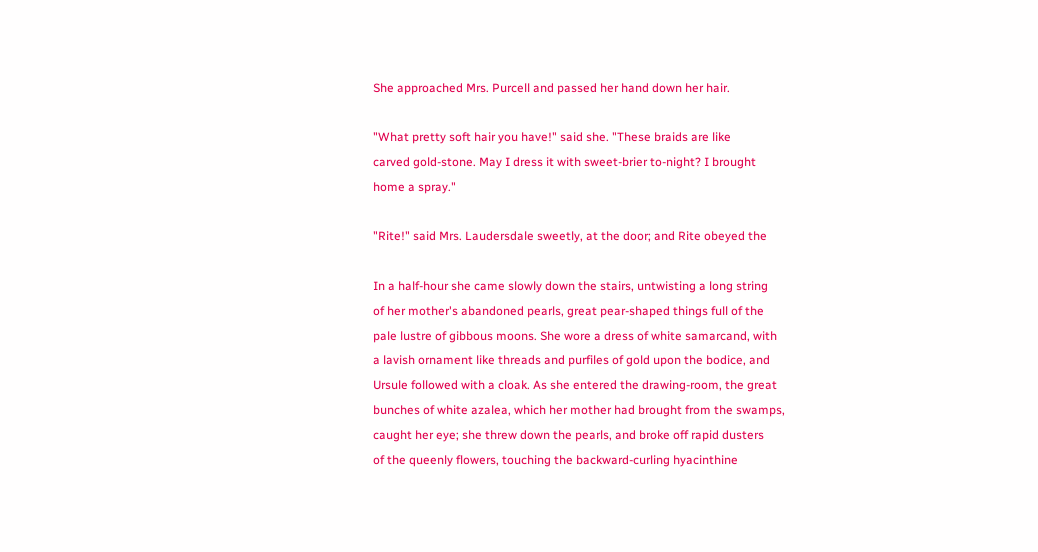She approached Mrs. Purcell and passed her hand down her hair.

"What pretty soft hair you have!" said she. "These braids are like
carved gold-stone. May I dress it with sweet-brier to-night? I brought
home a spray."

"Rite!" said Mrs. Laudersdale sweetly, at the door; and Rite obeyed the

In a half-hour she came slowly down the stairs, untwisting a long string
of her mother's abandoned pearls, great pear-shaped things full of the
pale lustre of gibbous moons. She wore a dress of white samarcand, with
a lavish ornament like threads and purfiles of gold upon the bodice, and
Ursule followed with a cloak. As she entered the drawing-room, the great
bunches of white azalea, which her mother had brought from the swamps,
caught her eye; she threw down the pearls, and broke off rapid dusters
of the queenly flowers, touching the backward-curling hyacinthine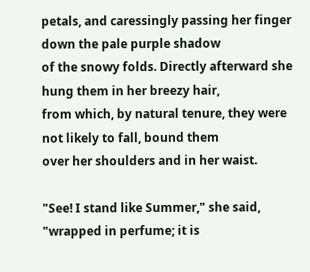petals, and caressingly passing her finger down the pale purple shadow
of the snowy folds. Directly afterward she hung them in her breezy hair,
from which, by natural tenure, they were not likely to fall, bound them
over her shoulders and in her waist.

"See! I stand like Summer," she said, "wrapped in perfume; it is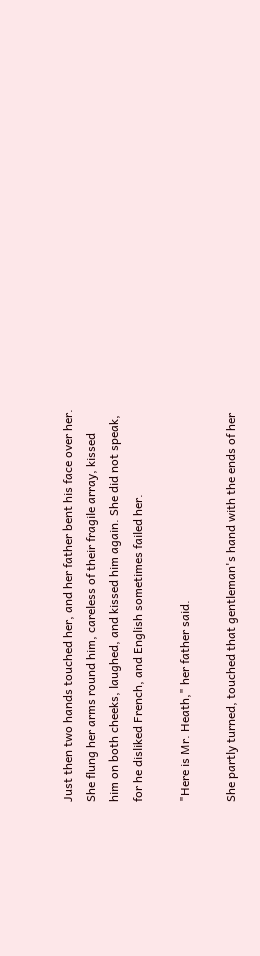Just then two hands touched her, and her father bent his face over her.
She flung her arms round him, careless of their fragile array, kissed
him on both cheeks, laughed, and kissed him again. She did not speak,
for he disliked French, and English sometimes failed her.

"Here is Mr. Heath," her father said.

She partly turned, touched that gentleman's hand with the ends of her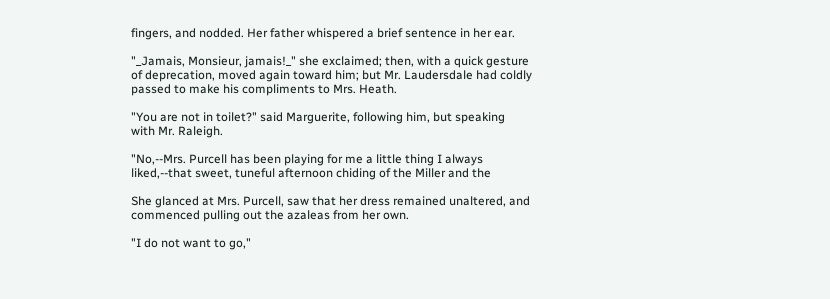fingers, and nodded. Her father whispered a brief sentence in her ear.

"_Jamais, Monsieur, jamais!_" she exclaimed; then, with a quick gesture
of deprecation, moved again toward him; but Mr. Laudersdale had coldly
passed to make his compliments to Mrs. Heath.

"You are not in toilet?" said Marguerite, following him, but speaking
with Mr. Raleigh.

"No,--Mrs. Purcell has been playing for me a little thing I always
liked,--that sweet, tuneful afternoon chiding of the Miller and the

She glanced at Mrs. Purcell, saw that her dress remained unaltered, and
commenced pulling out the azaleas from her own.

"I do not want to go,"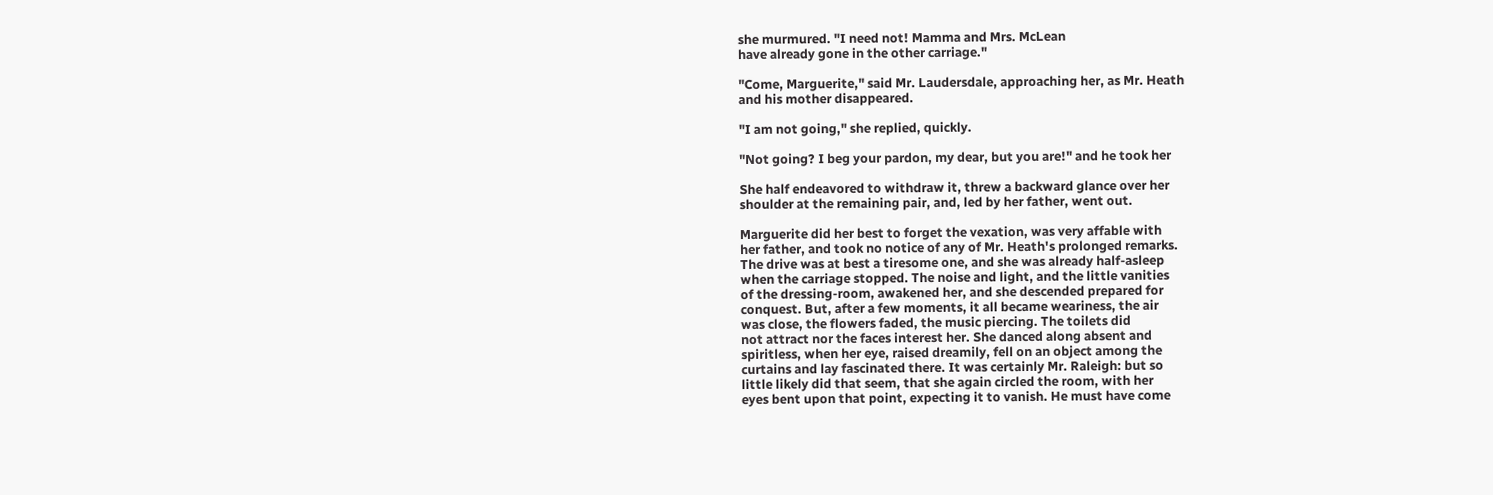she murmured. "I need not! Mamma and Mrs. McLean
have already gone in the other carriage."

"Come, Marguerite," said Mr. Laudersdale, approaching her, as Mr. Heath
and his mother disappeared.

"I am not going," she replied, quickly.

"Not going? I beg your pardon, my dear, but you are!" and he took her

She half endeavored to withdraw it, threw a backward glance over her
shoulder at the remaining pair, and, led by her father, went out.

Marguerite did her best to forget the vexation, was very affable with
her father, and took no notice of any of Mr. Heath's prolonged remarks.
The drive was at best a tiresome one, and she was already half-asleep
when the carriage stopped. The noise and light, and the little vanities
of the dressing-room, awakened her, and she descended prepared for
conquest. But, after a few moments, it all became weariness, the air
was close, the flowers faded, the music piercing. The toilets did
not attract nor the faces interest her. She danced along absent and
spiritless, when her eye, raised dreamily, fell on an object among the
curtains and lay fascinated there. It was certainly Mr. Raleigh: but so
little likely did that seem, that she again circled the room, with her
eyes bent upon that point, expecting it to vanish. He must have come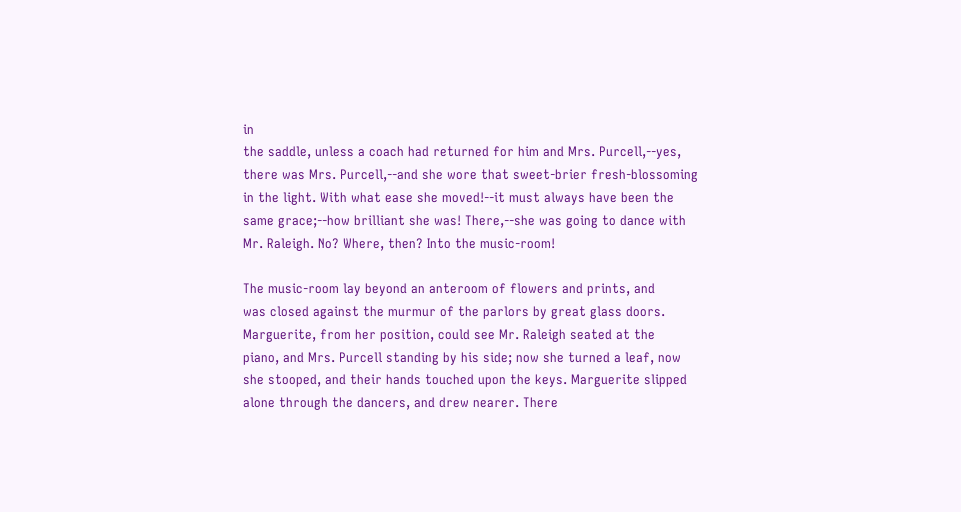in
the saddle, unless a coach had returned for him and Mrs. Purcell,--yes,
there was Mrs. Purcell,--and she wore that sweet-brier fresh-blossoming
in the light. With what ease she moved!--it must always have been the
same grace;--how brilliant she was! There,--she was going to dance with
Mr. Raleigh. No? Where, then? Into the music-room!

The music-room lay beyond an anteroom of flowers and prints, and
was closed against the murmur of the parlors by great glass doors.
Marguerite, from her position, could see Mr. Raleigh seated at the
piano, and Mrs. Purcell standing by his side; now she turned a leaf, now
she stooped, and their hands touched upon the keys. Marguerite slipped
alone through the dancers, and drew nearer. There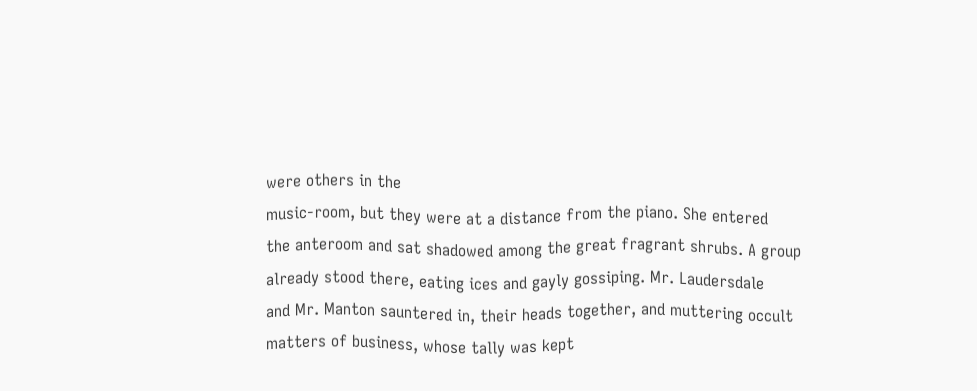were others in the
music-room, but they were at a distance from the piano. She entered
the anteroom and sat shadowed among the great fragrant shrubs. A group
already stood there, eating ices and gayly gossiping. Mr. Laudersdale
and Mr. Manton sauntered in, their heads together, and muttering occult
matters of business, whose tally was kept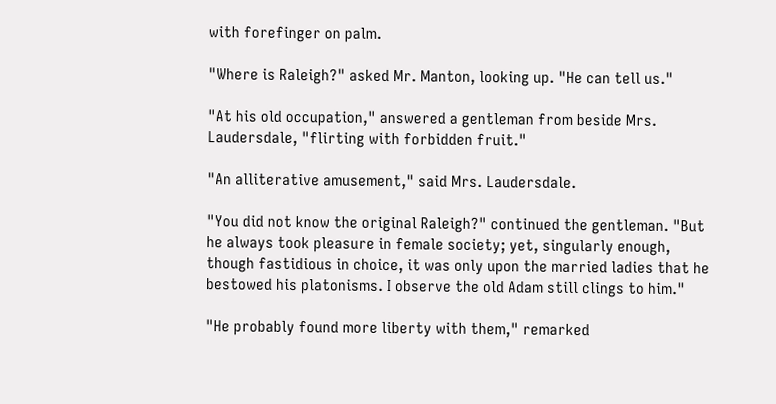with forefinger on palm.

"Where is Raleigh?" asked Mr. Manton, looking up. "He can tell us."

"At his old occupation," answered a gentleman from beside Mrs.
Laudersdale, "flirting with forbidden fruit."

"An alliterative amusement," said Mrs. Laudersdale.

"You did not know the original Raleigh?" continued the gentleman. "But
he always took pleasure in female society; yet, singularly enough,
though fastidious in choice, it was only upon the married ladies that he
bestowed his platonisms. I observe the old Adam still clings to him."

"He probably found more liberty with them," remarked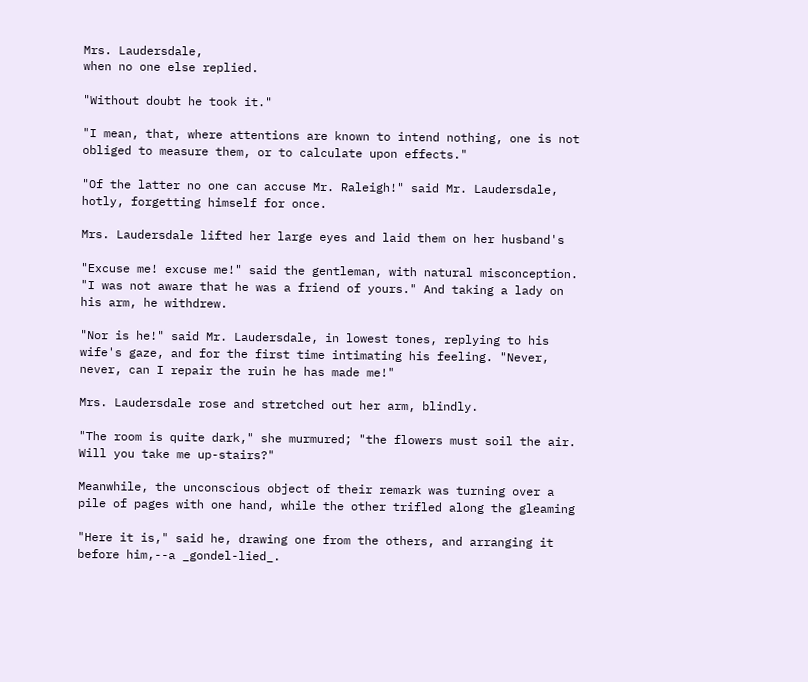Mrs. Laudersdale,
when no one else replied.

"Without doubt he took it."

"I mean, that, where attentions are known to intend nothing, one is not
obliged to measure them, or to calculate upon effects."

"Of the latter no one can accuse Mr. Raleigh!" said Mr. Laudersdale,
hotly, forgetting himself for once.

Mrs. Laudersdale lifted her large eyes and laid them on her husband's

"Excuse me! excuse me!" said the gentleman, with natural misconception.
"I was not aware that he was a friend of yours." And taking a lady on
his arm, he withdrew.

"Nor is he!" said Mr. Laudersdale, in lowest tones, replying to his
wife's gaze, and for the first time intimating his feeling. "Never,
never, can I repair the ruin he has made me!"

Mrs. Laudersdale rose and stretched out her arm, blindly.

"The room is quite dark," she murmured; "the flowers must soil the air.
Will you take me up-stairs?"

Meanwhile, the unconscious object of their remark was turning over a
pile of pages with one hand, while the other trifled along the gleaming

"Here it is," said he, drawing one from the others, and arranging it
before him,--a _gondel-lied_.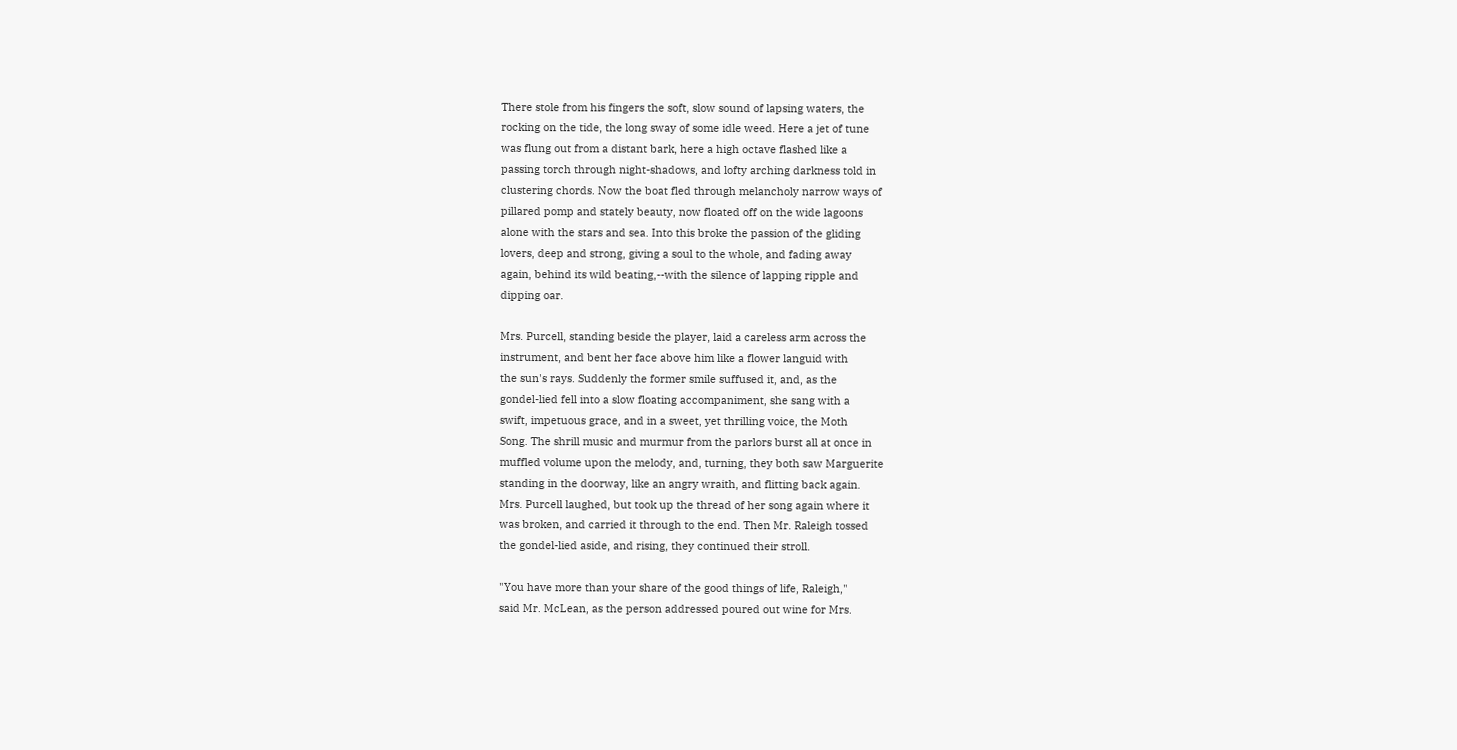There stole from his fingers the soft, slow sound of lapsing waters, the
rocking on the tide, the long sway of some idle weed. Here a jet of tune
was flung out from a distant bark, here a high octave flashed like a
passing torch through night-shadows, and lofty arching darkness told in
clustering chords. Now the boat fled through melancholy narrow ways of
pillared pomp and stately beauty, now floated off on the wide lagoons
alone with the stars and sea. Into this broke the passion of the gliding
lovers, deep and strong, giving a soul to the whole, and fading away
again, behind its wild beating,--with the silence of lapping ripple and
dipping oar.

Mrs. Purcell, standing beside the player, laid a careless arm across the
instrument, and bent her face above him like a flower languid with
the sun's rays. Suddenly the former smile suffused it, and, as the
gondel-lied fell into a slow floating accompaniment, she sang with a
swift, impetuous grace, and in a sweet, yet thrilling voice, the Moth
Song. The shrill music and murmur from the parlors burst all at once in
muffled volume upon the melody, and, turning, they both saw Marguerite
standing in the doorway, like an angry wraith, and flitting back again.
Mrs. Purcell laughed, but took up the thread of her song again where it
was broken, and carried it through to the end. Then Mr. Raleigh tossed
the gondel-lied aside, and rising, they continued their stroll.

"You have more than your share of the good things of life, Raleigh,"
said Mr. McLean, as the person addressed poured out wine for Mrs.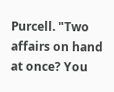Purcell. "Two affairs on hand at once? You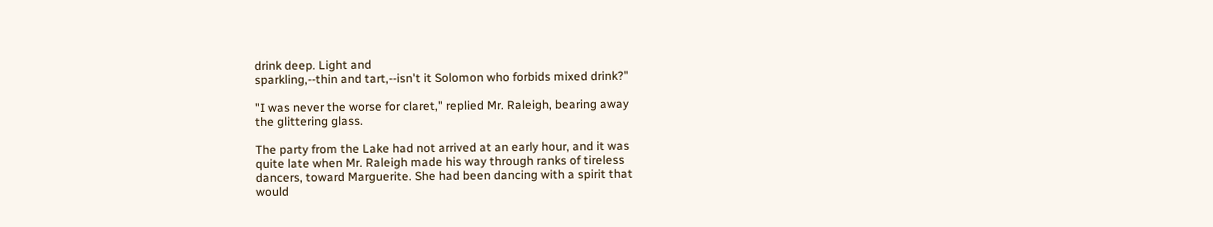drink deep. Light and
sparkling,--thin and tart,--isn't it Solomon who forbids mixed drink?"

"I was never the worse for claret," replied Mr. Raleigh, bearing away
the glittering glass.

The party from the Lake had not arrived at an early hour, and it was
quite late when Mr. Raleigh made his way through ranks of tireless
dancers, toward Marguerite. She had been dancing with a spirit that
would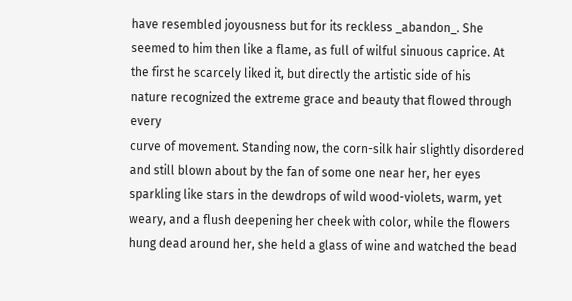have resembled joyousness but for its reckless _abandon_. She
seemed to him then like a flame, as full of wilful sinuous caprice. At
the first he scarcely liked it, but directly the artistic side of his
nature recognized the extreme grace and beauty that flowed through every
curve of movement. Standing now, the corn-silk hair slightly disordered
and still blown about by the fan of some one near her, her eyes
sparkling like stars in the dewdrops of wild wood-violets, warm, yet
weary, and a flush deepening her cheek with color, while the flowers
hung dead around her, she held a glass of wine and watched the bead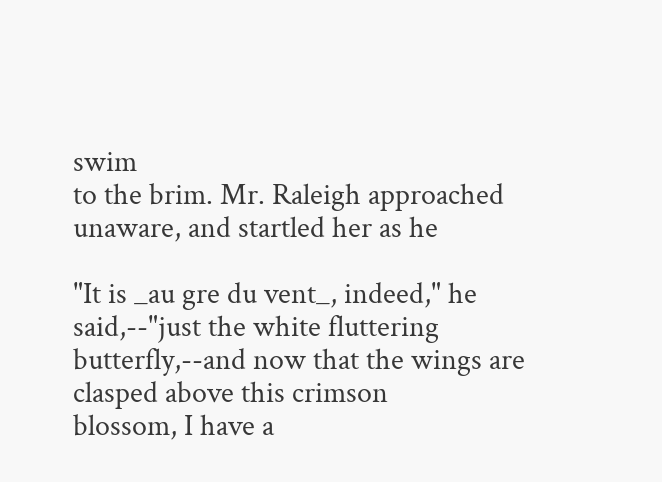swim
to the brim. Mr. Raleigh approached unaware, and startled her as he

"It is _au gre du vent_, indeed," he said,--"just the white fluttering
butterfly,--and now that the wings are clasped above this crimson
blossom, I have a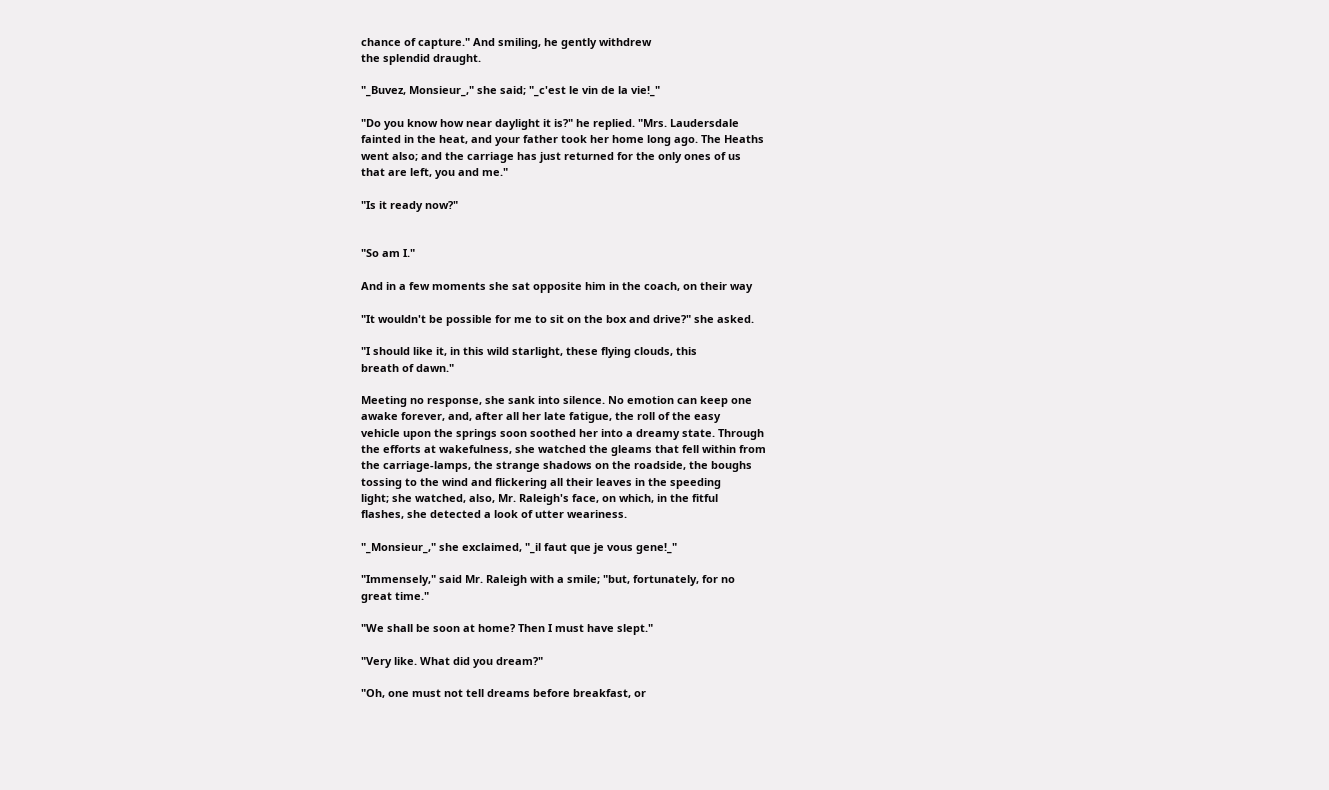chance of capture." And smiling, he gently withdrew
the splendid draught.

"_Buvez, Monsieur_," she said; "_c'est le vin de la vie!_"

"Do you know how near daylight it is?" he replied. "Mrs. Laudersdale
fainted in the heat, and your father took her home long ago. The Heaths
went also; and the carriage has just returned for the only ones of us
that are left, you and me."

"Is it ready now?"


"So am I."

And in a few moments she sat opposite him in the coach, on their way

"It wouldn't be possible for me to sit on the box and drive?" she asked.

"I should like it, in this wild starlight, these flying clouds, this
breath of dawn."

Meeting no response, she sank into silence. No emotion can keep one
awake forever, and, after all her late fatigue, the roll of the easy
vehicle upon the springs soon soothed her into a dreamy state. Through
the efforts at wakefulness, she watched the gleams that fell within from
the carriage-lamps, the strange shadows on the roadside, the boughs
tossing to the wind and flickering all their leaves in the speeding
light; she watched, also, Mr. Raleigh's face, on which, in the fitful
flashes, she detected a look of utter weariness.

"_Monsieur_," she exclaimed, "_il faut que je vous gene!_"

"Immensely," said Mr. Raleigh with a smile; "but, fortunately, for no
great time."

"We shall be soon at home? Then I must have slept."

"Very like. What did you dream?"

"Oh, one must not tell dreams before breakfast, or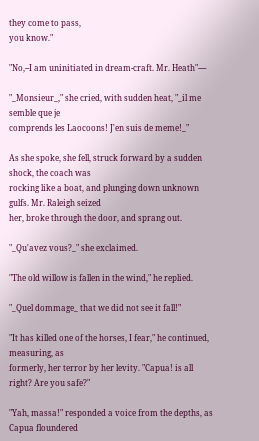they come to pass,
you know."

"No,--I am uninitiated in dream-craft. Mr. Heath"----

"_Monsieur_," she cried, with sudden heat, "_il me semble que je
comprends les Laocoons! J'en suis de meme!_"

As she spoke, she fell, struck forward by a sudden shock, the coach was
rocking like a boat, and plunging down unknown gulfs. Mr. Raleigh seized
her, broke through the door, and sprang out.

"_Qu'avez vous?_" she exclaimed.

"The old willow is fallen in the wind," he replied.

"_Quel dommage_ that we did not see it fall!"

"It has killed one of the horses, I fear," he continued, measuring, as
formerly, her terror by her levity. "Capua! is all right? Are you safe?"

"Yah, massa!" responded a voice from the depths, as Capua floundered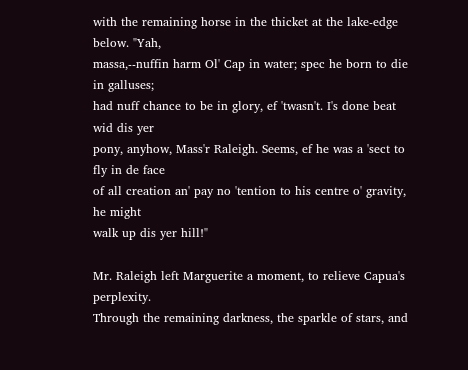with the remaining horse in the thicket at the lake-edge below. "Yah,
massa,--nuffin harm Ol' Cap in water; spec he born to die in galluses;
had nuff chance to be in glory, ef 'twasn't. I's done beat wid dis yer
pony, anyhow, Mass'r Raleigh. Seems, ef he was a 'sect to fly in de face
of all creation an' pay no 'tention to his centre o' gravity, he might
walk up dis yer hill!"

Mr. Raleigh left Marguerite a moment, to relieve Capua's perplexity.
Through the remaining darkness, the sparkle of stars, and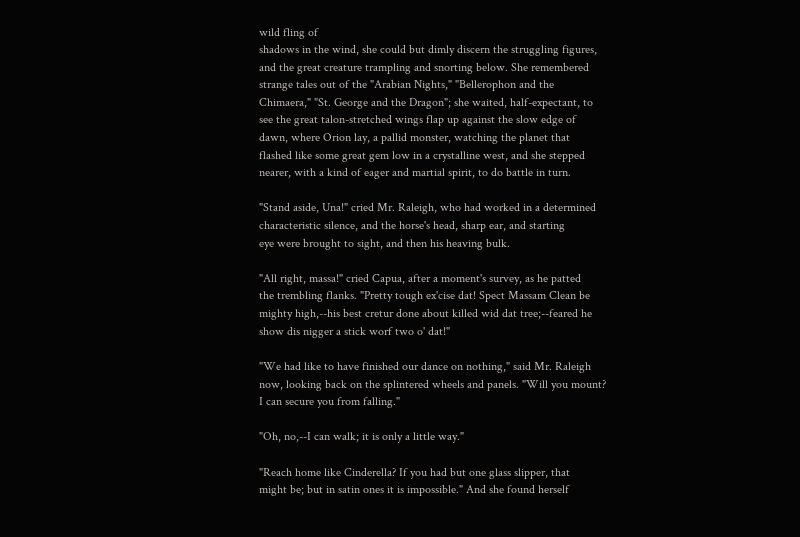wild fling of
shadows in the wind, she could but dimly discern the struggling figures,
and the great creature trampling and snorting below. She remembered
strange tales out of the "Arabian Nights," "Bellerophon and the
Chimaera," "St. George and the Dragon"; she waited, half-expectant, to
see the great talon-stretched wings flap up against the slow edge of
dawn, where Orion lay, a pallid monster, watching the planet that
flashed like some great gem low in a crystalline west, and she stepped
nearer, with a kind of eager and martial spirit, to do battle in turn.

"Stand aside, Una!" cried Mr. Raleigh, who had worked in a determined
characteristic silence, and the horse's head, sharp ear, and starting
eye were brought to sight, and then his heaving bulk.

"All right, massa!" cried Capua, after a moment's survey, as he patted
the trembling flanks. "Pretty tough ex'cise dat! Spect Massam Clean be
mighty high,--his best cretur done about killed wid dat tree;--feared he
show dis nigger a stick worf two o' dat!"

"We had like to have finished our dance on nothing," said Mr. Raleigh
now, looking back on the splintered wheels and panels. "Will you mount?
I can secure you from falling."

"Oh, no,--I can walk; it is only a little way."

"Reach home like Cinderella? If you had but one glass slipper, that
might be; but in satin ones it is impossible." And she found herself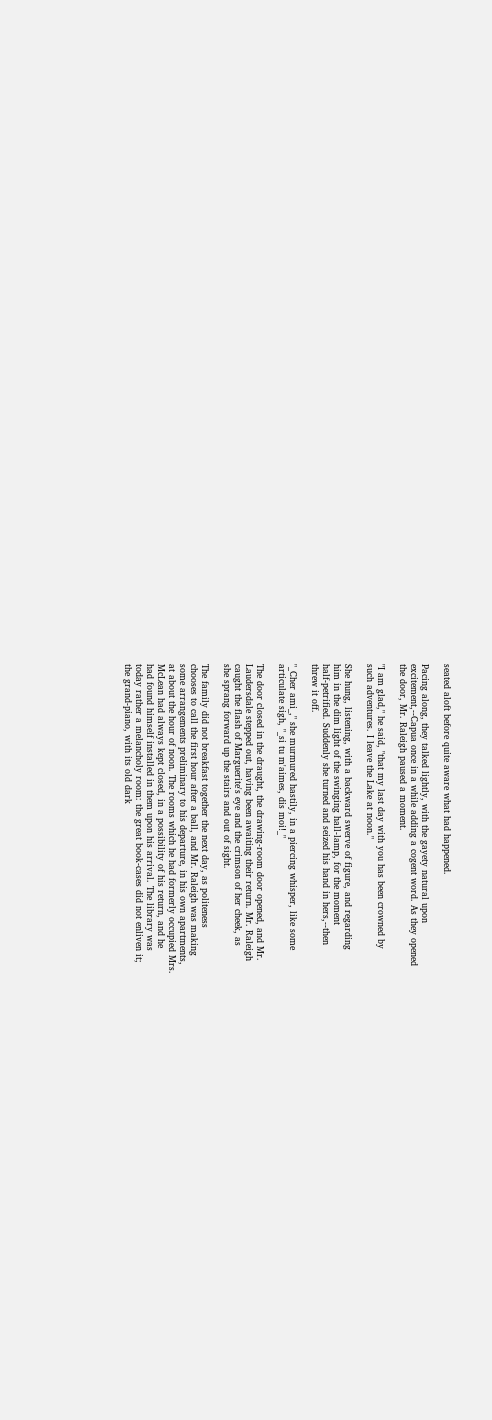seated aloft before quite aware what had happened.

Pacing along, they talked lightly, with the gayety natural upon
excitement,--Capua once in a while adding a cogent word. As they opened
the door, Mr. Raleigh paused a moment.

"I am glad," he said, "that my last day with you has been crowned by
such adventures. I leave the Lake at noon."

She hung, listening, with a backward swerve of figure, and regarding
him in the dim light of the swinging hall-lamp, for the moment
half-petrified. Suddenly she turned and seized his hand in hers,--then
threw it off.

"_Cher ami_," she murmured hastily, in a piercing whisper, like some
articulate sigh, "_si tu m'aimes, dis moi!_"

The door closed in the draught, the drawing-room door opened, and Mr.
Laudersdale stepped out, having been awaiting their return. Mr. Raleigh
caught the flash of Marguerite's eye and the crimson of her cheek, as
she sprang forward up the stairs and out of sight.

The family did not breakfast together the next day, as politeness
chooses to call the first hour after a ball, and Mr. Raleigh was making
some arrangements preliminary to his departure, in his own apartments,
at about the hour of noon. The rooms which he had formerly occupied Mrs.
McLean had always kept closed, in a possibility of his return, and he
had found himself installed in them upon his arrival. The library was
today rather a melancholy room: the great book-cases did not enliven it;
the grand-piano, with its old dark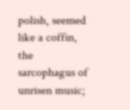polish, seemed like a coffin, the
sarcophagus of unrisen music;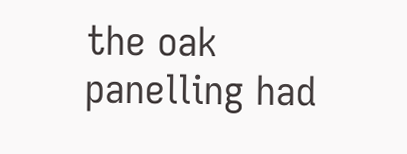the oak panelling had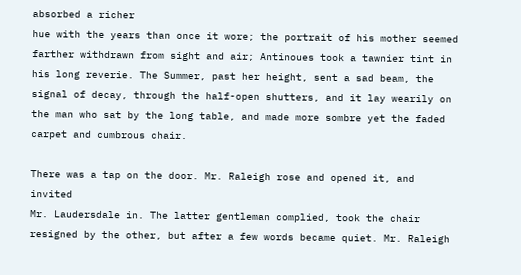absorbed a richer
hue with the years than once it wore; the portrait of his mother seemed
farther withdrawn from sight and air; Antinoues took a tawnier tint in
his long reverie. The Summer, past her height, sent a sad beam, the
signal of decay, through the half-open shutters, and it lay wearily on
the man who sat by the long table, and made more sombre yet the faded
carpet and cumbrous chair.

There was a tap on the door. Mr. Raleigh rose and opened it, and invited
Mr. Laudersdale in. The latter gentleman complied, took the chair
resigned by the other, but after a few words became quiet. Mr. Raleigh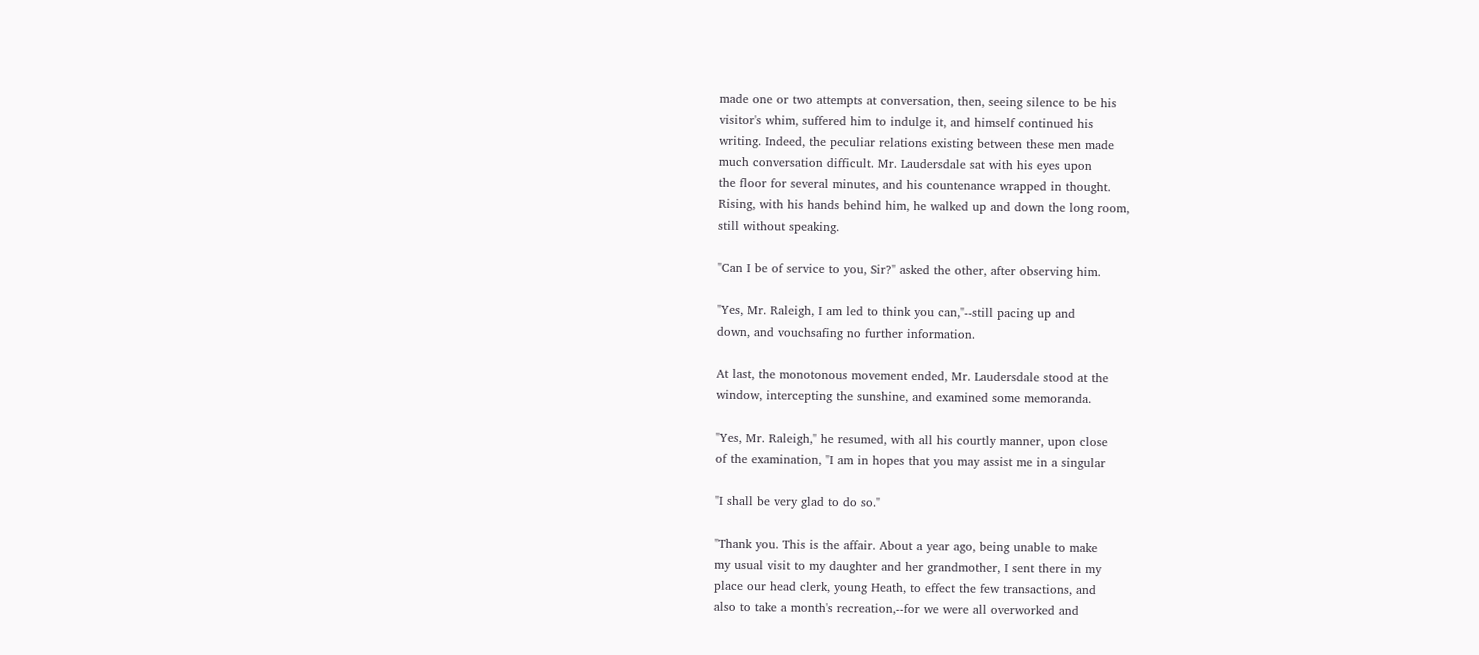made one or two attempts at conversation, then, seeing silence to be his
visitor's whim, suffered him to indulge it, and himself continued his
writing. Indeed, the peculiar relations existing between these men made
much conversation difficult. Mr. Laudersdale sat with his eyes upon
the floor for several minutes, and his countenance wrapped in thought.
Rising, with his hands behind him, he walked up and down the long room,
still without speaking.

"Can I be of service to you, Sir?" asked the other, after observing him.

"Yes, Mr. Raleigh, I am led to think you can,"--still pacing up and
down, and vouchsafing no further information.

At last, the monotonous movement ended, Mr. Laudersdale stood at the
window, intercepting the sunshine, and examined some memoranda.

"Yes, Mr. Raleigh," he resumed, with all his courtly manner, upon close
of the examination, "I am in hopes that you may assist me in a singular

"I shall be very glad to do so."

"Thank you. This is the affair. About a year ago, being unable to make
my usual visit to my daughter and her grandmother, I sent there in my
place our head clerk, young Heath, to effect the few transactions, and
also to take a month's recreation,--for we were all overworked and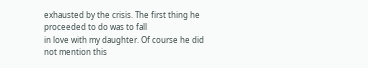exhausted by the crisis. The first thing he proceeded to do was to fall
in love with my daughter. Of course he did not mention this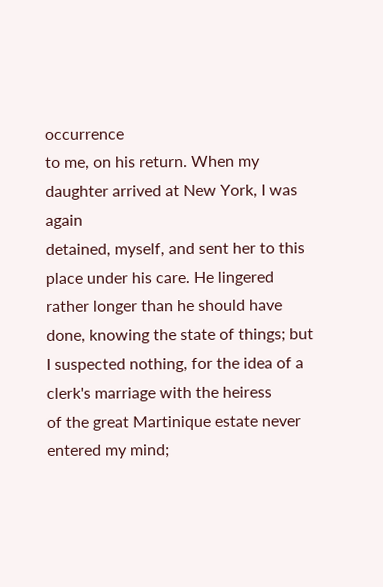occurrence
to me, on his return. When my daughter arrived at New York, I was again
detained, myself, and sent her to this place under his care. He lingered
rather longer than he should have done, knowing the state of things; but
I suspected nothing, for the idea of a clerk's marriage with the heiress
of the great Martinique estate never entered my mind;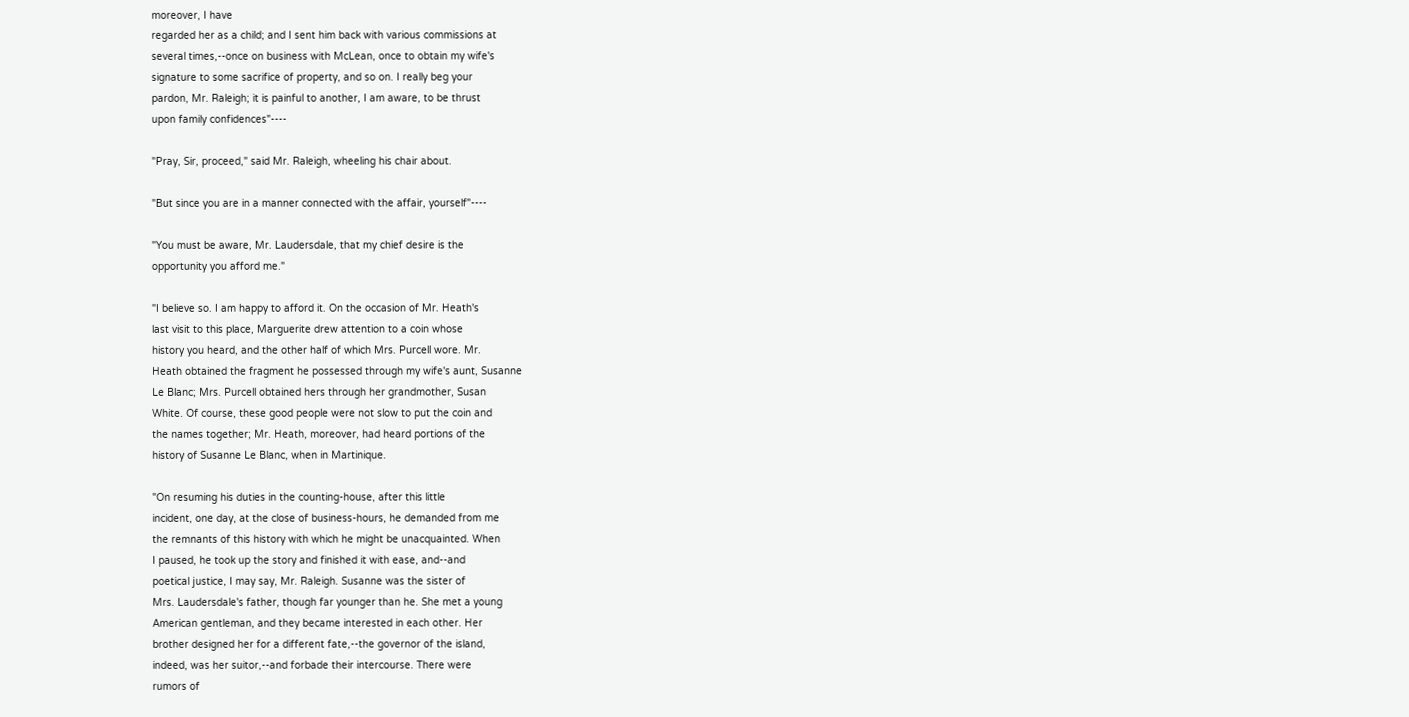moreover, I have
regarded her as a child; and I sent him back with various commissions at
several times,--once on business with McLean, once to obtain my wife's
signature to some sacrifice of property, and so on. I really beg your
pardon, Mr. Raleigh; it is painful to another, I am aware, to be thrust
upon family confidences"----

"Pray, Sir, proceed," said Mr. Raleigh, wheeling his chair about.

"But since you are in a manner connected with the affair, yourself"----

"You must be aware, Mr. Laudersdale, that my chief desire is the
opportunity you afford me."

"I believe so. I am happy to afford it. On the occasion of Mr. Heath's
last visit to this place, Marguerite drew attention to a coin whose
history you heard, and the other half of which Mrs. Purcell wore. Mr.
Heath obtained the fragment he possessed through my wife's aunt, Susanne
Le Blanc; Mrs. Purcell obtained hers through her grandmother, Susan
White. Of course, these good people were not slow to put the coin and
the names together; Mr. Heath, moreover, had heard portions of the
history of Susanne Le Blanc, when in Martinique.

"On resuming his duties in the counting-house, after this little
incident, one day, at the close of business-hours, he demanded from me
the remnants of this history with which he might be unacquainted. When
I paused, he took up the story and finished it with ease, and--and
poetical justice, I may say, Mr. Raleigh. Susanne was the sister of
Mrs. Laudersdale's father, though far younger than he. She met a young
American gentleman, and they became interested in each other. Her
brother designed her for a different fate,--the governor of the island,
indeed, was her suitor,--and forbade their intercourse. There were
rumors of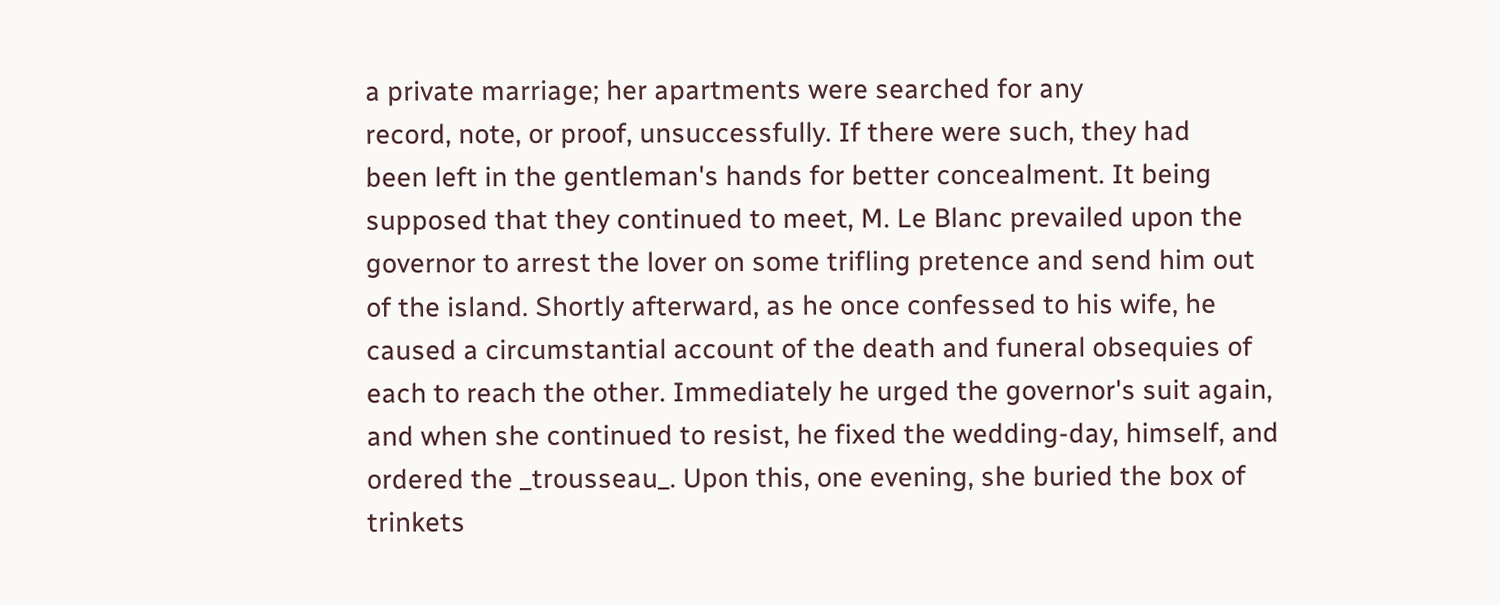a private marriage; her apartments were searched for any
record, note, or proof, unsuccessfully. If there were such, they had
been left in the gentleman's hands for better concealment. It being
supposed that they continued to meet, M. Le Blanc prevailed upon the
governor to arrest the lover on some trifling pretence and send him out
of the island. Shortly afterward, as he once confessed to his wife, he
caused a circumstantial account of the death and funeral obsequies of
each to reach the other. Immediately he urged the governor's suit again,
and when she continued to resist, he fixed the wedding-day, himself, and
ordered the _trousseau_. Upon this, one evening, she buried the box of
trinkets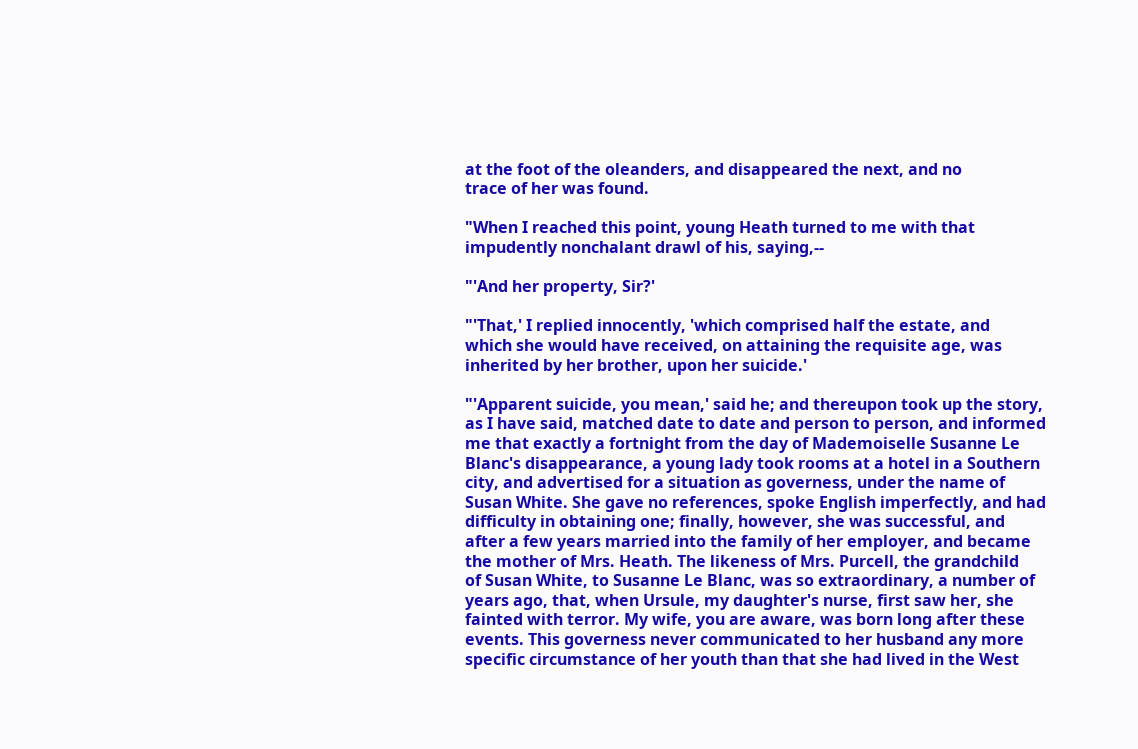at the foot of the oleanders, and disappeared the next, and no
trace of her was found.

"When I reached this point, young Heath turned to me with that
impudently nonchalant drawl of his, saying,--

"'And her property, Sir?'

"'That,' I replied innocently, 'which comprised half the estate, and
which she would have received, on attaining the requisite age, was
inherited by her brother, upon her suicide.'

"'Apparent suicide, you mean,' said he; and thereupon took up the story,
as I have said, matched date to date and person to person, and informed
me that exactly a fortnight from the day of Mademoiselle Susanne Le
Blanc's disappearance, a young lady took rooms at a hotel in a Southern
city, and advertised for a situation as governess, under the name of
Susan White. She gave no references, spoke English imperfectly, and had
difficulty in obtaining one; finally, however, she was successful, and
after a few years married into the family of her employer, and became
the mother of Mrs. Heath. The likeness of Mrs. Purcell, the grandchild
of Susan White, to Susanne Le Blanc, was so extraordinary, a number of
years ago, that, when Ursule, my daughter's nurse, first saw her, she
fainted with terror. My wife, you are aware, was born long after these
events. This governess never communicated to her husband any more
specific circumstance of her youth than that she had lived in the West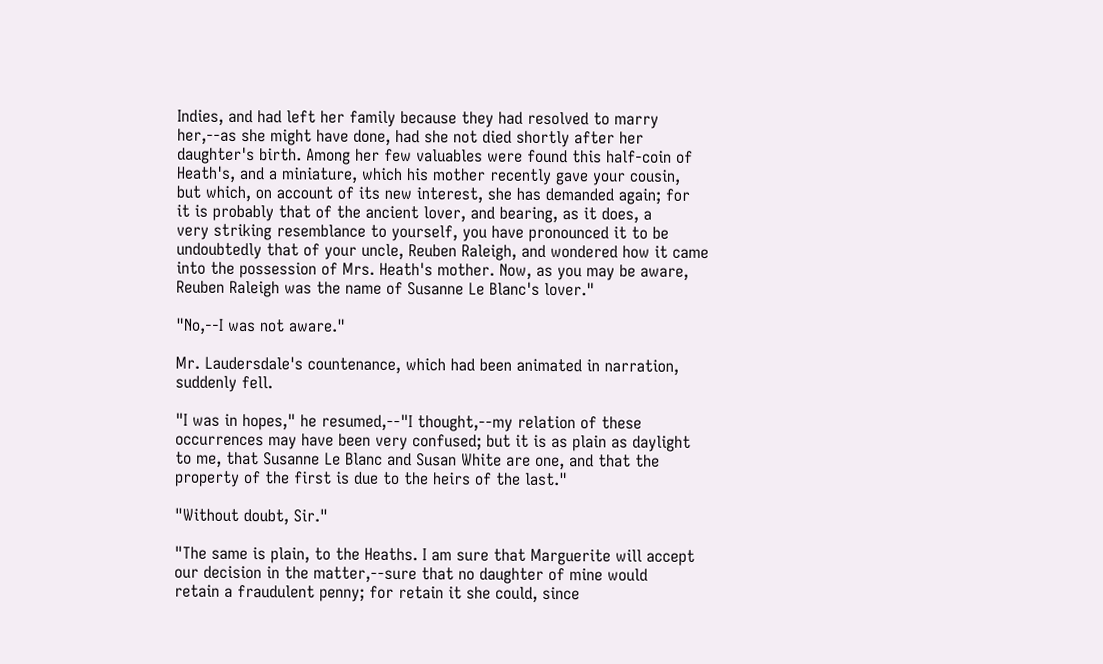Indies, and had left her family because they had resolved to marry
her,--as she might have done, had she not died shortly after her
daughter's birth. Among her few valuables were found this half-coin of
Heath's, and a miniature, which his mother recently gave your cousin,
but which, on account of its new interest, she has demanded again; for
it is probably that of the ancient lover, and bearing, as it does, a
very striking resemblance to yourself, you have pronounced it to be
undoubtedly that of your uncle, Reuben Raleigh, and wondered how it came
into the possession of Mrs. Heath's mother. Now, as you may be aware,
Reuben Raleigh was the name of Susanne Le Blanc's lover."

"No,--I was not aware."

Mr. Laudersdale's countenance, which had been animated in narration,
suddenly fell.

"I was in hopes," he resumed,--"I thought,--my relation of these
occurrences may have been very confused; but it is as plain as daylight
to me, that Susanne Le Blanc and Susan White are one, and that the
property of the first is due to the heirs of the last."

"Without doubt, Sir."

"The same is plain, to the Heaths. I am sure that Marguerite will accept
our decision in the matter,--sure that no daughter of mine would
retain a fraudulent penny; for retain it she could, since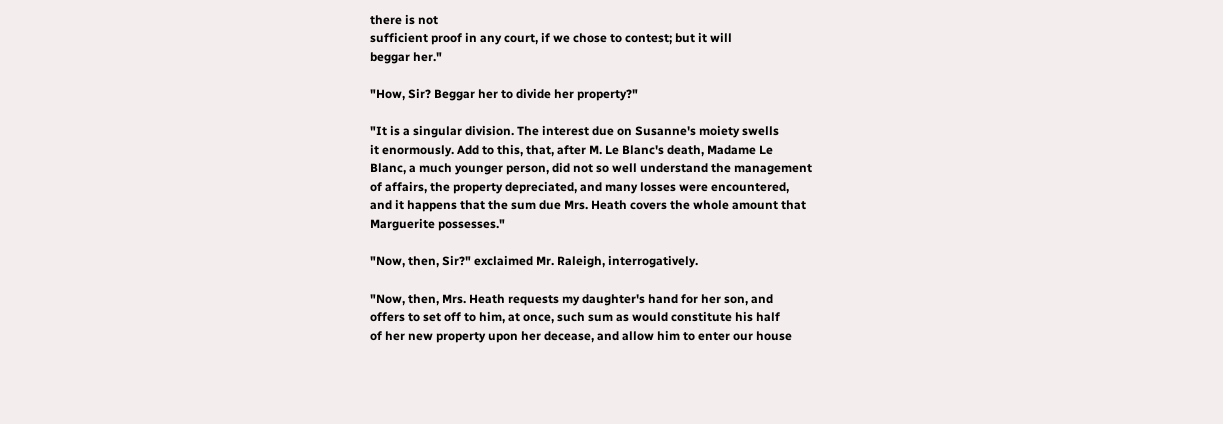there is not
sufficient proof in any court, if we chose to contest; but it will
beggar her."

"How, Sir? Beggar her to divide her property?"

"It is a singular division. The interest due on Susanne's moiety swells
it enormously. Add to this, that, after M. Le Blanc's death, Madame Le
Blanc, a much younger person, did not so well understand the management
of affairs, the property depreciated, and many losses were encountered,
and it happens that the sum due Mrs. Heath covers the whole amount that
Marguerite possesses."

"Now, then, Sir?" exclaimed Mr. Raleigh, interrogatively.

"Now, then, Mrs. Heath requests my daughter's hand for her son, and
offers to set off to him, at once, such sum as would constitute his half
of her new property upon her decease, and allow him to enter our house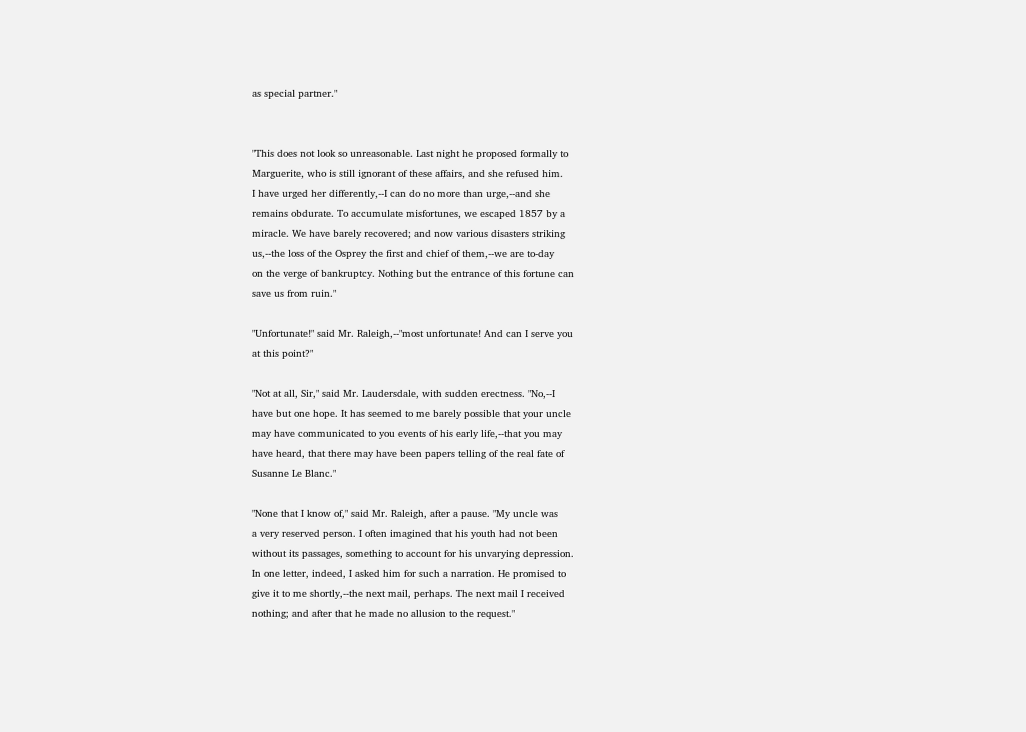as special partner."


"This does not look so unreasonable. Last night he proposed formally to
Marguerite, who is still ignorant of these affairs, and she refused him.
I have urged her differently,--I can do no more than urge,--and she
remains obdurate. To accumulate misfortunes, we escaped 1857 by a
miracle. We have barely recovered; and now various disasters striking
us,--the loss of the Osprey the first and chief of them,--we are to-day
on the verge of bankruptcy. Nothing but the entrance of this fortune can
save us from ruin."

"Unfortunate!" said Mr. Raleigh,--"most unfortunate! And can I serve you
at this point?"

"Not at all, Sir," said Mr. Laudersdale, with sudden erectness. "No,--I
have but one hope. It has seemed to me barely possible that your uncle
may have communicated to you events of his early life,--that you may
have heard, that there may have been papers telling of the real fate of
Susanne Le Blanc."

"None that I know of," said Mr. Raleigh, after a pause. "My uncle was
a very reserved person. I often imagined that his youth had not been
without its passages, something to account for his unvarying depression.
In one letter, indeed, I asked him for such a narration. He promised to
give it to me shortly,--the next mail, perhaps. The next mail I received
nothing; and after that he made no allusion to the request."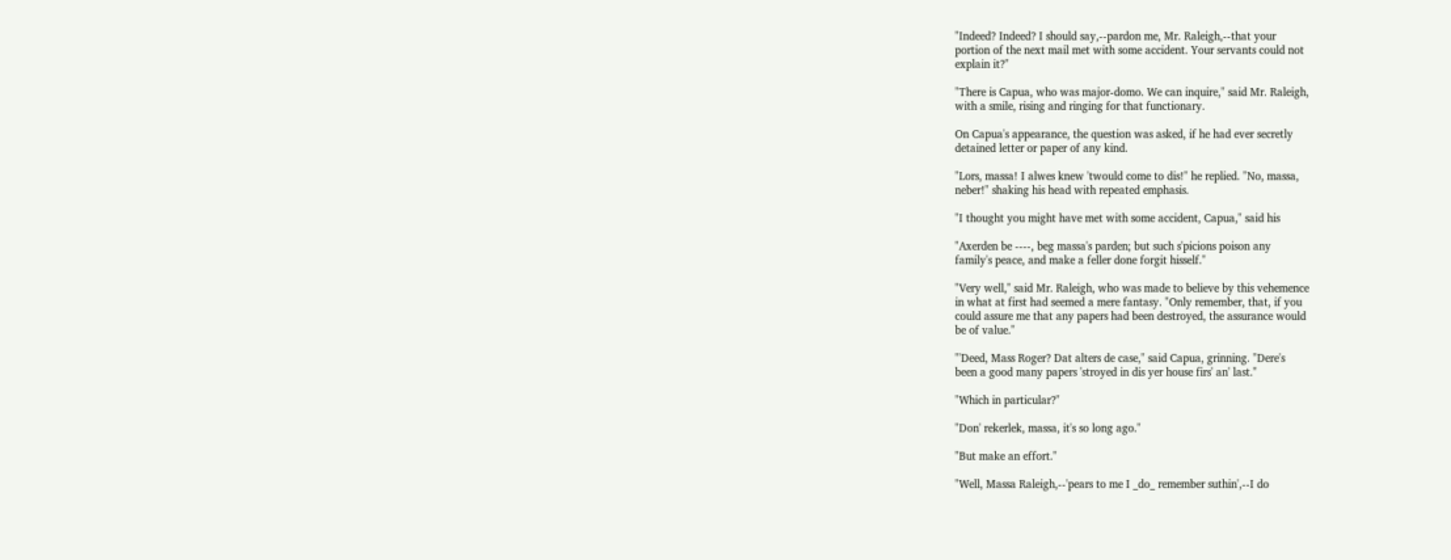"Indeed? Indeed? I should say,--pardon me, Mr. Raleigh,--that your
portion of the next mail met with some accident. Your servants could not
explain it?"

"There is Capua, who was major-domo. We can inquire," said Mr. Raleigh,
with a smile, rising and ringing for that functionary.

On Capua's appearance, the question was asked, if he had ever secretly
detained letter or paper of any kind.

"Lors, massa! I alwes knew 'twould come to dis!" he replied. "No, massa,
neber!" shaking his head with repeated emphasis.

"I thought you might have met with some accident, Capua," said his

"Axerden be ----, beg massa's parden; but such s'picions poison any
family's peace, and make a feller done forgit hisself."

"Very well," said Mr. Raleigh, who was made to believe by this vehemence
in what at first had seemed a mere fantasy. "Only remember, that, if you
could assure me that any papers had been destroyed, the assurance would
be of value."

"'Deed, Mass Roger? Dat alters de case," said Capua, grinning. "Dere's
been a good many papers 'stroyed in dis yer house firs' an' last."

"Which in particular?"

"Don' rekerlek, massa, it's so long ago."

"But make an effort."

"Well, Massa Raleigh,--'pears to me I _do_ remember suthin',--I do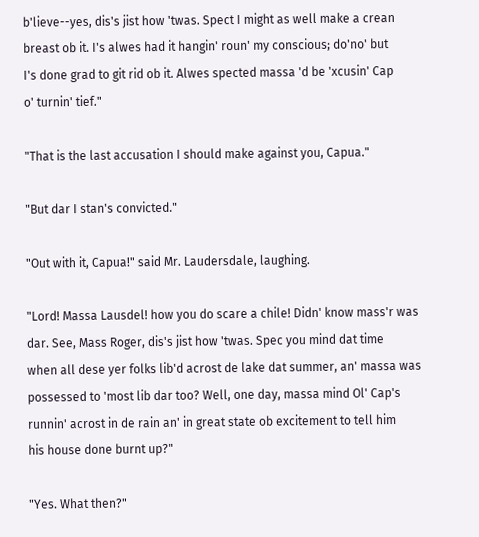b'lieve--yes, dis's jist how 'twas. Spect I might as well make a crean
breast ob it. I's alwes had it hangin' roun' my conscious; do'no' but
I's done grad to git rid ob it. Alwes spected massa 'd be 'xcusin' Cap
o' turnin' tief."

"That is the last accusation I should make against you, Capua."

"But dar I stan's convicted."

"Out with it, Capua!" said Mr. Laudersdale, laughing.

"Lord! Massa Lausdel! how you do scare a chile! Didn' know mass'r was
dar. See, Mass Roger, dis's jist how 'twas. Spec you mind dat time
when all dese yer folks lib'd acrost de lake dat summer, an' massa was
possessed to 'most lib dar too? Well, one day, massa mind Ol' Cap's
runnin' acrost in de rain an' in great state ob excitement to tell him
his house done burnt up?"

"Yes. What then?"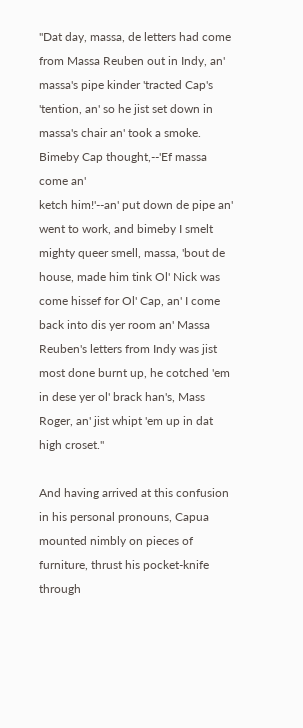"Dat day, massa, de letters had come from Massa Reuben out in Indy, an'
massa's pipe kinder 'tracted Cap's 'tention, an' so he jist set down in
massa's chair an' took a smoke. Bimeby Cap thought,--'Ef massa come an'
ketch him!'--an' put down de pipe an' went to work, and bimeby I smelt
mighty queer smell, massa, 'bout de house, made him tink Ol' Nick was
come hissef for Ol' Cap, an' I come back into dis yer room an' Massa
Reuben's letters from Indy was jist most done burnt up, he cotched 'em
in dese yer ol' brack han's, Mass Roger, an' jist whipt 'em up in dat
high croset."

And having arrived at this confusion in his personal pronouns, Capua
mounted nimbly on pieces of furniture, thrust his pocket-knife through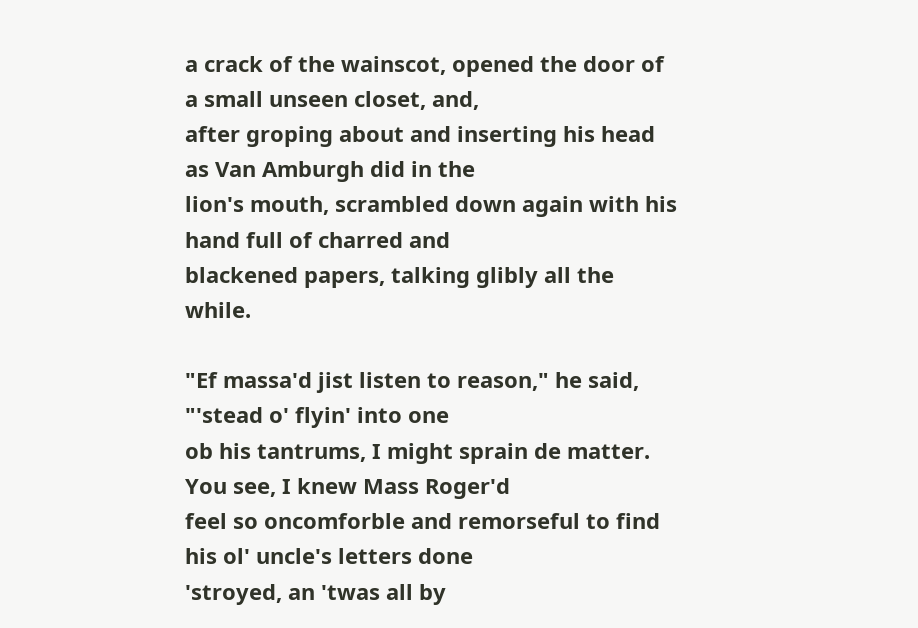a crack of the wainscot, opened the door of a small unseen closet, and,
after groping about and inserting his head as Van Amburgh did in the
lion's mouth, scrambled down again with his hand full of charred and
blackened papers, talking glibly all the while.

"Ef massa'd jist listen to reason," he said, "'stead o' flyin' into one
ob his tantrums, I might sprain de matter. You see, I knew Mass Roger'd
feel so oncomforble and remorseful to find his ol' uncle's letters done
'stroyed, an 'twas all by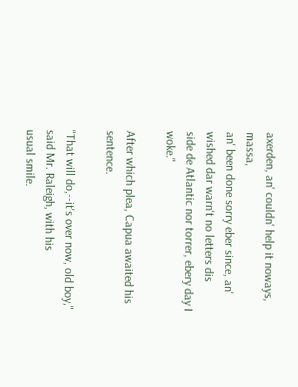axerden, an' couldn' help it noways, massa,
an' been done sorry eber since, an' wished dar warn't no letters dis
side de Atlantic nor torrer, ebery day I woke."

After which plea, Capua awaited his sentence.

"That will do,--it's over now, old boy," said Mr. Raleigh, with his
usual smile.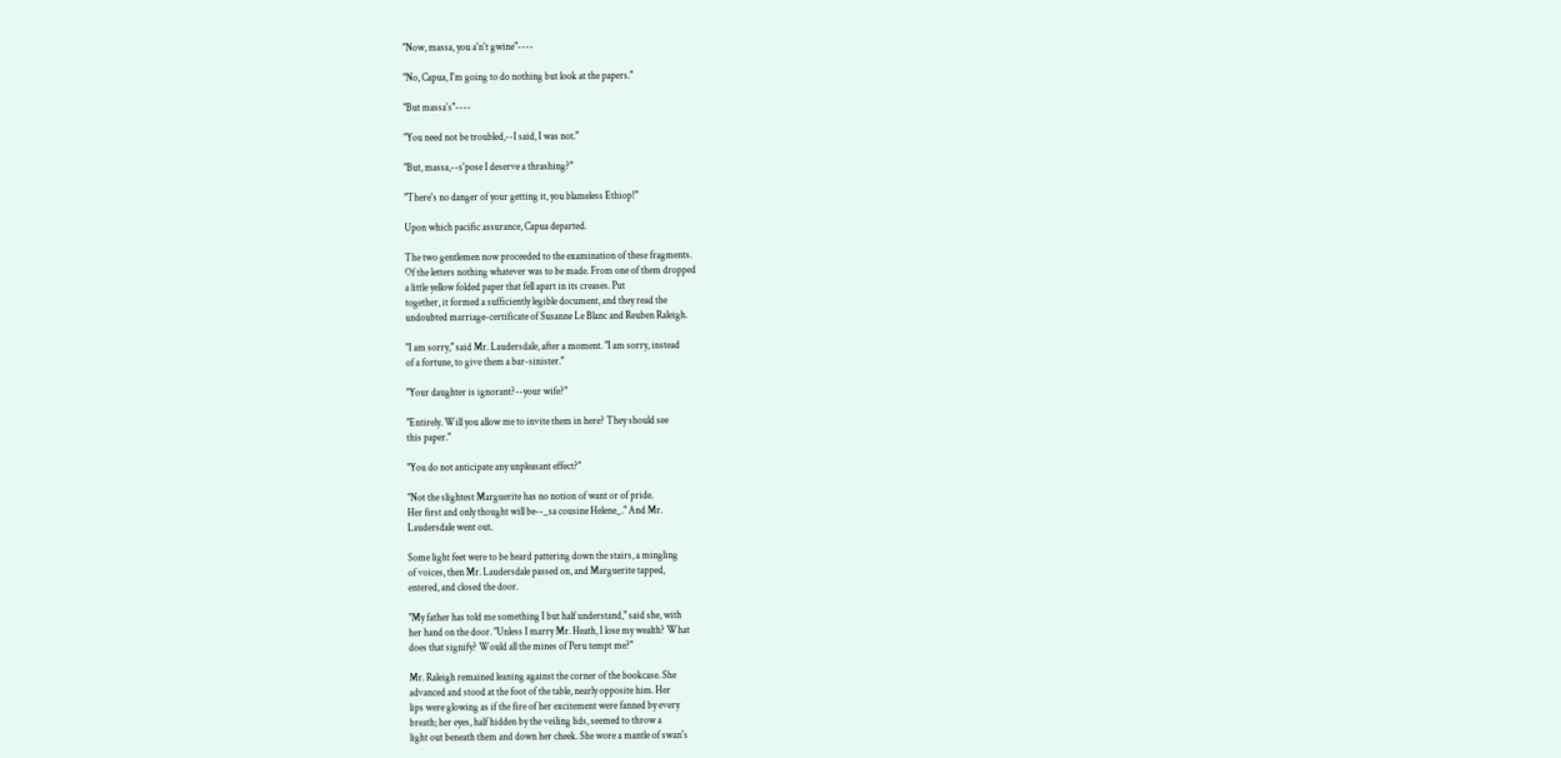"Now, massa, you a'n't gwine"----

"No, Capua, I'm going to do nothing but look at the papers."

"But massa's"----

"You need not be troubled,--I said, I was not."

"But, massa,--s'pose I deserve a thrashing?"

"There's no danger of your getting it, you blameless Ethiop!"

Upon which pacific assurance, Capua departed.

The two gentlemen now proceeded to the examination of these fragments.
Of the letters nothing whatever was to be made. From one of them dropped
a little yellow folded paper that fell apart in its creases. Put
together, it formed a sufficiently legible document, and they read the
undoubted marriage-certificate of Susanne Le Blanc and Reuben Raleigh.

"I am sorry," said Mr. Laudersdale, after a moment. "I am sorry, instead
of a fortune, to give them a bar-sinister."

"Your daughter is ignorant?--your wife?"

"Entirely. Will you allow me to invite them in here? They should see
this paper."

"You do not anticipate any unpleasant effect?"

"Not the slightest Marguerite has no notion of want or of pride.
Her first and only thought will be--_sa cousine Helene_." And Mr.
Laudersdale went out.

Some light feet were to be heard pattering down the stairs, a mingling
of voices, then Mr. Laudersdale passed on, and Marguerite tapped,
entered, and closed the door.

"My father has told me something I but half understand," said she, with
her hand on the door. "Unless I marry Mr. Heath, I lose my wealth? What
does that signify? Would all the mines of Peru tempt me?"

Mr. Raleigh remained leaning against the corner of the bookcase. She
advanced and stood at the foot of the table, nearly opposite him. Her
lips were glowing as if the fire of her excitement were fanned by every
breath; her eyes, half hidden by the veiling lids, seemed to throw a
light out beneath them and down her cheek. She wore a mantle of swan's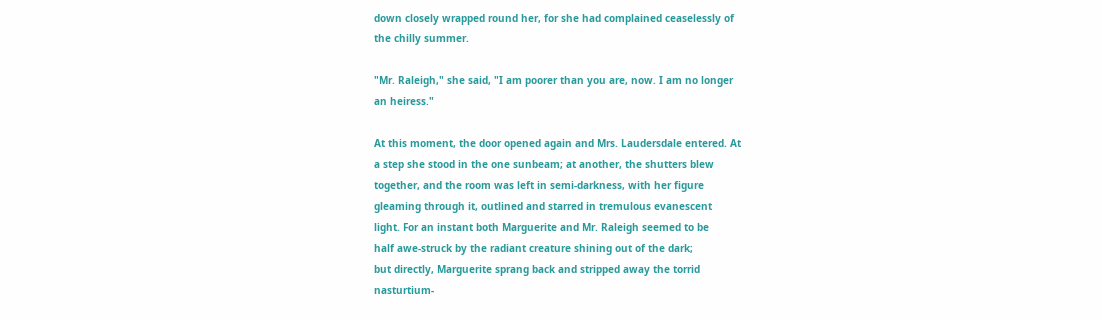down closely wrapped round her, for she had complained ceaselessly of
the chilly summer.

"Mr. Raleigh," she said, "I am poorer than you are, now. I am no longer
an heiress."

At this moment, the door opened again and Mrs. Laudersdale entered. At
a step she stood in the one sunbeam; at another, the shutters blew
together, and the room was left in semi-darkness, with her figure
gleaming through it, outlined and starred in tremulous evanescent
light. For an instant both Marguerite and Mr. Raleigh seemed to be
half awe-struck by the radiant creature shining out of the dark;
but directly, Marguerite sprang back and stripped away the torrid
nasturtium-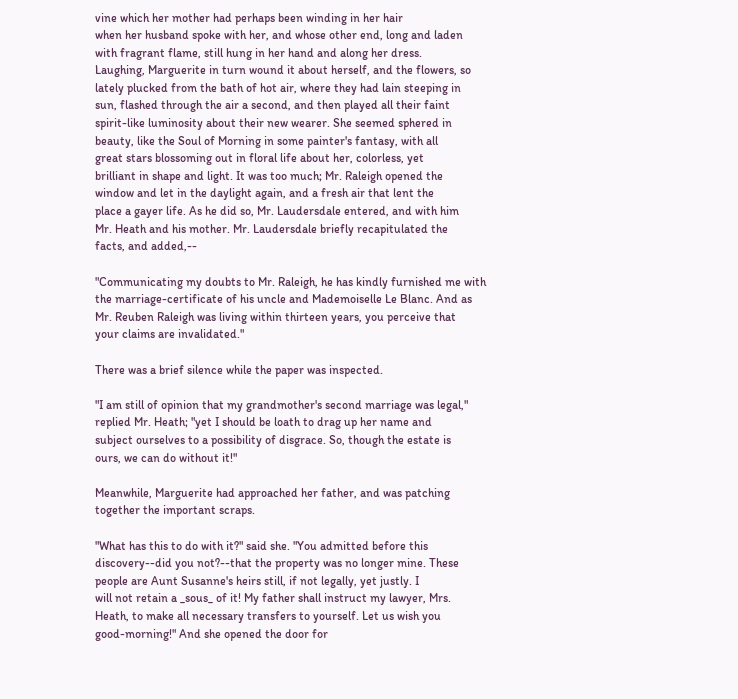vine which her mother had perhaps been winding in her hair
when her husband spoke with her, and whose other end, long and laden
with fragrant flame, still hung in her hand and along her dress.
Laughing, Marguerite in turn wound it about herself, and the flowers, so
lately plucked from the bath of hot air, where they had lain steeping in
sun, flashed through the air a second, and then played all their faint
spirit-like luminosity about their new wearer. She seemed sphered in
beauty, like the Soul of Morning in some painter's fantasy, with all
great stars blossoming out in floral life about her, colorless, yet
brilliant in shape and light. It was too much; Mr. Raleigh opened the
window and let in the daylight again, and a fresh air that lent the
place a gayer life. As he did so, Mr. Laudersdale entered, and with him
Mr. Heath and his mother. Mr. Laudersdale briefly recapitulated the
facts, and added,--

"Communicating my doubts to Mr. Raleigh, he has kindly furnished me with
the marriage-certificate of his uncle and Mademoiselle Le Blanc. And as
Mr. Reuben Raleigh was living within thirteen years, you perceive that
your claims are invalidated."

There was a brief silence while the paper was inspected.

"I am still of opinion that my grandmother's second marriage was legal,"
replied Mr. Heath; "yet I should be loath to drag up her name and
subject ourselves to a possibility of disgrace. So, though the estate is
ours, we can do without it!"

Meanwhile, Marguerite had approached her father, and was patching
together the important scraps.

"What has this to do with it?" said she. "You admitted before this
discovery--did you not?--that the property was no longer mine. These
people are Aunt Susanne's heirs still, if not legally, yet justly. I
will not retain a _sous_ of it! My father shall instruct my lawyer, Mrs.
Heath, to make all necessary transfers to yourself. Let us wish you
good-morning!" And she opened the door for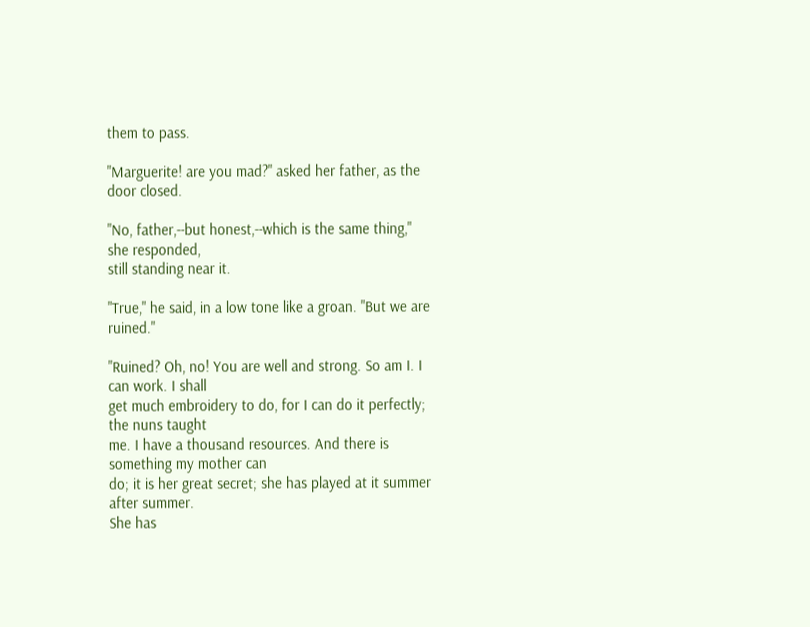them to pass.

"Marguerite! are you mad?" asked her father, as the door closed.

"No, father,--but honest,--which is the same thing," she responded,
still standing near it.

"True," he said, in a low tone like a groan. "But we are ruined."

"Ruined? Oh, no! You are well and strong. So am I. I can work. I shall
get much embroidery to do, for I can do it perfectly; the nuns taught
me. I have a thousand resources. And there is something my mother can
do; it is her great secret; she has played at it summer after summer.
She has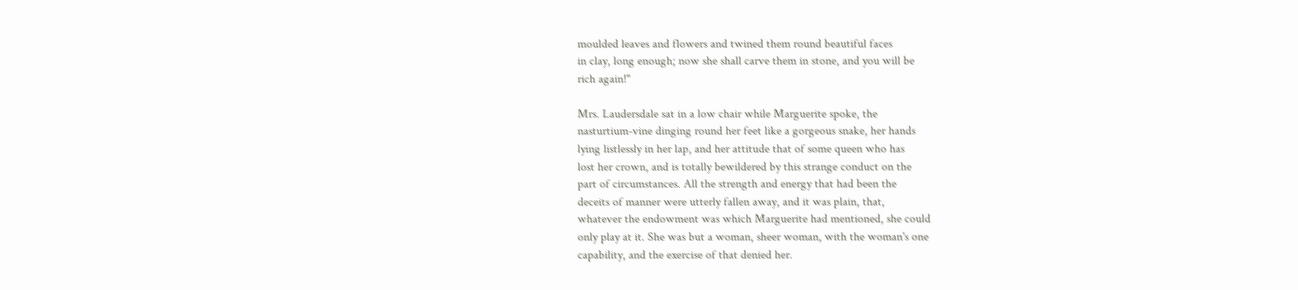moulded leaves and flowers and twined them round beautiful faces
in clay, long enough; now she shall carve them in stone, and you will be
rich again!"

Mrs. Laudersdale sat in a low chair while Marguerite spoke, the
nasturtium-vine dinging round her feet like a gorgeous snake, her hands
lying listlessly in her lap, and her attitude that of some queen who has
lost her crown, and is totally bewildered by this strange conduct on the
part of circumstances. All the strength and energy that had been the
deceits of manner were utterly fallen away, and it was plain, that,
whatever the endowment was which Marguerite had mentioned, she could
only play at it. She was but a woman, sheer woman, with the woman's one
capability, and the exercise of that denied her.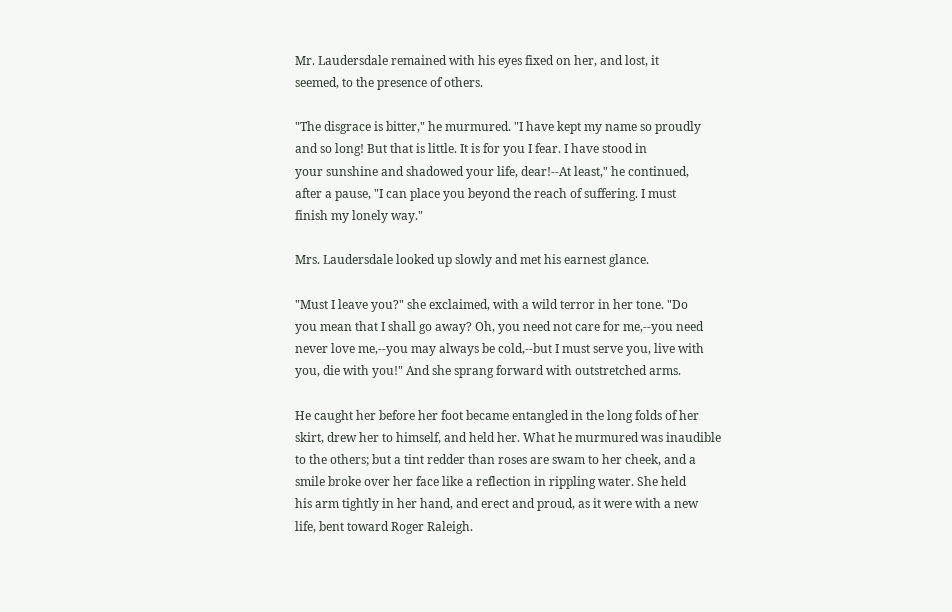Mr. Laudersdale remained with his eyes fixed on her, and lost, it
seemed, to the presence of others.

"The disgrace is bitter," he murmured. "I have kept my name so proudly
and so long! But that is little. It is for you I fear. I have stood in
your sunshine and shadowed your life, dear!--At least," he continued,
after a pause, "I can place you beyond the reach of suffering. I must
finish my lonely way."

Mrs. Laudersdale looked up slowly and met his earnest glance.

"Must I leave you?" she exclaimed, with a wild terror in her tone. "Do
you mean that I shall go away? Oh, you need not care for me,--you need
never love me,--you may always be cold,--but I must serve you, live with
you, die with you!" And she sprang forward with outstretched arms.

He caught her before her foot became entangled in the long folds of her
skirt, drew her to himself, and held her. What he murmured was inaudible
to the others; but a tint redder than roses are swam to her cheek, and a
smile broke over her face like a reflection in rippling water. She held
his arm tightly in her hand, and erect and proud, as it were with a new
life, bent toward Roger Raleigh.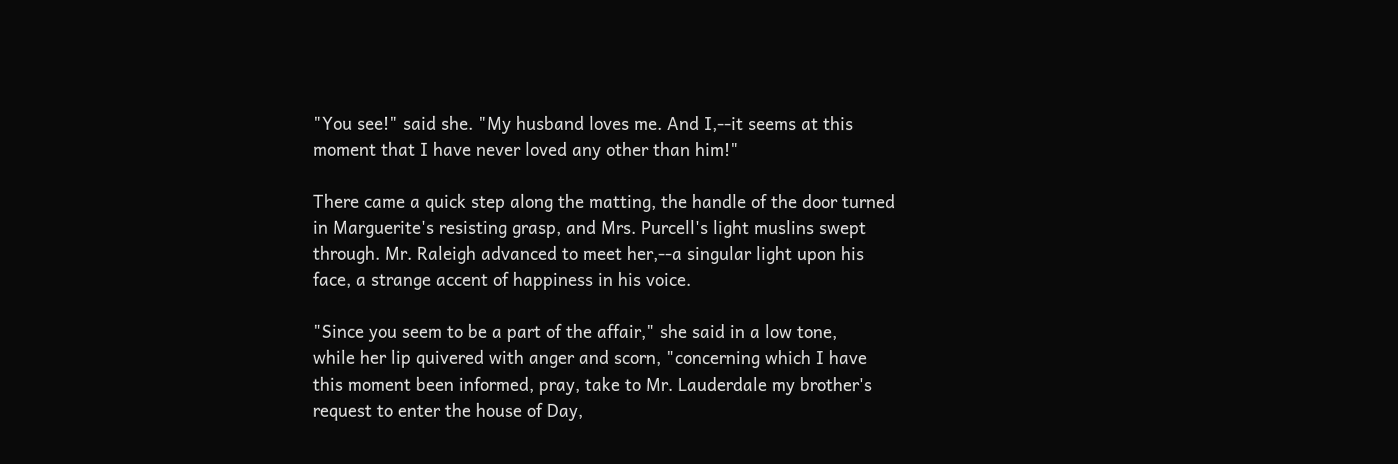"You see!" said she. "My husband loves me. And I,--it seems at this
moment that I have never loved any other than him!"

There came a quick step along the matting, the handle of the door turned
in Marguerite's resisting grasp, and Mrs. Purcell's light muslins swept
through. Mr. Raleigh advanced to meet her,--a singular light upon his
face, a strange accent of happiness in his voice.

"Since you seem to be a part of the affair," she said in a low tone,
while her lip quivered with anger and scorn, "concerning which I have
this moment been informed, pray, take to Mr. Lauderdale my brother's
request to enter the house of Day,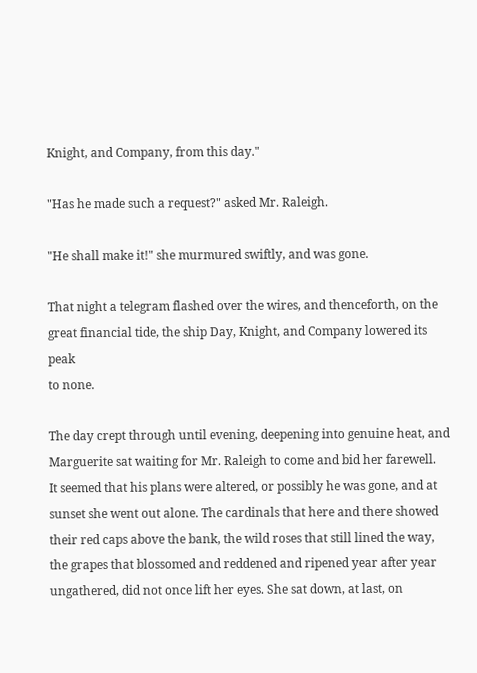Knight, and Company, from this day."

"Has he made such a request?" asked Mr. Raleigh.

"He shall make it!" she murmured swiftly, and was gone.

That night a telegram flashed over the wires, and thenceforth, on the
great financial tide, the ship Day, Knight, and Company lowered its peak
to none.

The day crept through until evening, deepening into genuine heat, and
Marguerite sat waiting for Mr. Raleigh to come and bid her farewell.
It seemed that his plans were altered, or possibly he was gone, and at
sunset she went out alone. The cardinals that here and there showed
their red caps above the bank, the wild roses that still lined the way,
the grapes that blossomed and reddened and ripened year after year
ungathered, did not once lift her eyes. She sat down, at last, on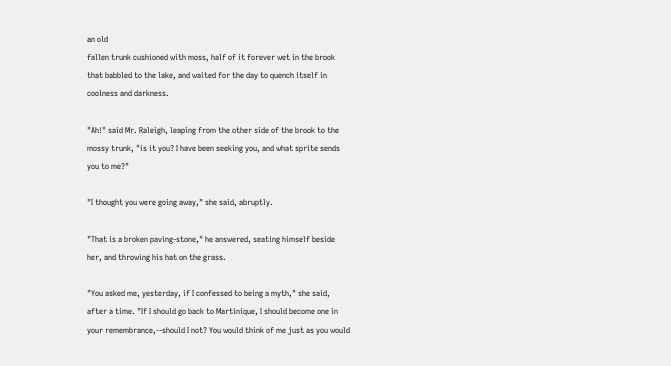an old
fallen trunk cushioned with moss, half of it forever wet in the brook
that babbled to the lake, and waited for the day to quench itself in
coolness and darkness.

"Ah!" said Mr. Raleigh, leaping from the other side of the brook to the
mossy trunk, "is it you? I have been seeking you, and what sprite sends
you to me?"

"I thought you were going away," she said, abruptly.

"That is a broken paving-stone," he answered, seating himself beside
her, and throwing his hat on the grass.

"You asked me, yesterday, if I confessed to being a myth," she said,
after a time. "If I should go back to Martinique, I should become one in
your remembrance,--should I not? You would think of me just as you would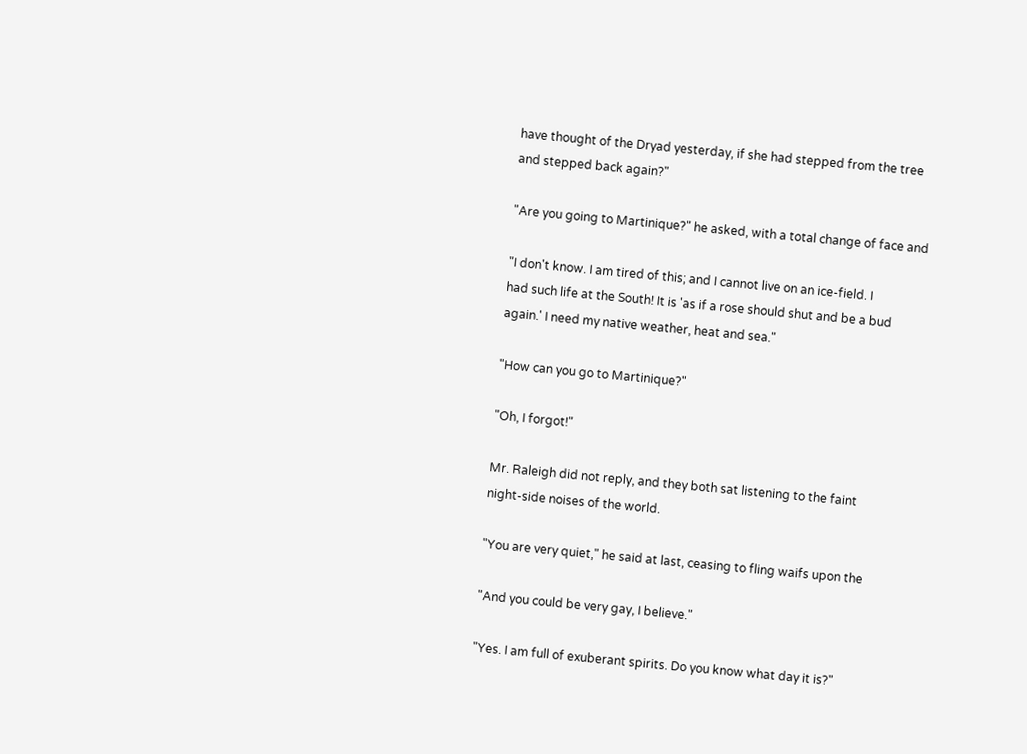have thought of the Dryad yesterday, if she had stepped from the tree
and stepped back again?"

"Are you going to Martinique?" he asked, with a total change of face and

"I don't know. I am tired of this; and I cannot live on an ice-field. I
had such life at the South! It is 'as if a rose should shut and be a bud
again.' I need my native weather, heat and sea."

"How can you go to Martinique?"

"Oh, I forgot!"

Mr. Raleigh did not reply, and they both sat listening to the faint
night-side noises of the world.

"You are very quiet," he said at last, ceasing to fling waifs upon the

"And you could be very gay, I believe."

"Yes. I am full of exuberant spirits. Do you know what day it is?"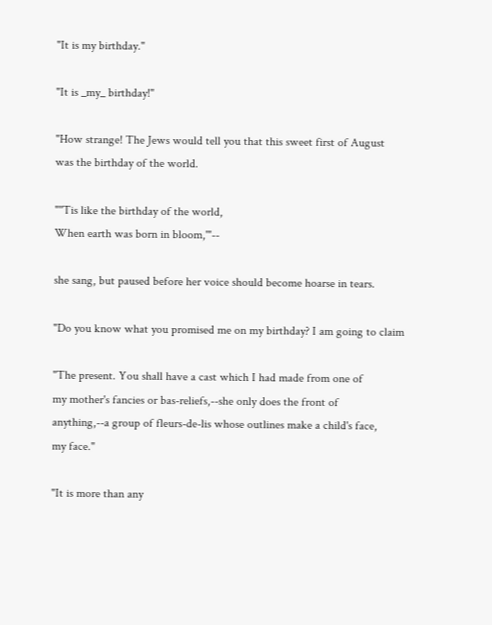"It is my birthday."

"It is _my_ birthday!"

"How strange! The Jews would tell you that this sweet first of August
was the birthday of the world.

"''Tis like the birthday of the world,
When earth was born in bloom,'"--

she sang, but paused before her voice should become hoarse in tears.

"Do you know what you promised me on my birthday? I am going to claim

"The present. You shall have a cast which I had made from one of
my mother's fancies or bas-reliefs,--she only does the front of
anything,--a group of fleurs-de-lis whose outlines make a child's face,
my face."

"It is more than any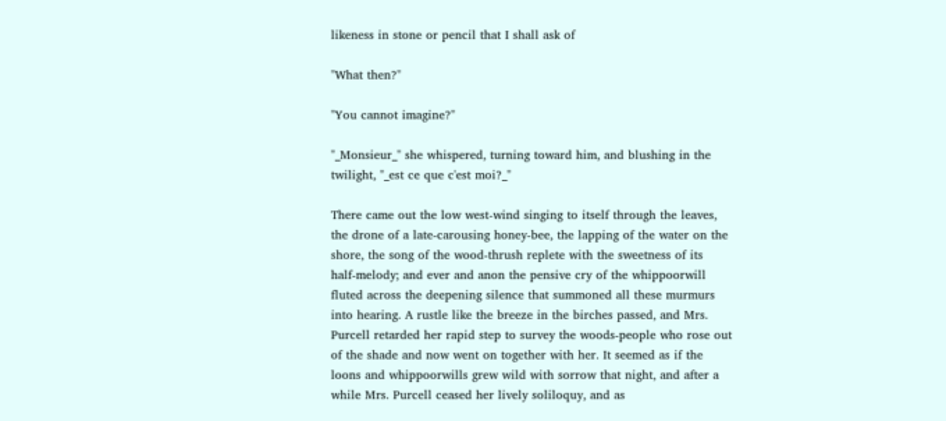likeness in stone or pencil that I shall ask of

"What then?"

"You cannot imagine?"

"_Monsieur_" she whispered, turning toward him, and blushing in the
twilight, "_est ce que c'est moi?_"

There came out the low west-wind singing to itself through the leaves,
the drone of a late-carousing honey-bee, the lapping of the water on the
shore, the song of the wood-thrush replete with the sweetness of its
half-melody; and ever and anon the pensive cry of the whippoorwill
fluted across the deepening silence that summoned all these murmurs
into hearing. A rustle like the breeze in the birches passed, and Mrs.
Purcell retarded her rapid step to survey the woods-people who rose out
of the shade and now went on together with her. It seemed as if the
loons and whippoorwills grew wild with sorrow that night, and after a
while Mrs. Purcell ceased her lively soliloquy, and as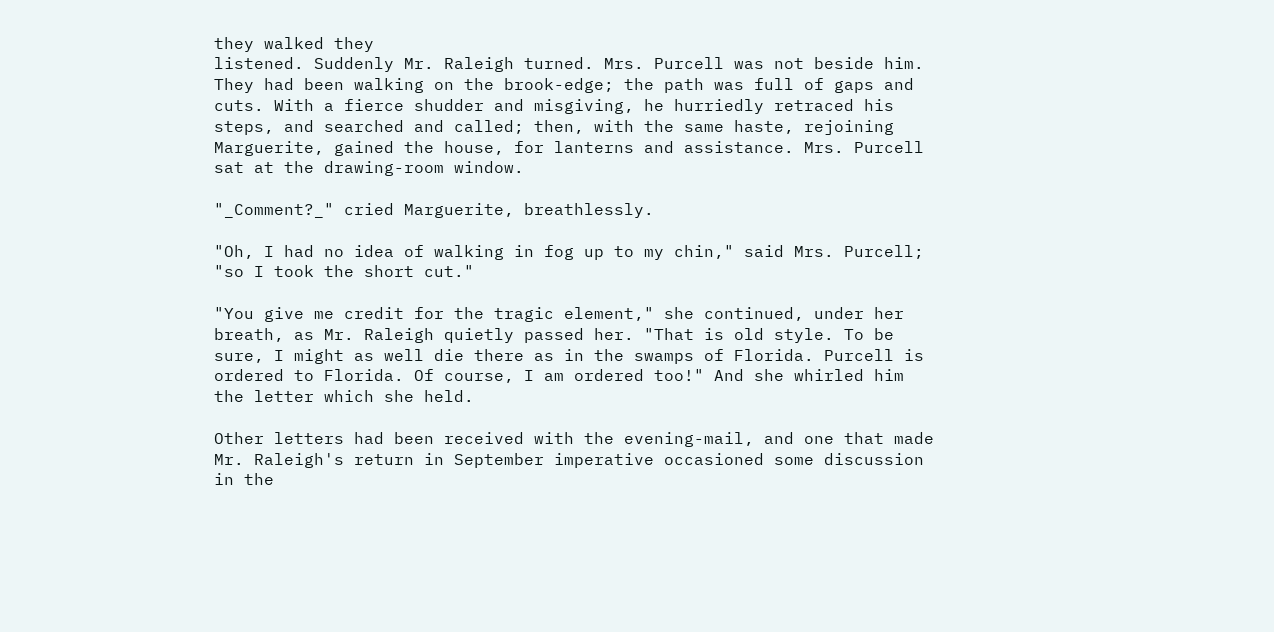they walked they
listened. Suddenly Mr. Raleigh turned. Mrs. Purcell was not beside him.
They had been walking on the brook-edge; the path was full of gaps and
cuts. With a fierce shudder and misgiving, he hurriedly retraced his
steps, and searched and called; then, with the same haste, rejoining
Marguerite, gained the house, for lanterns and assistance. Mrs. Purcell
sat at the drawing-room window.

"_Comment?_" cried Marguerite, breathlessly.

"Oh, I had no idea of walking in fog up to my chin," said Mrs. Purcell;
"so I took the short cut."

"You give me credit for the tragic element," she continued, under her
breath, as Mr. Raleigh quietly passed her. "That is old style. To be
sure, I might as well die there as in the swamps of Florida. Purcell is
ordered to Florida. Of course, I am ordered too!" And she whirled him
the letter which she held.

Other letters had been received with the evening-mail, and one that made
Mr. Raleigh's return in September imperative occasioned some discussion
in the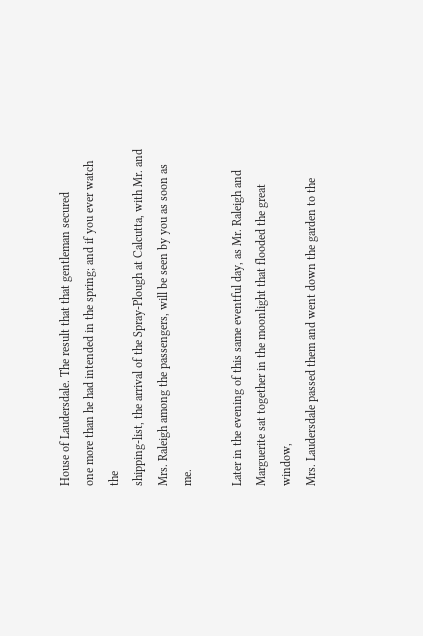House of Laudersdale. The result that that gentleman secured
one more than he had intended in the spring; and if you ever watch the
shipping-list, the arrival of the Spray-Plough at Calcutta, with Mr. and
Mrs. Raleigh among the passengers, will be seen by you as soon as me.

Later in the evening of this same eventful day, as Mr. Raleigh and
Marguerite sat together in the moonlight that flooded the great window,
Mrs. Laudersdale passed them and went down the garden to the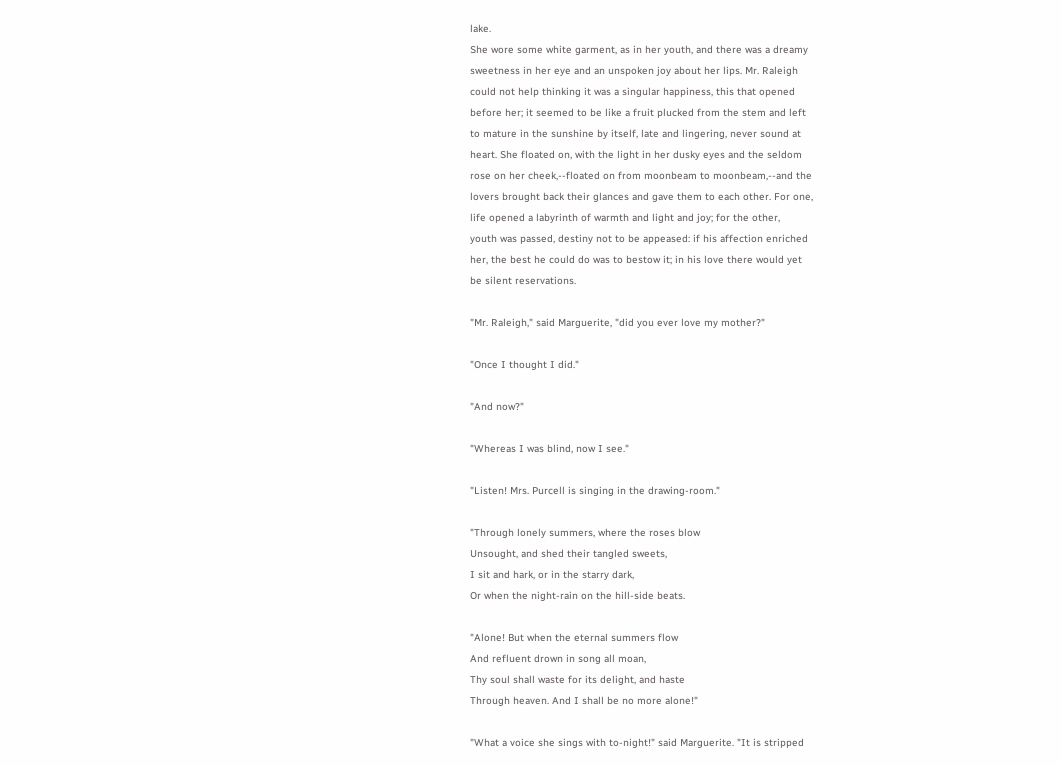lake.
She wore some white garment, as in her youth, and there was a dreamy
sweetness in her eye and an unspoken joy about her lips. Mr. Raleigh
could not help thinking it was a singular happiness, this that opened
before her; it seemed to be like a fruit plucked from the stem and left
to mature in the sunshine by itself, late and lingering, never sound at
heart. She floated on, with the light in her dusky eyes and the seldom
rose on her cheek,--floated on from moonbeam to moonbeam,--and the
lovers brought back their glances and gave them to each other. For one,
life opened a labyrinth of warmth and light and joy; for the other,
youth was passed, destiny not to be appeased: if his affection enriched
her, the best he could do was to bestow it; in his love there would yet
be silent reservations.

"Mr. Raleigh," said Marguerite, "did you ever love my mother?"

"Once I thought I did."

"And now?"

"Whereas I was blind, now I see."

"Listen! Mrs. Purcell is singing in the drawing-room."

"Through lonely summers, where the roses blow
Unsought, and shed their tangled sweets,
I sit and hark, or in the starry dark,
Or when the night-rain on the hill-side beats.

"Alone! But when the eternal summers flow
And refluent drown in song all moan,
Thy soul shall waste for its delight, and haste
Through heaven. And I shall be no more alone!"

"What a voice she sings with to-night!" said Marguerite. "It is stripped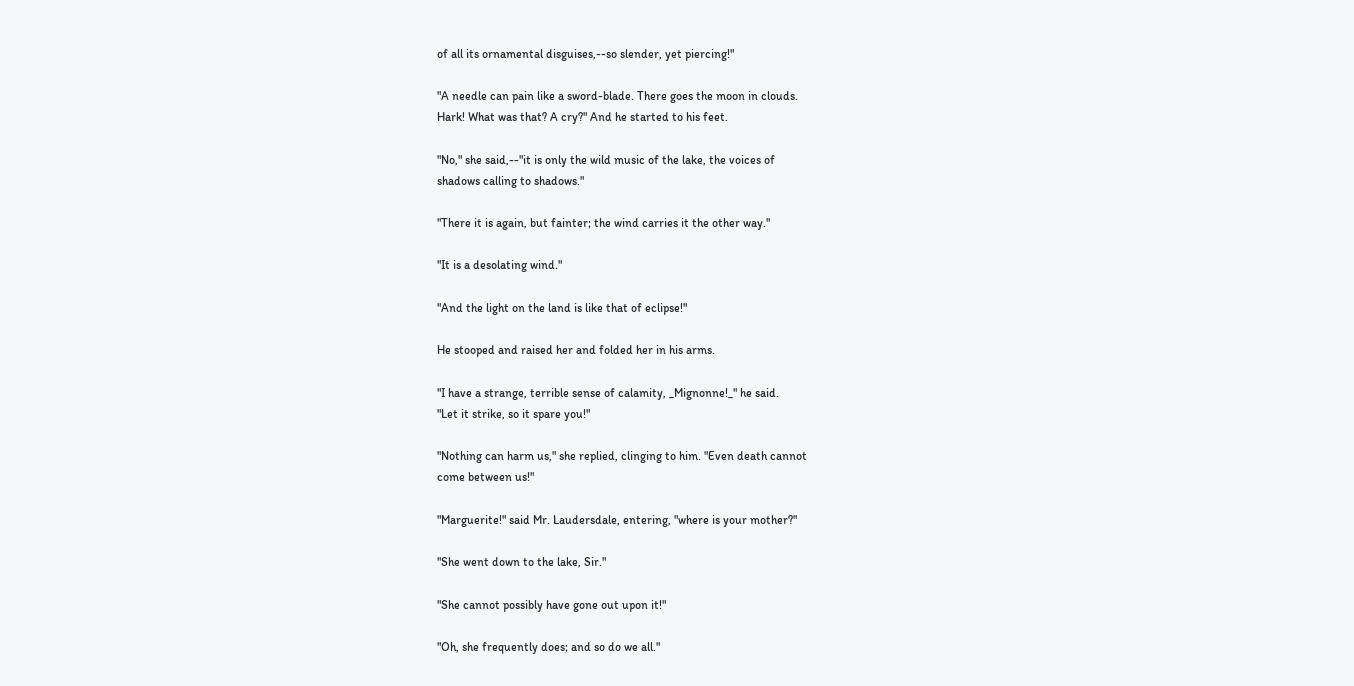of all its ornamental disguises,--so slender, yet piercing!"

"A needle can pain like a sword-blade. There goes the moon in clouds.
Hark! What was that? A cry?" And he started to his feet.

"No," she said,--"it is only the wild music of the lake, the voices of
shadows calling to shadows."

"There it is again, but fainter; the wind carries it the other way."

"It is a desolating wind."

"And the light on the land is like that of eclipse!"

He stooped and raised her and folded her in his arms.

"I have a strange, terrible sense of calamity, _Mignonne!_" he said.
"Let it strike, so it spare you!"

"Nothing can harm us," she replied, clinging to him. "Even death cannot
come between us!"

"Marguerite!" said Mr. Laudersdale, entering, "where is your mother?"

"She went down to the lake, Sir."

"She cannot possibly have gone out upon it!"

"Oh, she frequently does; and so do we all."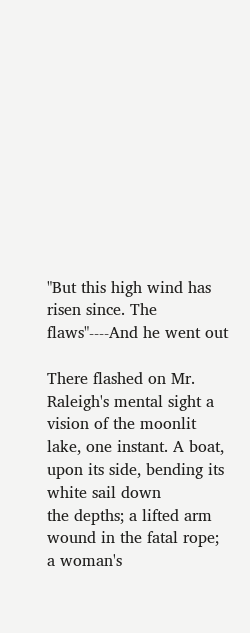"But this high wind has risen since. The flaws"----And he went out

There flashed on Mr. Raleigh's mental sight a vision of the moonlit
lake, one instant. A boat, upon its side, bending its white sail down
the depths; a lifted arm wound in the fatal rope; a woman's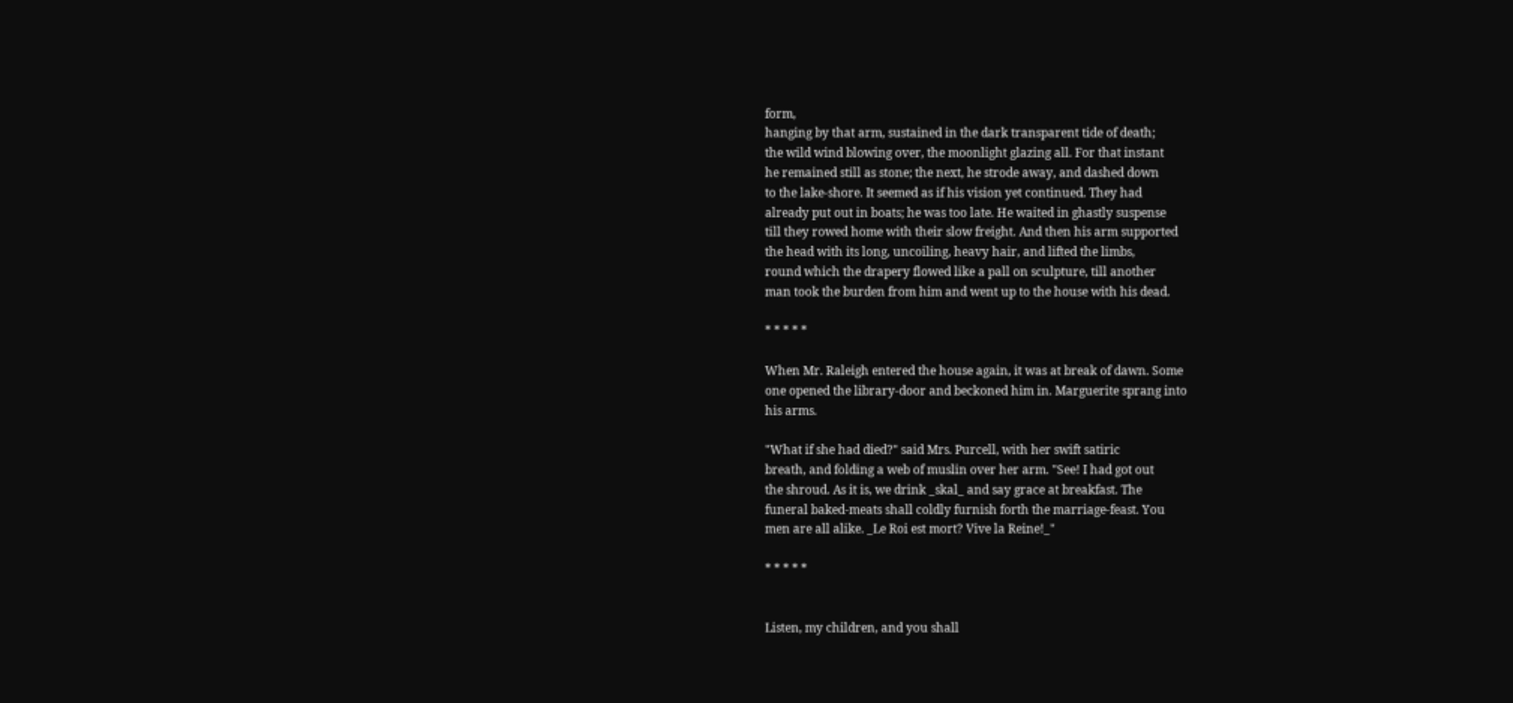form,
hanging by that arm, sustained in the dark transparent tide of death;
the wild wind blowing over, the moonlight glazing all. For that instant
he remained still as stone; the next, he strode away, and dashed down
to the lake-shore. It seemed as if his vision yet continued. They had
already put out in boats; he was too late. He waited in ghastly suspense
till they rowed home with their slow freight. And then his arm supported
the head with its long, uncoiling, heavy hair, and lifted the limbs,
round which the drapery flowed like a pall on sculpture, till another
man took the burden from him and went up to the house with his dead.

* * * * *

When Mr. Raleigh entered the house again, it was at break of dawn. Some
one opened the library-door and beckoned him in. Marguerite sprang into
his arms.

"What if she had died?" said Mrs. Purcell, with her swift satiric
breath, and folding a web of muslin over her arm. "See! I had got out
the shroud. As it is, we drink _skal_ and say grace at breakfast. The
funeral baked-meats shall coldly furnish forth the marriage-feast. You
men are all alike. _Le Roi est mort? Vive la Reine!_"

* * * * *


Listen, my children, and you shall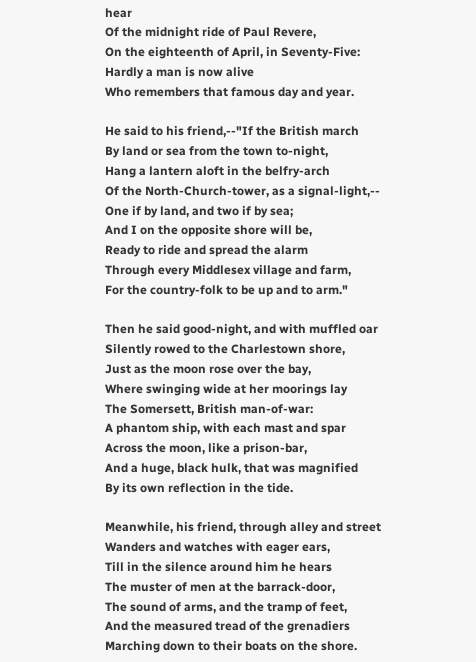hear
Of the midnight ride of Paul Revere,
On the eighteenth of April, in Seventy-Five:
Hardly a man is now alive
Who remembers that famous day and year.

He said to his friend,--"If the British march
By land or sea from the town to-night,
Hang a lantern aloft in the belfry-arch
Of the North-Church-tower, as a signal-light,--
One if by land, and two if by sea;
And I on the opposite shore will be,
Ready to ride and spread the alarm
Through every Middlesex village and farm,
For the country-folk to be up and to arm."

Then he said good-night, and with muffled oar
Silently rowed to the Charlestown shore,
Just as the moon rose over the bay,
Where swinging wide at her moorings lay
The Somersett, British man-of-war:
A phantom ship, with each mast and spar
Across the moon, like a prison-bar,
And a huge, black hulk, that was magnified
By its own reflection in the tide.

Meanwhile, his friend, through alley and street
Wanders and watches with eager ears,
Till in the silence around him he hears
The muster of men at the barrack-door,
The sound of arms, and the tramp of feet,
And the measured tread of the grenadiers
Marching down to their boats on the shore.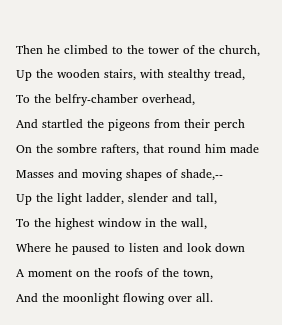Then he climbed to the tower of the church,
Up the wooden stairs, with stealthy tread,
To the belfry-chamber overhead,
And startled the pigeons from their perch
On the sombre rafters, that round him made
Masses and moving shapes of shade,--
Up the light ladder, slender and tall,
To the highest window in the wall,
Where he paused to listen and look down
A moment on the roofs of the town,
And the moonlight flowing over all.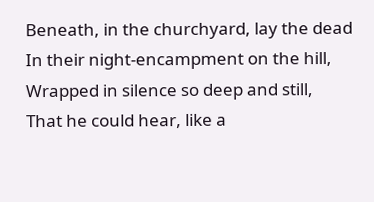Beneath, in the churchyard, lay the dead
In their night-encampment on the hill,
Wrapped in silence so deep and still,
That he could hear, like a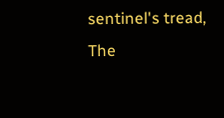sentinel's tread,
The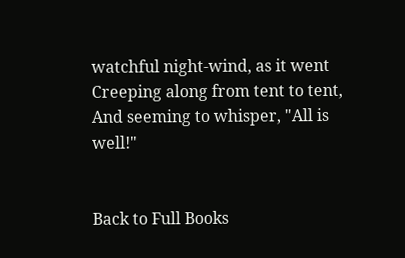watchful night-wind, as it went
Creeping along from tent to tent,
And seeming to whisper, "All is well!"


Back to Full Books